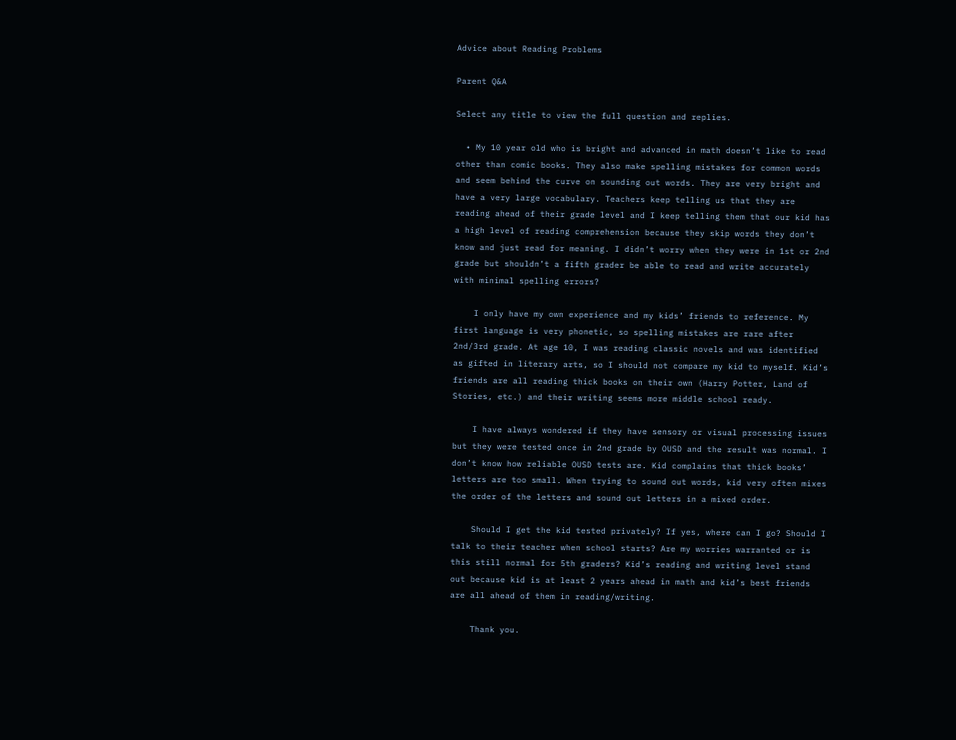Advice about Reading Problems

Parent Q&A

Select any title to view the full question and replies.

  • My 10 year old who is bright and advanced in math doesn’t like to read other than comic books. They also make spelling mistakes for common words and seem behind the curve on sounding out words. They are very bright and have a very large vocabulary. Teachers keep telling us that they are reading ahead of their grade level and I keep telling them that our kid has a high level of reading comprehension because they skip words they don’t know and just read for meaning. I didn’t worry when they were in 1st or 2nd grade but shouldn’t a fifth grader be able to read and write accurately with minimal spelling errors?

    I only have my own experience and my kids’ friends to reference. My first language is very phonetic, so spelling mistakes are rare after 2nd/3rd grade. At age 10, I was reading classic novels and was identified as gifted in literary arts, so I should not compare my kid to myself. Kid’s friends are all reading thick books on their own (Harry Potter, Land of Stories, etc.) and their writing seems more middle school ready.

    I have always wondered if they have sensory or visual processing issues but they were tested once in 2nd grade by OUSD and the result was normal. I don’t know how reliable OUSD tests are. Kid complains that thick books’ letters are too small. When trying to sound out words, kid very often mixes the order of the letters and sound out letters in a mixed order.

    Should I get the kid tested privately? If yes, where can I go? Should I talk to their teacher when school starts? Are my worries warranted or is this still normal for 5th graders? Kid’s reading and writing level stand out because kid is at least 2 years ahead in math and kid’s best friends are all ahead of them in reading/writing.

    Thank you.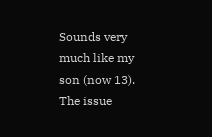Sounds very much like my son (now 13). The issue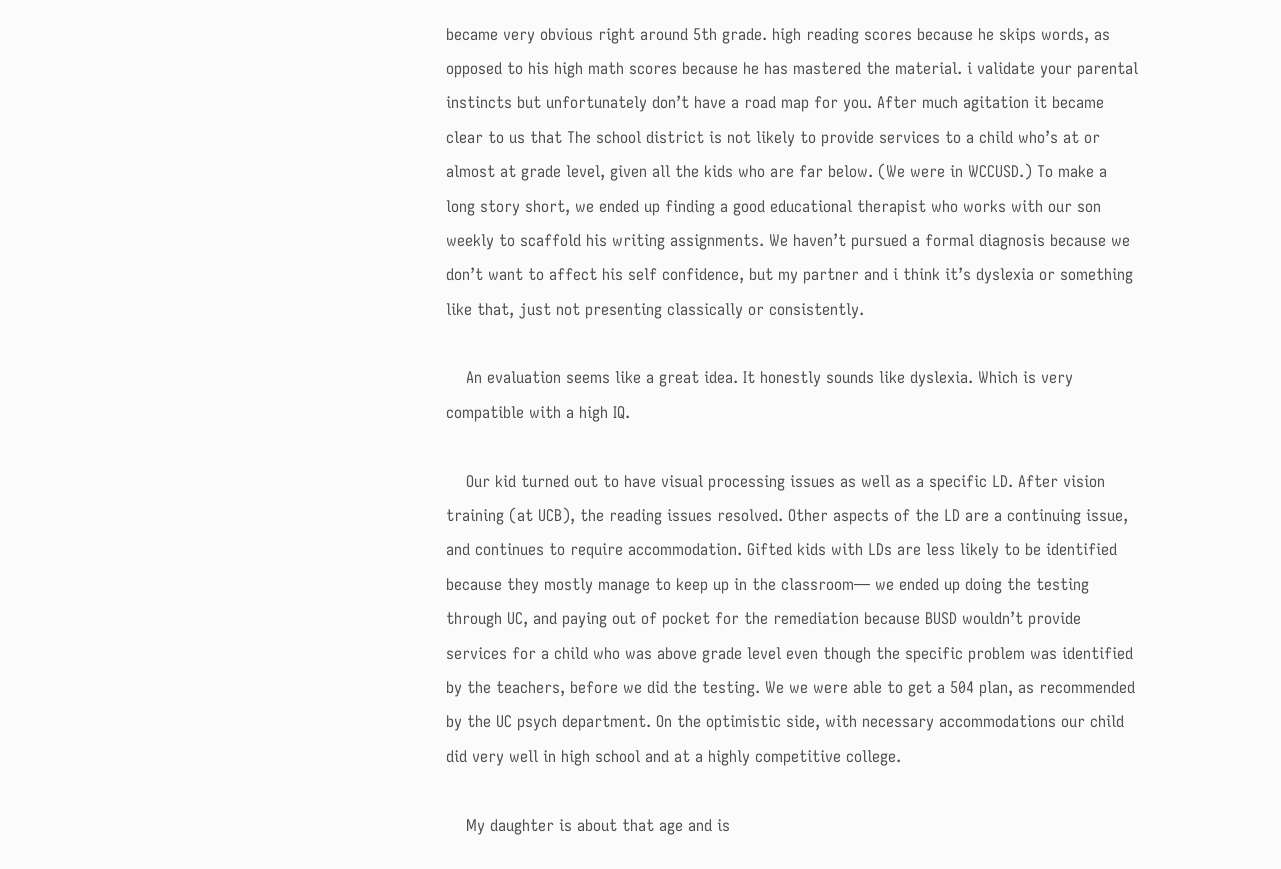became very obvious right around 5th grade. high reading scores because he skips words, as opposed to his high math scores because he has mastered the material. i validate your parental instincts but unfortunately don’t have a road map for you. After much agitation it became clear to us that The school district is not likely to provide services to a child who’s at or almost at grade level, given all the kids who are far below. (We were in WCCUSD.) To make a long story short, we ended up finding a good educational therapist who works with our son weekly to scaffold his writing assignments. We haven’t pursued a formal diagnosis because we don’t want to affect his self confidence, but my partner and i think it’s dyslexia or something like that, just not presenting classically or consistently.

    An evaluation seems like a great idea. It honestly sounds like dyslexia. Which is very compatible with a high IQ.

    Our kid turned out to have visual processing issues as well as a specific LD. After vision training (at UCB), the reading issues resolved. Other aspects of the LD are a continuing issue, and continues to require accommodation. Gifted kids with LDs are less likely to be identified because they mostly manage to keep up in the classroom— we ended up doing the testing through UC, and paying out of pocket for the remediation because BUSD wouldn’t provide services for a child who was above grade level even though the specific problem was identified by the teachers, before we did the testing. We we were able to get a 504 plan, as recommended by the UC psych department. On the optimistic side, with necessary accommodations our child did very well in high school and at a highly competitive college.

    My daughter is about that age and is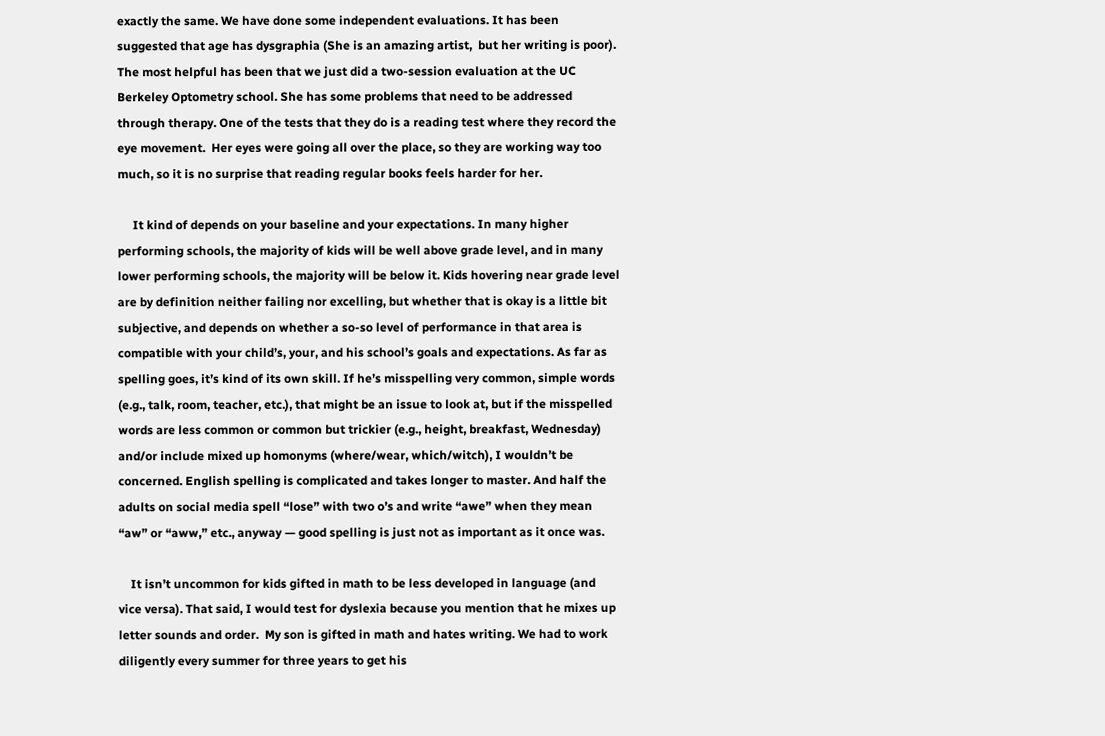exactly the same. We have done some independent evaluations. It has been suggested that age has dysgraphia (She is an amazing artist,  but her writing is poor). The most helpful has been that we just did a two-session evaluation at the UC Berkeley Optometry school. She has some problems that need to be addressed through therapy. One of the tests that they do is a reading test where they record the eye movement.  Her eyes were going all over the place, so they are working way too much, so it is no surprise that reading regular books feels harder for her.

     It kind of depends on your baseline and your expectations. In many higher performing schools, the majority of kids will be well above grade level, and in many lower performing schools, the majority will be below it. Kids hovering near grade level are by definition neither failing nor excelling, but whether that is okay is a little bit subjective, and depends on whether a so-so level of performance in that area is compatible with your child’s, your, and his school’s goals and expectations. As far as spelling goes, it’s kind of its own skill. If he’s misspelling very common, simple words (e.g., talk, room, teacher, etc.), that might be an issue to look at, but if the misspelled words are less common or common but trickier (e.g., height, breakfast, Wednesday) and/or include mixed up homonyms (where/wear, which/witch), I wouldn’t be concerned. English spelling is complicated and takes longer to master. And half the adults on social media spell “lose” with two o’s and write “awe” when they mean “aw” or “aww,” etc., anyway — good spelling is just not as important as it once was.

    It isn’t uncommon for kids gifted in math to be less developed in language (and vice versa). That said, I would test for dyslexia because you mention that he mixes up letter sounds and order.  My son is gifted in math and hates writing. We had to work diligently every summer for three years to get his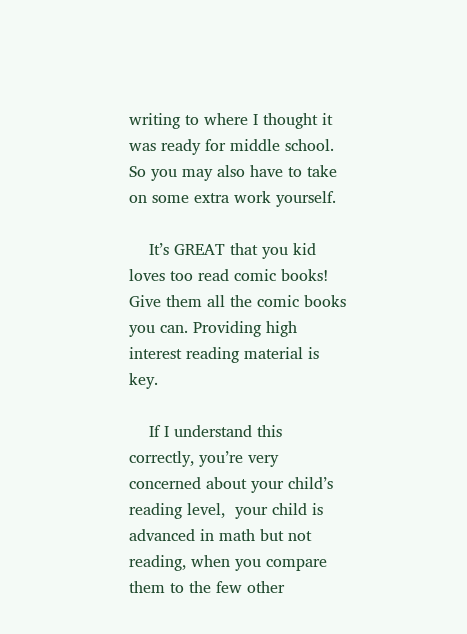writing to where I thought it was ready for middle school. So you may also have to take on some extra work yourself.

    It’s GREAT that you kid loves too read comic books! Give them all the comic books you can. Providing high interest reading material is key.

    If I understand this correctly, you’re very concerned about your child’s reading level,  your child is advanced in math but not reading, when you compare them to the few other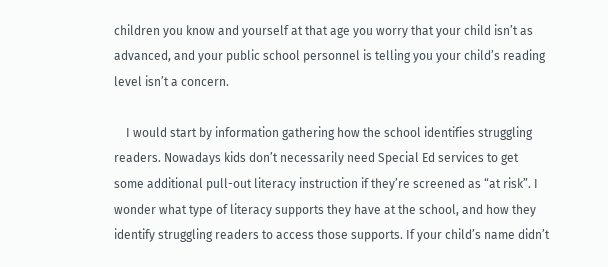children you know and yourself at that age you worry that your child isn’t as advanced, and your public school personnel is telling you your child’s reading level isn’t a concern.

    I would start by information gathering how the school identifies struggling readers. Nowadays kids don’t necessarily need Special Ed services to get some additional pull-out literacy instruction if they’re screened as “at risk”. I wonder what type of literacy supports they have at the school, and how they identify struggling readers to access those supports. If your child’s name didn’t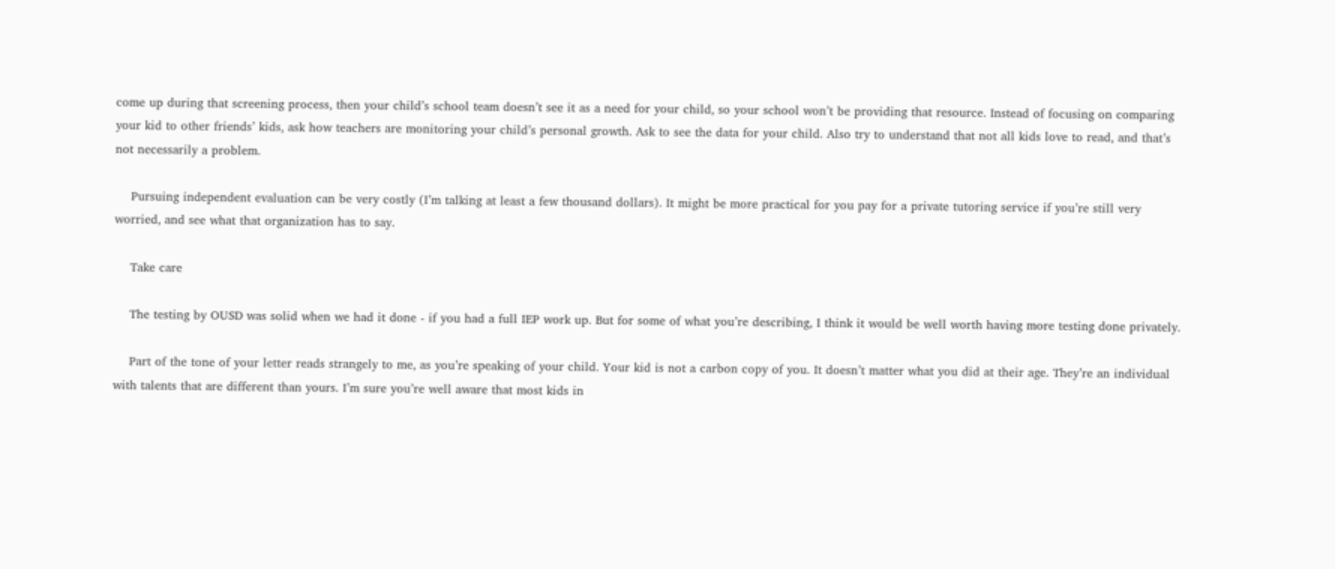come up during that screening process, then your child’s school team doesn’t see it as a need for your child, so your school won’t be providing that resource. Instead of focusing on comparing your kid to other friends’ kids, ask how teachers are monitoring your child’s personal growth. Ask to see the data for your child. Also try to understand that not all kids love to read, and that’s not necessarily a problem.

    Pursuing independent evaluation can be very costly (I’m talking at least a few thousand dollars). It might be more practical for you pay for a private tutoring service if you’re still very worried, and see what that organization has to say.

    Take care

    The testing by OUSD was solid when we had it done - if you had a full IEP work up. But for some of what you’re describing, I think it would be well worth having more testing done privately.

    Part of the tone of your letter reads strangely to me, as you’re speaking of your child. Your kid is not a carbon copy of you. It doesn’t matter what you did at their age. They’re an individual with talents that are different than yours. I’m sure you’re well aware that most kids in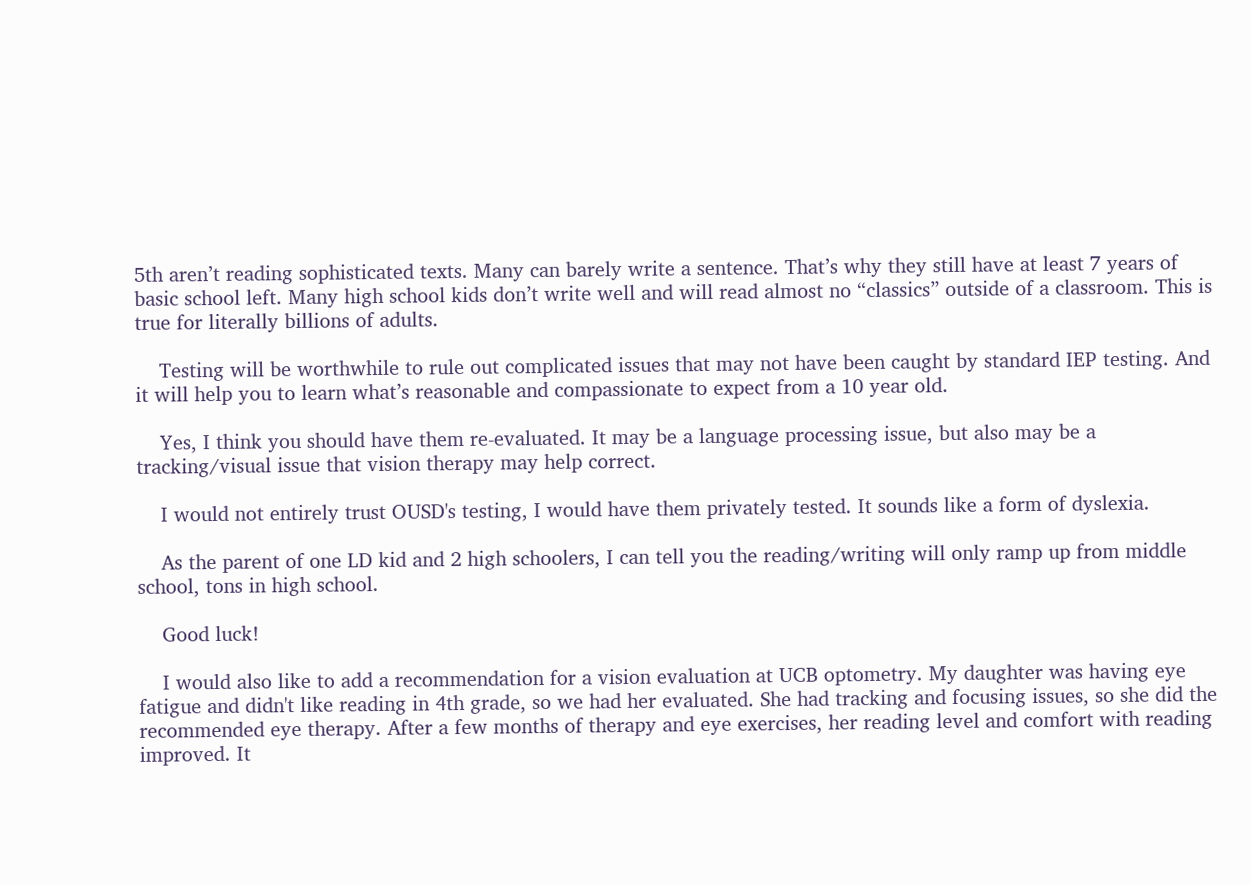5th aren’t reading sophisticated texts. Many can barely write a sentence. That’s why they still have at least 7 years of basic school left. Many high school kids don’t write well and will read almost no “classics” outside of a classroom. This is true for literally billions of adults.

    Testing will be worthwhile to rule out complicated issues that may not have been caught by standard IEP testing. And it will help you to learn what’s reasonable and compassionate to expect from a 10 year old.

    Yes, I think you should have them re-evaluated. It may be a language processing issue, but also may be a tracking/visual issue that vision therapy may help correct.

    I would not entirely trust OUSD's testing, I would have them privately tested. It sounds like a form of dyslexia.

    As the parent of one LD kid and 2 high schoolers, I can tell you the reading/writing will only ramp up from middle school, tons in high school.

    Good luck!

    I would also like to add a recommendation for a vision evaluation at UCB optometry. My daughter was having eye fatigue and didn't like reading in 4th grade, so we had her evaluated. She had tracking and focusing issues, so she did the recommended eye therapy. After a few months of therapy and eye exercises, her reading level and comfort with reading improved. It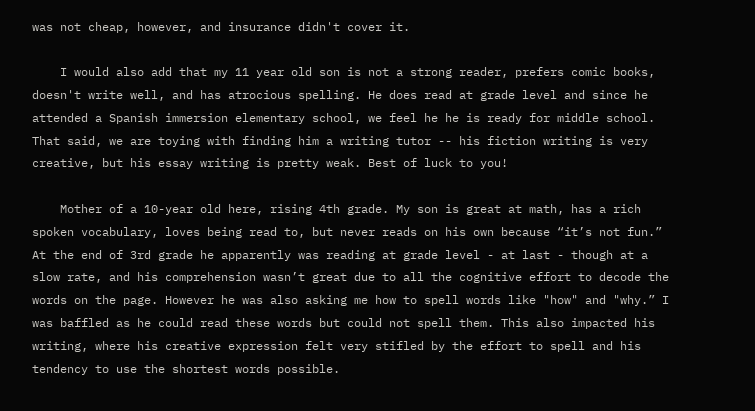was not cheap, however, and insurance didn't cover it.

    I would also add that my 11 year old son is not a strong reader, prefers comic books, doesn't write well, and has atrocious spelling. He does read at grade level and since he attended a Spanish immersion elementary school, we feel he he is ready for middle school. That said, we are toying with finding him a writing tutor -- his fiction writing is very creative, but his essay writing is pretty weak. Best of luck to you!

    Mother of a 10-year old here, rising 4th grade. My son is great at math, has a rich spoken vocabulary, loves being read to, but never reads on his own because “it’s not fun.” At the end of 3rd grade he apparently was reading at grade level - at last - though at a slow rate, and his comprehension wasn’t great due to all the cognitive effort to decode the words on the page. However he was also asking me how to spell words like "how" and "why.” I was baffled as he could read these words but could not spell them. This also impacted his writing, where his creative expression felt very stifled by the effort to spell and his tendency to use the shortest words possible.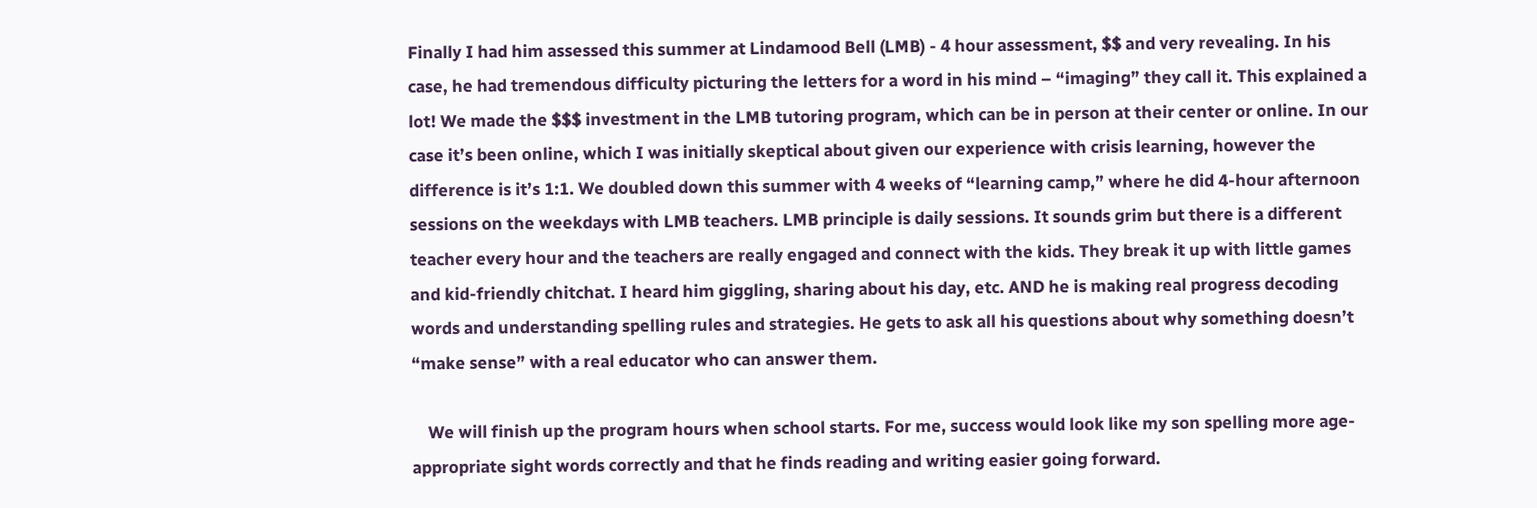Finally I had him assessed this summer at Lindamood Bell (LMB) - 4 hour assessment, $$ and very revealing. In his case, he had tremendous difficulty picturing the letters for a word in his mind – “imaging” they call it. This explained a lot! We made the $$$ investment in the LMB tutoring program, which can be in person at their center or online. In our case it’s been online, which I was initially skeptical about given our experience with crisis learning, however the difference is it’s 1:1. We doubled down this summer with 4 weeks of “learning camp,” where he did 4-hour afternoon sessions on the weekdays with LMB teachers. LMB principle is daily sessions. It sounds grim but there is a different teacher every hour and the teachers are really engaged and connect with the kids. They break it up with little games and kid-friendly chitchat. I heard him giggling, sharing about his day, etc. AND he is making real progress decoding words and understanding spelling rules and strategies. He gets to ask all his questions about why something doesn’t “make sense” with a real educator who can answer them.

    We will finish up the program hours when school starts. For me, success would look like my son spelling more age-appropriate sight words correctly and that he finds reading and writing easier going forward.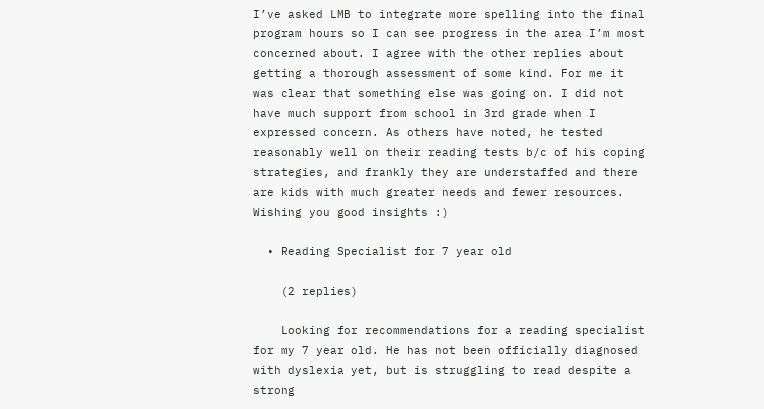I’ve asked LMB to integrate more spelling into the final program hours so I can see progress in the area I’m most concerned about. I agree with the other replies about getting a thorough assessment of some kind. For me it was clear that something else was going on. I did not have much support from school in 3rd grade when I expressed concern. As others have noted, he tested reasonably well on their reading tests b/c of his coping strategies, and frankly they are understaffed and there are kids with much greater needs and fewer resources. Wishing you good insights :)

  • Reading Specialist for 7 year old

    (2 replies)

    Looking for recommendations for a reading specialist for my 7 year old. He has not been officially diagnosed with dyslexia yet, but is struggling to read despite a strong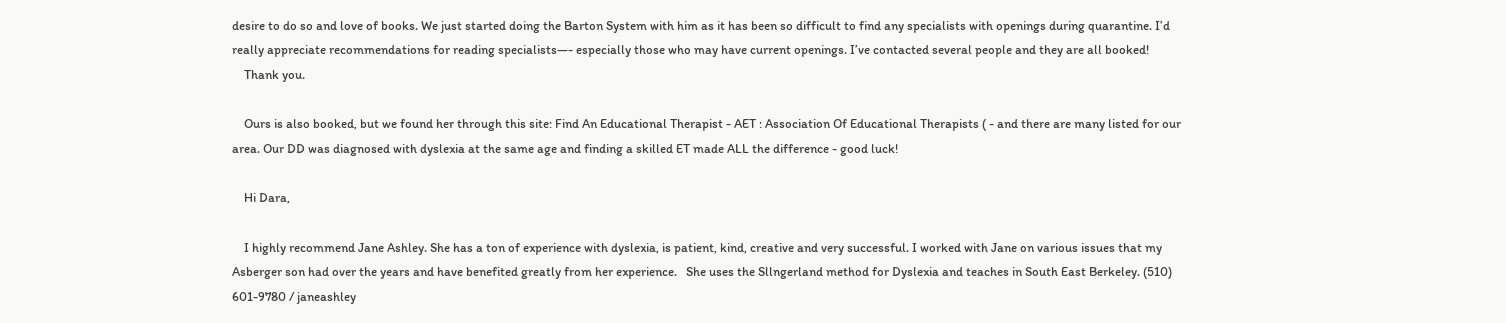desire to do so and love of books. We just started doing the Barton System with him as it has been so difficult to find any specialists with openings during quarantine. I’d really appreciate recommendations for reading specialists—- especially those who may have current openings. I’ve contacted several people and they are all booked!
    Thank you.

    Ours is also booked, but we found her through this site: Find An Educational Therapist - AET : Association Of Educational Therapists ( - and there are many listed for our area. Our DD was diagnosed with dyslexia at the same age and finding a skilled ET made ALL the difference - good luck!

    Hi Dara,

    I highly recommend Jane Ashley. She has a ton of experience with dyslexia, is patient, kind, creative and very successful. I worked with Jane on various issues that my Asberger son had over the years and have benefited greatly from her experience.   She uses the Sllngerland method for Dyslexia and teaches in South East Berkeley. (510) 601-9780 / janeashley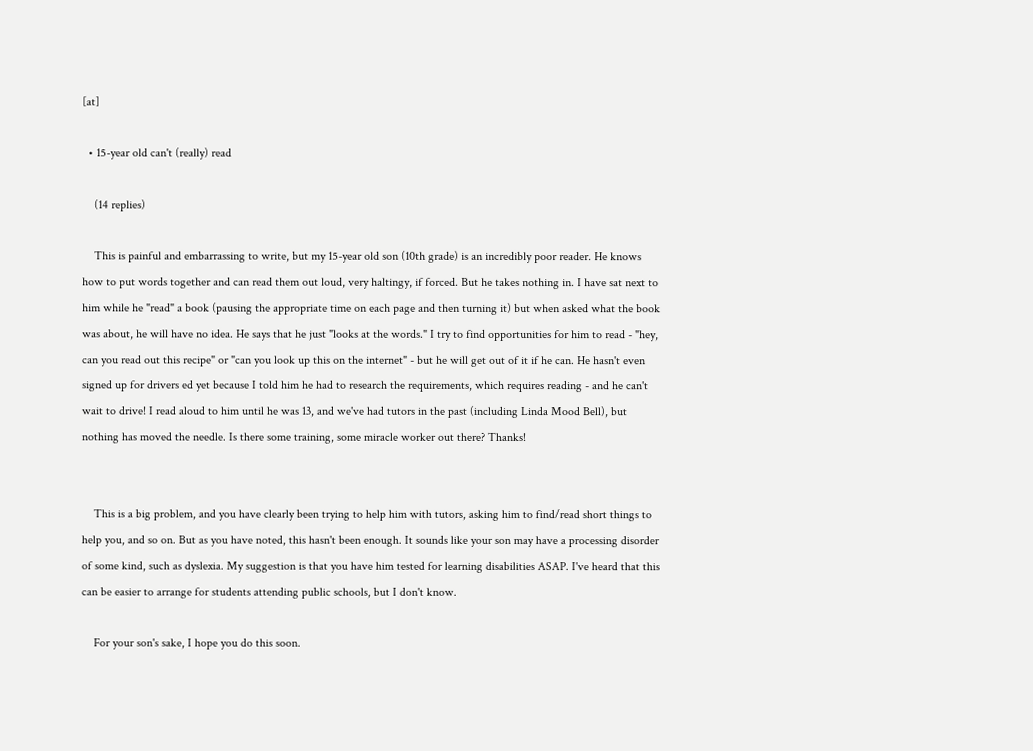[at]

  • 15-year old can't (really) read

    (14 replies)

    This is painful and embarrassing to write, but my 15-year old son (10th grade) is an incredibly poor reader. He knows how to put words together and can read them out loud, very haltingy, if forced. But he takes nothing in. I have sat next to him while he "read" a book (pausing the appropriate time on each page and then turning it) but when asked what the book was about, he will have no idea. He says that he just "looks at the words." I try to find opportunities for him to read - "hey, can you read out this recipe" or "can you look up this on the internet" - but he will get out of it if he can. He hasn't even signed up for drivers ed yet because I told him he had to research the requirements, which requires reading - and he can't wait to drive! I read aloud to him until he was 13, and we've had tutors in the past (including Linda Mood Bell), but nothing has moved the needle. Is there some training, some miracle worker out there? Thanks!


    This is a big problem, and you have clearly been trying to help him with tutors, asking him to find/read short things to help you, and so on. But as you have noted, this hasn't been enough. It sounds like your son may have a processing disorder of some kind, such as dyslexia. My suggestion is that you have him tested for learning disabilities ASAP. I've heard that this can be easier to arrange for students attending public schools, but I don't know.

    For your son's sake, I hope you do this soon.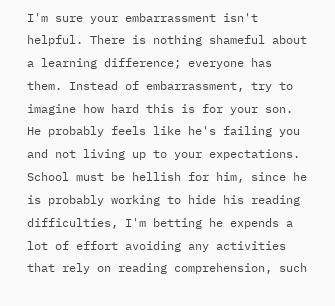I'm sure your embarrassment isn't helpful. There is nothing shameful about a learning difference; everyone has them. Instead of embarrassment, try to imagine how hard this is for your son. He probably feels like he's failing you and not living up to your expectations. School must be hellish for him, since he is probably working to hide his reading difficulties, I'm betting he expends a lot of effort avoiding any activities that rely on reading comprehension, such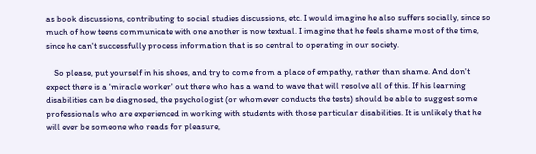as book discussions, contributing to social studies discussions, etc. I would imagine he also suffers socially, since so much of how teens communicate with one another is now textual. I imagine that he feels shame most of the time, since he can't successfully process information that is so central to operating in our society.

    So please, put yourself in his shoes, and try to come from a place of empathy, rather than shame. And don't expect there is a 'miracle worker' out there who has a wand to wave that will resolve all of this. If his learning disabilities can be diagnosed, the psychologist (or whomever conducts the tests) should be able to suggest some professionals who are experienced in working with students with those particular disabilities. It is unlikely that he will ever be someone who reads for pleasure,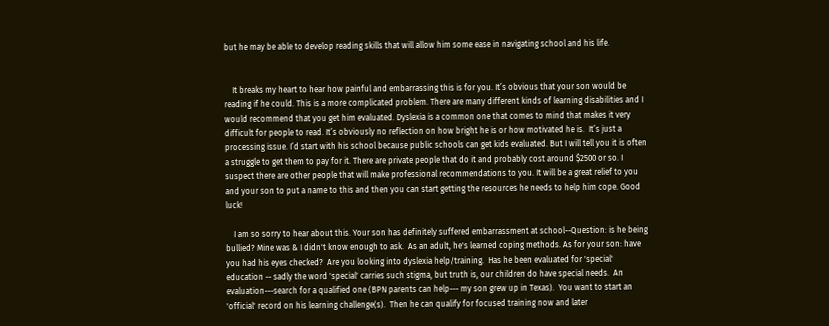but he may be able to develop reading skills that will allow him some ease in navigating school and his life.


    It breaks my heart to hear how painful and embarrassing this is for you. It’s obvious that your son would be reading if he could. This is a more complicated problem. There are many different kinds of learning disabilities and I would recommend that you get him evaluated. Dyslexia is a common one that comes to mind that makes it very difficult for people to read. It’s obviously no reflection on how bright he is or how motivated he is.  It’s just a processing issue. I’d start with his school because public schools can get kids evaluated. But I will tell you it is often a struggle to get them to pay for it. There are private people that do it and probably cost around $2500 or so. I suspect there are other people that will make professional recommendations to you. It will be a great relief to you and your son to put a name to this and then you can start getting the resources he needs to help him cope. Good luck!

    I am so sorry to hear about this. Your son has definitely suffered embarrassment at school--Question: is he being bullied? Mine was & I didn't know enough to ask.  As an adult, he's learned coping methods. As for your son: have you had his eyes checked?  Are you looking into dyslexia help/training.  Has he been evaluated for 'special' education -- sadly the word 'special' carries such stigma, but truth is, our children do have special needs.  An evaluation---search for a qualified one (BPN parents can help--- my son grew up in Texas).  You want to start an 'official' record on his learning challenge(s).  Then he can qualify for focused training now and later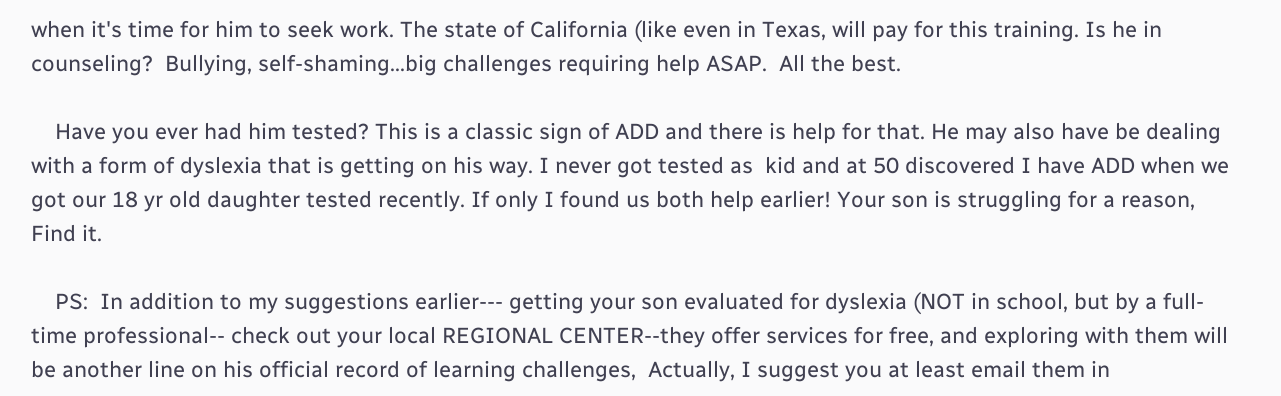when it's time for him to seek work. The state of California (like even in Texas, will pay for this training. Is he in counseling?  Bullying, self-shaming...big challenges requiring help ASAP.  All the best.

    Have you ever had him tested? This is a classic sign of ADD and there is help for that. He may also have be dealing with a form of dyslexia that is getting on his way. I never got tested as  kid and at 50 discovered I have ADD when we got our 18 yr old daughter tested recently. If only I found us both help earlier! Your son is struggling for a reason, Find it.

    PS:  In addition to my suggestions earlier--- getting your son evaluated for dyslexia (NOT in school, but by a full-time professional-- check out your local REGIONAL CENTER--they offer services for free, and exploring with them will be another line on his official record of learning challenges,  Actually, I suggest you at least email them in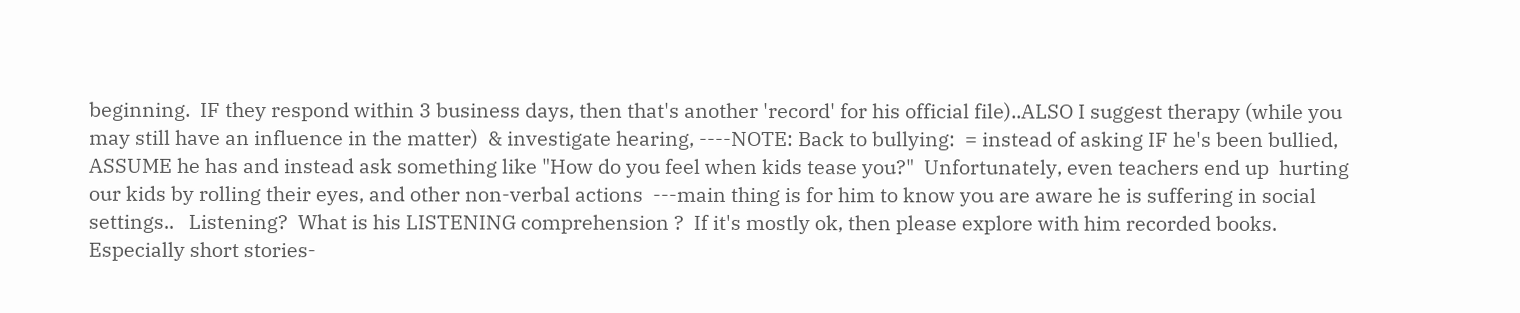beginning.  IF they respond within 3 business days, then that's another 'record' for his official file)..ALSO I suggest therapy (while you may still have an influence in the matter)  & investigate hearing, ----NOTE: Back to bullying:  = instead of asking IF he's been bullied, ASSUME he has and instead ask something like "How do you feel when kids tease you?"  Unfortunately, even teachers end up  hurting our kids by rolling their eyes, and other non-verbal actions  ---main thing is for him to know you are aware he is suffering in social settings..   Listening?  What is his LISTENING comprehension ?  If it's mostly ok, then please explore with him recorded books. Especially short stories-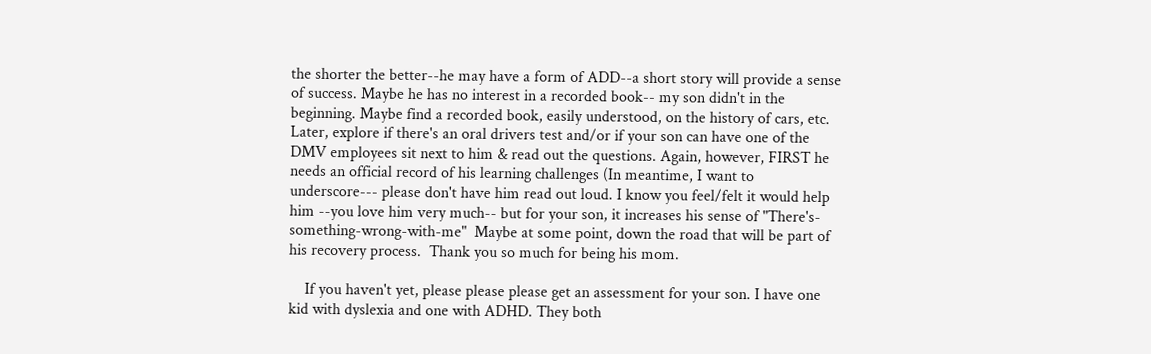the shorter the better--he may have a form of ADD--a short story will provide a sense of success. Maybe he has no interest in a recorded book-- my son didn't in the beginning. Maybe find a recorded book, easily understood, on the history of cars, etc.  Later, explore if there's an oral drivers test and/or if your son can have one of the DMV employees sit next to him & read out the questions. Again, however, FIRST he needs an official record of his learning challenges (In meantime, I want to underscore--- please don't have him read out loud. I know you feel/felt it would help him --you love him very much-- but for your son, it increases his sense of "There's-something-wrong-with-me"  Maybe at some point, down the road that will be part of his recovery process.  Thank you so much for being his mom.

    If you haven't yet, please please please get an assessment for your son. I have one kid with dyslexia and one with ADHD. They both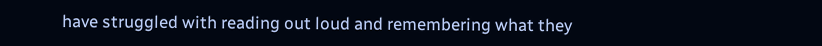have struggled with reading out loud and remembering what they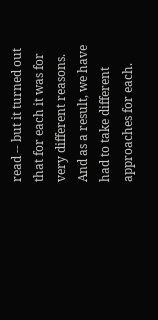read -- but it turned out that for each it was for very different reasons.  And as a result, we have had to take different approaches for each.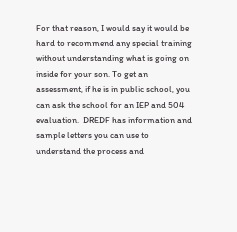For that reason, I would say it would be hard to recommend any special training without understanding what is going on inside for your son. To get an assessment, if he is in public school, you can ask the school for an IEP and 504 evaluation.  DREDF has information and sample letters you can use to understand the process and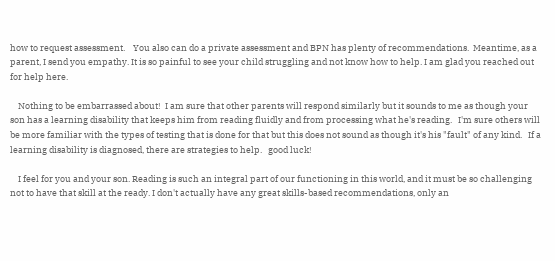how to request assessment.    You also can do a private assessment and BPN has plenty of recommendations.  Meantime, as a parent, I send you empathy. It is so painful to see your child struggling and not know how to help. I am glad you reached out for help here.

    Nothing to be embarrassed about!  I am sure that other parents will respond similarly but it sounds to me as though your son has a learning disability that keeps him from reading fluidly and from processing what he's reading.   I'm sure others will be more familiar with the types of testing that is done for that but this does not sound as though it's his "fault" of any kind.   If a learning disability is diagnosed, there are strategies to help.   good luck!

    I feel for you and your son. Reading is such an integral part of our functioning in this world, and it must be so challenging not to have that skill at the ready. I don't actually have any great skills-based recommendations, only an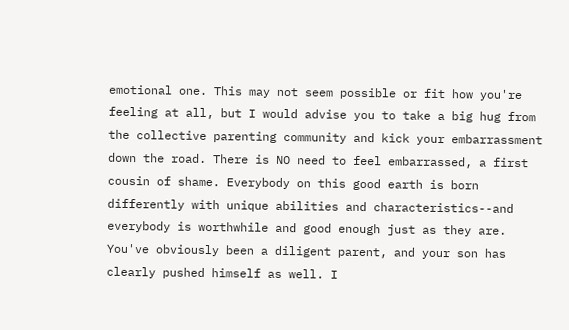emotional one. This may not seem possible or fit how you're feeling at all, but I would advise you to take a big hug from the collective parenting community and kick your embarrassment down the road. There is NO need to feel embarrassed, a first cousin of shame. Everybody on this good earth is born differently with unique abilities and characteristics--and everybody is worthwhile and good enough just as they are. You've obviously been a diligent parent, and your son has clearly pushed himself as well. I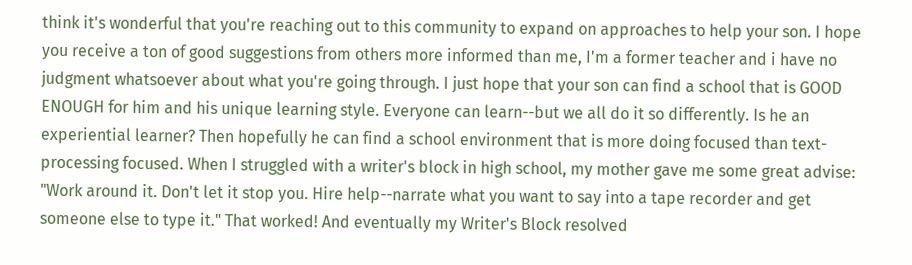think it's wonderful that you're reaching out to this community to expand on approaches to help your son. I hope you receive a ton of good suggestions from others more informed than me, I'm a former teacher and i have no judgment whatsoever about what you're going through. I just hope that your son can find a school that is GOOD ENOUGH for him and his unique learning style. Everyone can learn--but we all do it so differently. Is he an experiential learner? Then hopefully he can find a school environment that is more doing focused than text-processing focused. When I struggled with a writer's block in high school, my mother gave me some great advise: "Work around it. Don't let it stop you. Hire help--narrate what you want to say into a tape recorder and get someone else to type it." That worked! And eventually my Writer's Block resolved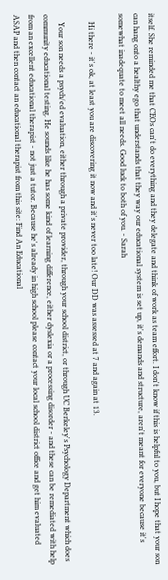itself. She reminded me that CEOs can't do everything and they delegate and think of work as team effort. I don't know if this is helpful to you, but I hope that your son can hang onto a healthy ego that understands that they way our educational system is set up, it's demands and structure, aren't meant for everyone because it's somewhat inadequate to meet all needs. Good luck to both of you. - Sarah

    Hi there - it's ok, at least you are discovering it now and it's never too late! Our DD was assessed at 7 and again at 13.

    Your son needs a psych/ed evaluation, either through a private provider, through your school district, or through UC Berkeley's Psychology Department which does community educational testing. He sounds like he has some kind of learning difference, either dyslexia or a processing disorder - and these can be remediated with help from an excellent educational therapist - not just a tutor. Because he's already in high school please contact your local school district office and get him evaluated ASAP and then contact an educational therapist from this site: Find An Educational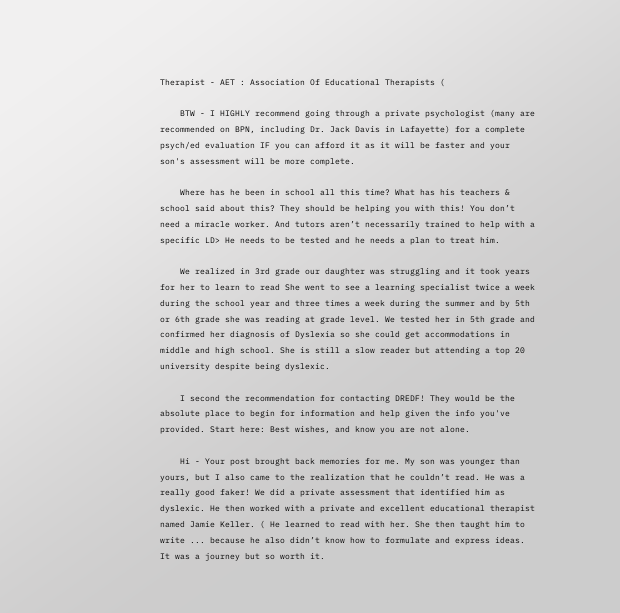Therapist - AET : Association Of Educational Therapists (

    BTW - I HIGHLY recommend going through a private psychologist (many are recommended on BPN, including Dr. Jack Davis in Lafayette) for a complete psych/ed evaluation IF you can afford it as it will be faster and your son's assessment will be more complete.

    Where has he been in school all this time? What has his teachers & school said about this? They should be helping you with this! You don’t need a miracle worker. And tutors aren’t necessarily trained to help with a specific LD> He needs to be tested and he needs a plan to treat him.

    We realized in 3rd grade our daughter was struggling and it took years for her to learn to read She went to see a learning specialist twice a week during the school year and three times a week during the summer and by 5th or 6th grade she was reading at grade level. We tested her in 5th grade and confirmed her diagnosis of Dyslexia so she could get accommodations in middle and high school. She is still a slow reader but attending a top 20 university despite being dyslexic.

    I second the recommendation for contacting DREDF! They would be the absolute place to begin for information and help given the info you've provided. Start here: Best wishes, and know you are not alone.

    Hi - Your post brought back memories for me. My son was younger than yours, but I also came to the realization that he couldn’t read. He was a really good faker! We did a private assessment that identified him as dyslexic. He then worked with a private and excellent educational therapist named Jamie Keller. ( He learned to read with her. She then taught him to write ... because he also didn’t know how to formulate and express ideas. It was a journey but so worth it.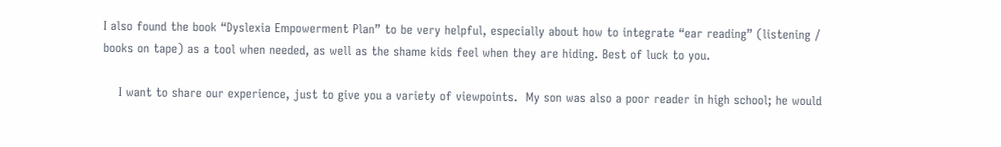I also found the book “Dyslexia Empowerment Plan” to be very helpful, especially about how to integrate “ear reading” (listening / books on tape) as a tool when needed, as well as the shame kids feel when they are hiding. Best of luck to you.

    I want to share our experience, just to give you a variety of viewpoints.  My son was also a poor reader in high school; he would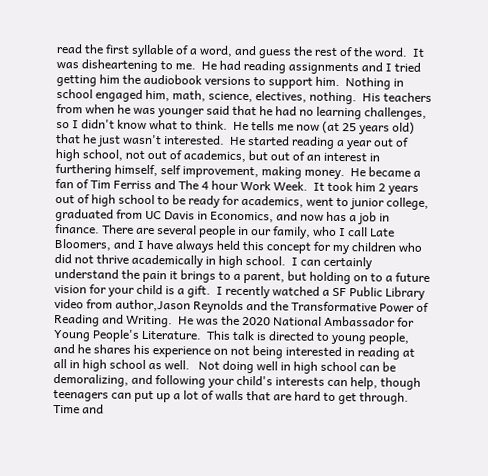read the first syllable of a word, and guess the rest of the word.  It was disheartening to me.  He had reading assignments and I tried getting him the audiobook versions to support him.  Nothing in school engaged him, math, science, electives, nothing.  His teachers from when he was younger said that he had no learning challenges, so I didn't know what to think.  He tells me now (at 25 years old) that he just wasn't interested.  He started reading a year out of high school, not out of academics, but out of an interest in furthering himself, self improvement, making money.  He became a fan of Tim Ferriss and The 4 hour Work Week.  It took him 2 years out of high school to be ready for academics, went to junior college, graduated from UC Davis in Economics, and now has a job in finance. There are several people in our family, who I call Late Bloomers, and I have always held this concept for my children who did not thrive academically in high school.  I can certainly understand the pain it brings to a parent, but holding on to a future vision for your child is a gift.  I recently watched a SF Public Library video from author,Jason Reynolds and the Transformative Power of Reading and Writing.  He was the 2020 National Ambassador for Young People's Literature.  This talk is directed to young people, and he shares his experience on not being interested in reading at all in high school as well.   Not doing well in high school can be demoralizing, and following your child's interests can help, though teenagers can put up a lot of walls that are hard to get through.  Time and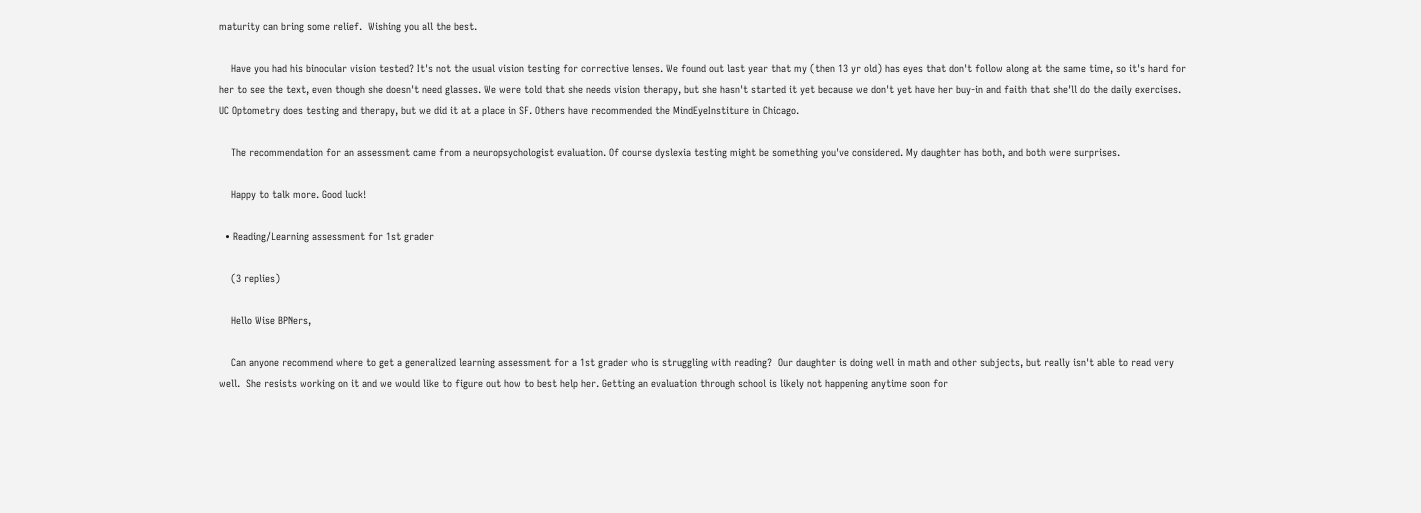maturity can bring some relief.  Wishing you all the best.

    Have you had his binocular vision tested? It's not the usual vision testing for corrective lenses. We found out last year that my (then 13 yr old) has eyes that don't follow along at the same time, so it's hard for her to see the text, even though she doesn't need glasses. We were told that she needs vision therapy, but she hasn't started it yet because we don't yet have her buy-in and faith that she'll do the daily exercises. UC Optometry does testing and therapy, but we did it at a place in SF. Others have recommended the MindEyeInstiture in Chicago.

    The recommendation for an assessment came from a neuropsychologist evaluation. Of course dyslexia testing might be something you've considered. My daughter has both, and both were surprises.

    Happy to talk more. Good luck!

  • Reading/Learning assessment for 1st grader

    (3 replies)

    Hello Wise BPNers,

    Can anyone recommend where to get a generalized learning assessment for a 1st grader who is struggling with reading?  Our daughter is doing well in math and other subjects, but really isn't able to read very well.  She resists working on it and we would like to figure out how to best help her. Getting an evaluation through school is likely not happening anytime soon for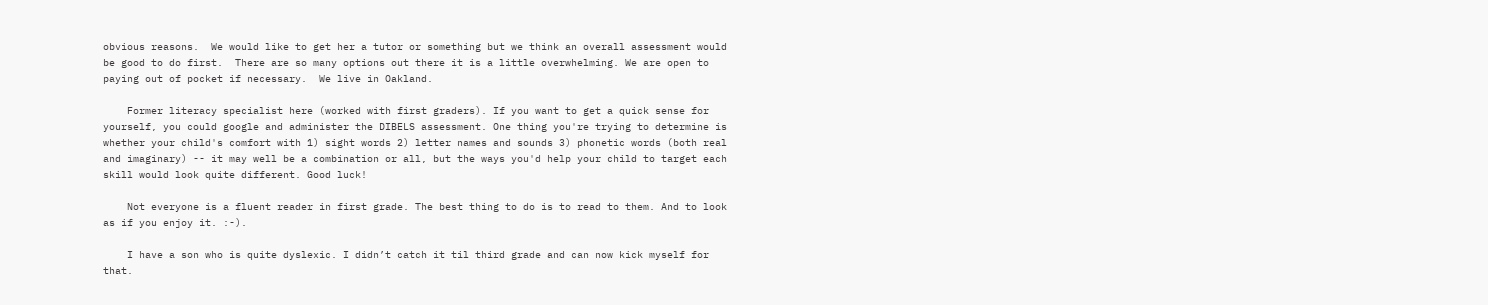obvious reasons.  We would like to get her a tutor or something but we think an overall assessment would be good to do first.  There are so many options out there it is a little overwhelming. We are open to paying out of pocket if necessary.  We live in Oakland.

    Former literacy specialist here (worked with first graders). If you want to get a quick sense for yourself, you could google and administer the DIBELS assessment. One thing you're trying to determine is whether your child's comfort with 1) sight words 2) letter names and sounds 3) phonetic words (both real and imaginary) -- it may well be a combination or all, but the ways you'd help your child to target each skill would look quite different. Good luck!

    Not everyone is a fluent reader in first grade. The best thing to do is to read to them. And to look as if you enjoy it. :-).

    I have a son who is quite dyslexic. I didn’t catch it til third grade and can now kick myself for that.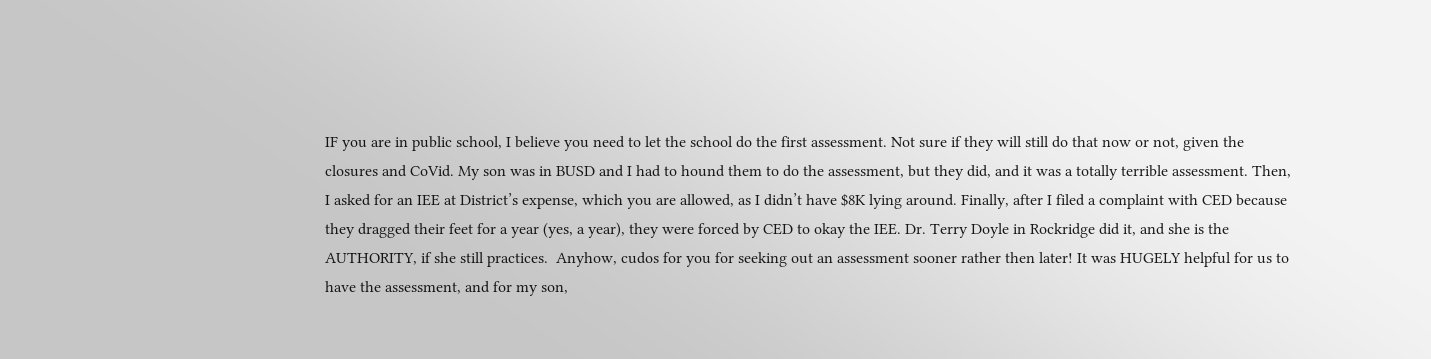IF you are in public school, I believe you need to let the school do the first assessment. Not sure if they will still do that now or not, given the closures and CoVid. My son was in BUSD and I had to hound them to do the assessment, but they did, and it was a totally terrible assessment. Then, I asked for an IEE at District’s expense, which you are allowed, as I didn’t have $8K lying around. Finally, after I filed a complaint with CED because they dragged their feet for a year (yes, a year), they were forced by CED to okay the IEE. Dr. Terry Doyle in Rockridge did it, and she is the AUTHORITY, if she still practices.  Anyhow, cudos for you for seeking out an assessment sooner rather then later! It was HUGELY helpful for us to have the assessment, and for my son,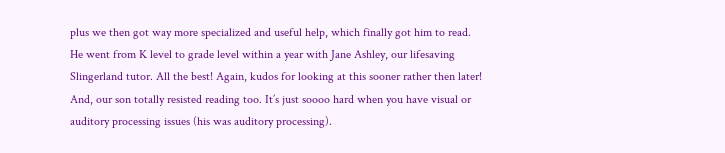plus we then got way more specialized and useful help, which finally got him to read. He went from K level to grade level within a year with Jane Ashley, our lifesaving Slingerland tutor. All the best! Again, kudos for looking at this sooner rather then later! And, our son totally resisted reading too. It’s just soooo hard when you have visual or auditory processing issues (his was auditory processing).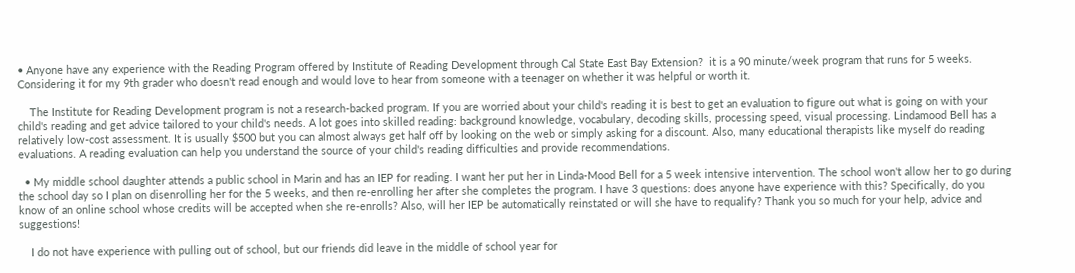• Anyone have any experience with the Reading Program offered by Institute of Reading Development through Cal State East Bay Extension?  it is a 90 minute/week program that runs for 5 weeks.  Considering it for my 9th grader who doesn't read enough and would love to hear from someone with a teenager on whether it was helpful or worth it.

    The Institute for Reading Development program is not a research-backed program. If you are worried about your child's reading it is best to get an evaluation to figure out what is going on with your child's reading and get advice tailored to your child's needs. A lot goes into skilled reading: background knowledge, vocabulary, decoding skills, processing speed, visual processing. Lindamood Bell has a relatively low-cost assessment. It is usually $500 but you can almost always get half off by looking on the web or simply asking for a discount. Also, many educational therapists like myself do reading evaluations. A reading evaluation can help you understand the source of your child's reading difficulties and provide recommendations.

  • My middle school daughter attends a public school in Marin and has an IEP for reading. I want her put her in Linda-Mood Bell for a 5 week intensive intervention. The school won't allow her to go during the school day so I plan on disenrolling her for the 5 weeks, and then re-enrolling her after she completes the program. I have 3 questions: does anyone have experience with this? Specifically, do you know of an online school whose credits will be accepted when she re-enrolls? Also, will her IEP be automatically reinstated or will she have to requalify? Thank you so much for your help, advice and suggestions!

    I do not have experience with pulling out of school, but our friends did leave in the middle of school year for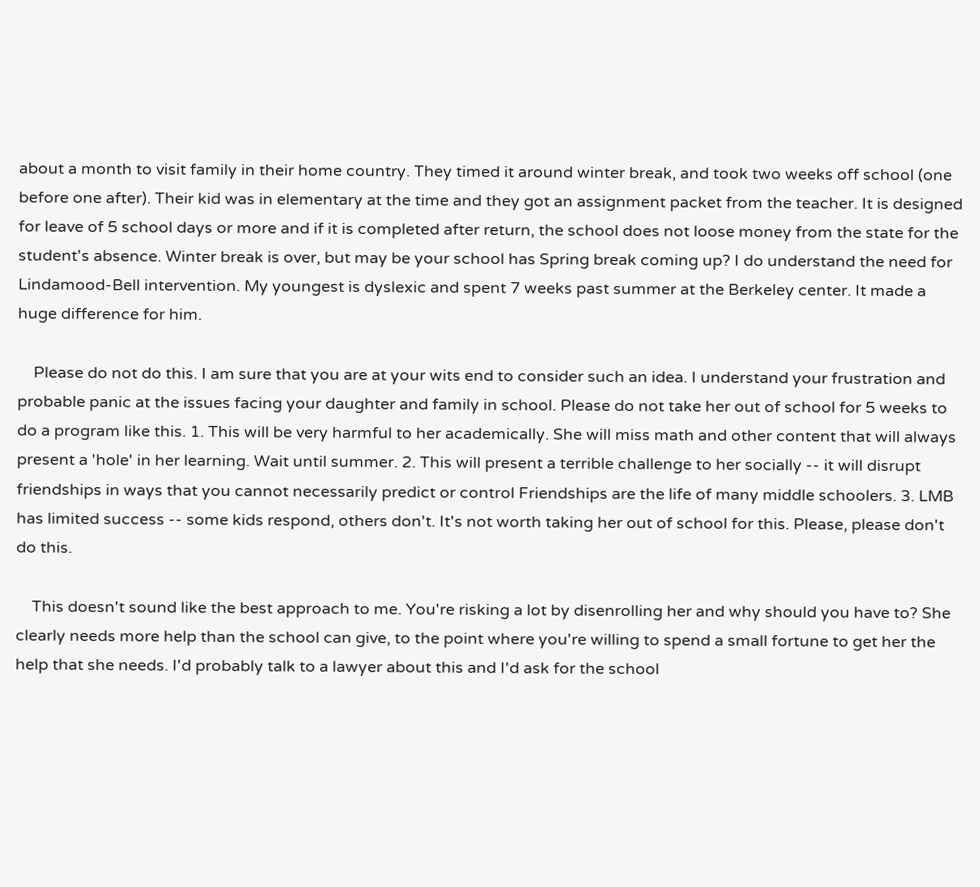about a month to visit family in their home country. They timed it around winter break, and took two weeks off school (one before one after). Their kid was in elementary at the time and they got an assignment packet from the teacher. It is designed for leave of 5 school days or more and if it is completed after return, the school does not loose money from the state for the student's absence. Winter break is over, but may be your school has Spring break coming up? I do understand the need for Lindamood-Bell intervention. My youngest is dyslexic and spent 7 weeks past summer at the Berkeley center. It made a huge difference for him.

    Please do not do this. I am sure that you are at your wits end to consider such an idea. I understand your frustration and probable panic at the issues facing your daughter and family in school. Please do not take her out of school for 5 weeks to do a program like this. 1. This will be very harmful to her academically. She will miss math and other content that will always present a 'hole' in her learning. Wait until summer. 2. This will present a terrible challenge to her socially -- it will disrupt friendships in ways that you cannot necessarily predict or control Friendships are the life of many middle schoolers. 3. LMB has limited success -- some kids respond, others don't. It's not worth taking her out of school for this. Please, please don't do this.

    This doesn't sound like the best approach to me. You're risking a lot by disenrolling her and why should you have to? She clearly needs more help than the school can give, to the point where you're willing to spend a small fortune to get her the help that she needs. I'd probably talk to a lawyer about this and I'd ask for the school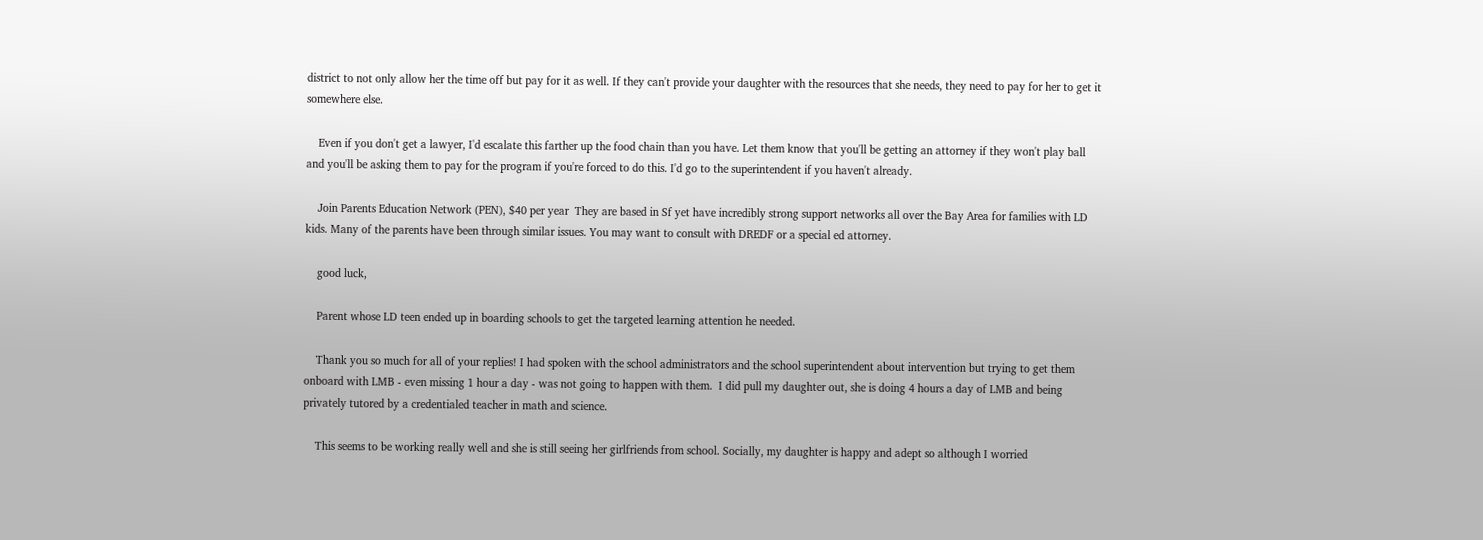district to not only allow her the time off but pay for it as well. If they can't provide your daughter with the resources that she needs, they need to pay for her to get it somewhere else.

    Even if you don't get a lawyer, I'd escalate this farther up the food chain than you have. Let them know that you'll be getting an attorney if they won't play ball and you'll be asking them to pay for the program if you're forced to do this. I'd go to the superintendent if you haven't already.

    Join Parents Education Network (PEN), $40 per year  They are based in Sf yet have incredibly strong support networks all over the Bay Area for families with LD kids. Many of the parents have been through similar issues. You may want to consult with DREDF or a special ed attorney.

    good luck,

    Parent whose LD teen ended up in boarding schools to get the targeted learning attention he needed.

    Thank you so much for all of your replies! I had spoken with the school administrators and the school superintendent about intervention but trying to get them onboard with LMB - even missing 1 hour a day - was not going to happen with them.  I did pull my daughter out, she is doing 4 hours a day of LMB and being privately tutored by a credentialed teacher in math and science.

    This seems to be working really well and she is still seeing her girlfriends from school. Socially, my daughter is happy and adept so although I worried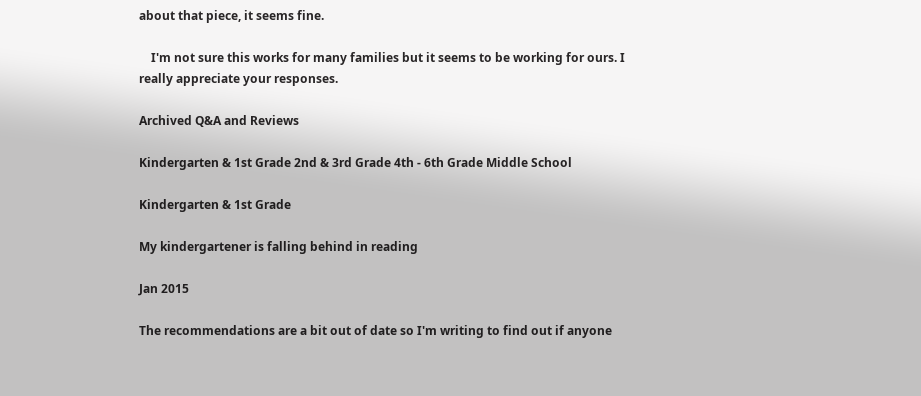about that piece, it seems fine.

    I'm not sure this works for many families but it seems to be working for ours. I really appreciate your responses.

Archived Q&A and Reviews

Kindergarten & 1st Grade 2nd & 3rd Grade 4th - 6th Grade Middle School

Kindergarten & 1st Grade

My kindergartener is falling behind in reading

Jan 2015

The recommendations are a bit out of date so I'm writing to find out if anyone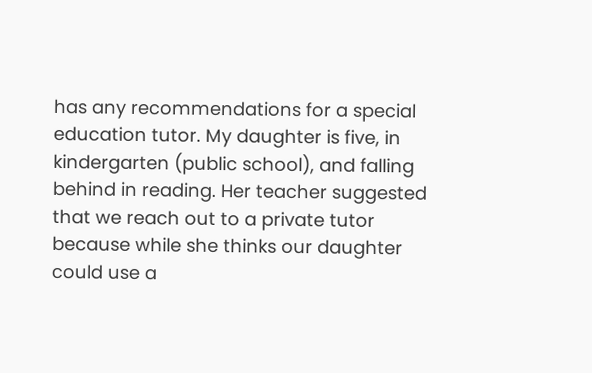has any recommendations for a special education tutor. My daughter is five, in kindergarten (public school), and falling behind in reading. Her teacher suggested that we reach out to a private tutor because while she thinks our daughter could use a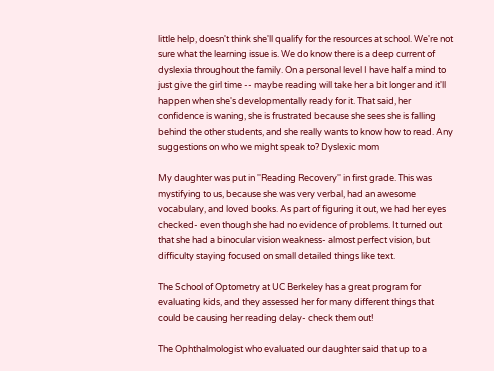little help, doesn't think she'll qualify for the resources at school. We're not sure what the learning issue is. We do know there is a deep current of dyslexia throughout the family. On a personal level I have half a mind to just give the girl time -- maybe reading will take her a bit longer and it'll happen when she's developmentally ready for it. That said, her confidence is waning, she is frustrated because she sees she is falling behind the other students, and she really wants to know how to read. Any suggestions on who we might speak to? Dyslexic mom

My daughter was put in ''Reading Recovery'' in first grade. This was mystifying to us, because she was very verbal, had an awesome vocabulary, and loved books. As part of figuring it out, we had her eyes checked- even though she had no evidence of problems. It turned out that she had a binocular vision weakness- almost perfect vision, but difficulty staying focused on small detailed things like text.

The School of Optometry at UC Berkeley has a great program for evaluating kids, and they assessed her for many different things that could be causing her reading delay- check them out!

The Ophthalmologist who evaluated our daughter said that up to a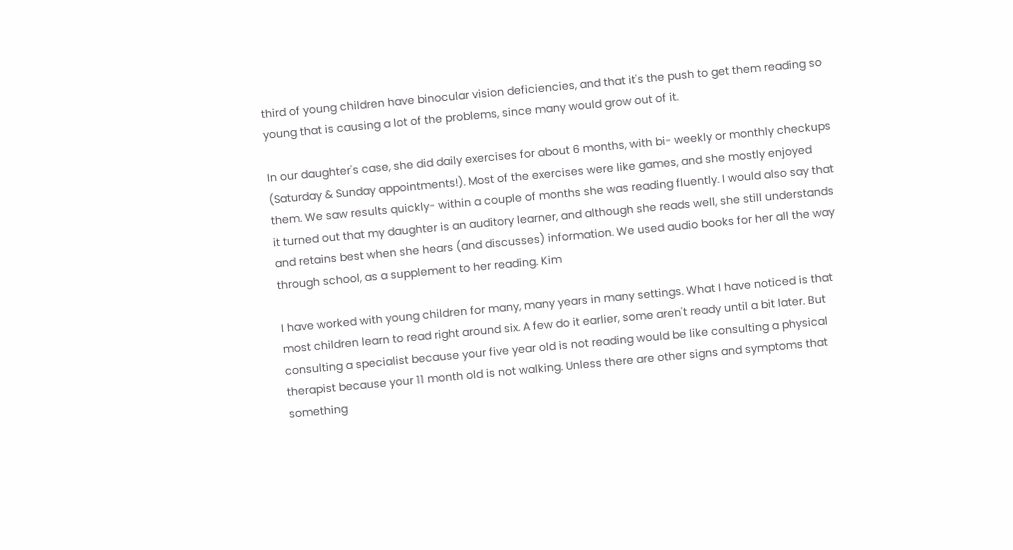third of young children have binocular vision deficiencies, and that it's the push to get them reading so young that is causing a lot of the problems, since many would grow out of it.

In our daughter's case, she did daily exercises for about 6 months, with bi- weekly or monthly checkups (Saturday & Sunday appointments!). Most of the exercises were like games, and she mostly enjoyed them. We saw results quickly- within a couple of months she was reading fluently. I would also say that it turned out that my daughter is an auditory learner, and although she reads well, she still understands and retains best when she hears (and discusses) information. We used audio books for her all the way through school, as a supplement to her reading. Kim

I have worked with young children for many, many years in many settings. What I have noticed is that most children learn to read right around six. A few do it earlier, some aren't ready until a bit later. But consulting a specialist because your five year old is not reading would be like consulting a physical therapist because your 11 month old is not walking. Unless there are other signs and symptoms that something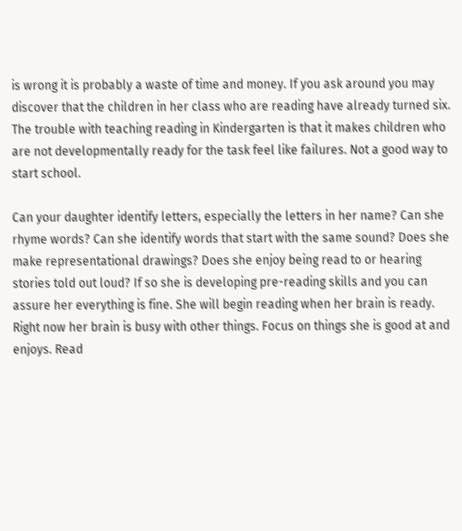is wrong it is probably a waste of time and money. If you ask around you may discover that the children in her class who are reading have already turned six. The trouble with teaching reading in Kindergarten is that it makes children who are not developmentally ready for the task feel like failures. Not a good way to start school.

Can your daughter identify letters, especially the letters in her name? Can she rhyme words? Can she identify words that start with the same sound? Does she make representational drawings? Does she enjoy being read to or hearing stories told out loud? If so she is developing pre-reading skills and you can assure her everything is fine. She will begin reading when her brain is ready. Right now her brain is busy with other things. Focus on things she is good at and enjoys. Read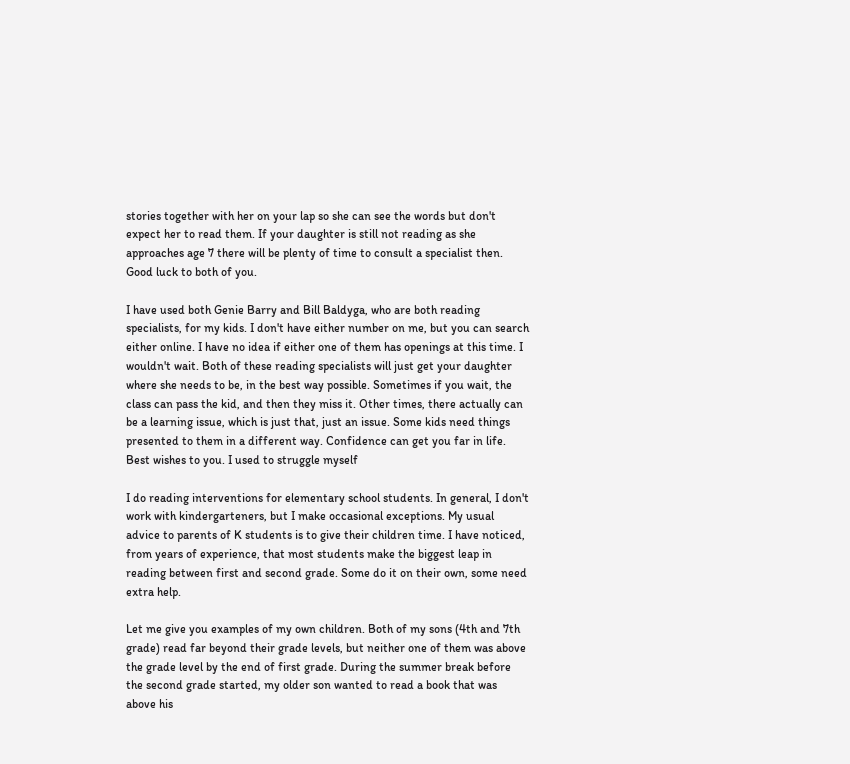stories together with her on your lap so she can see the words but don't expect her to read them. If your daughter is still not reading as she approaches age 7 there will be plenty of time to consult a specialist then. Good luck to both of you.

I have used both Genie Barry and Bill Baldyga, who are both reading specialists, for my kids. I don't have either number on me, but you can search either online. I have no idea if either one of them has openings at this time. I wouldn't wait. Both of these reading specialists will just get your daughter where she needs to be, in the best way possible. Sometimes if you wait, the class can pass the kid, and then they miss it. Other times, there actually can be a learning issue, which is just that, just an issue. Some kids need things presented to them in a different way. Confidence can get you far in life. Best wishes to you. I used to struggle myself

I do reading interventions for elementary school students. In general, I don't work with kindergarteners, but I make occasional exceptions. My usual advice to parents of K students is to give their children time. I have noticed, from years of experience, that most students make the biggest leap in reading between first and second grade. Some do it on their own, some need extra help.

Let me give you examples of my own children. Both of my sons (4th and 7th grade) read far beyond their grade levels, but neither one of them was above the grade level by the end of first grade. During the summer break before the second grade started, my older son wanted to read a book that was above his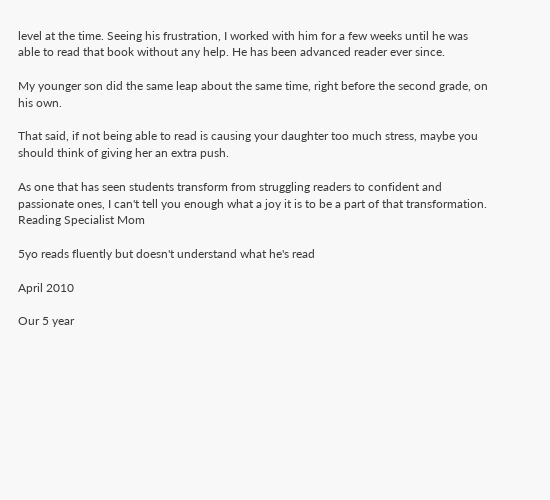level at the time. Seeing his frustration, I worked with him for a few weeks until he was able to read that book without any help. He has been advanced reader ever since.

My younger son did the same leap about the same time, right before the second grade, on his own.

That said, if not being able to read is causing your daughter too much stress, maybe you should think of giving her an extra push.

As one that has seen students transform from struggling readers to confident and passionate ones, I can't tell you enough what a joy it is to be a part of that transformation. Reading Specialist Mom

5yo reads fluently but doesn't understand what he's read

April 2010

Our 5 year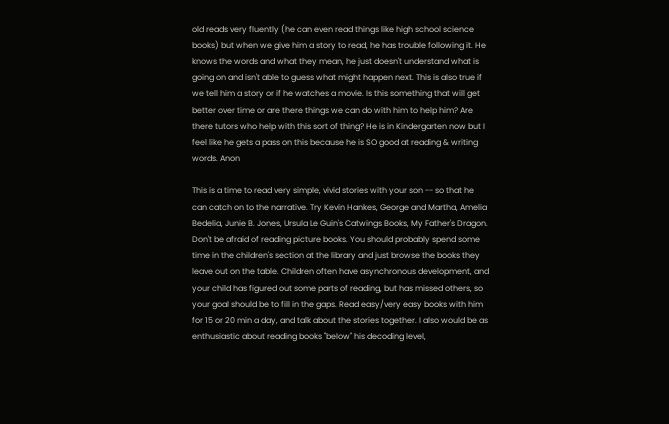old reads very fluently (he can even read things like high school science books) but when we give him a story to read, he has trouble following it. He knows the words and what they mean, he just doesn't understand what is going on and isn't able to guess what might happen next. This is also true if we tell him a story or if he watches a movie. Is this something that will get better over time or are there things we can do with him to help him? Are there tutors who help with this sort of thing? He is in Kindergarten now but I feel like he gets a pass on this because he is SO good at reading & writing words. Anon

This is a time to read very simple, vivid stories with your son -- so that he can catch on to the narrative. Try Kevin Hankes, George and Martha, Amelia Bedelia, Junie B. Jones, Ursula Le Guin's Catwings Books, My Father's Dragon. Don't be afraid of reading picture books. You should probably spend some time in the children's section at the library and just browse the books they leave out on the table. Children often have asynchronous development, and your child has figured out some parts of reading, but has missed others, so your goal should be to fill in the gaps. Read easy/very easy books with him for 15 or 20 min a day, and talk about the stories together. I also would be as enthusiastic about reading books ''below'' his decoding level,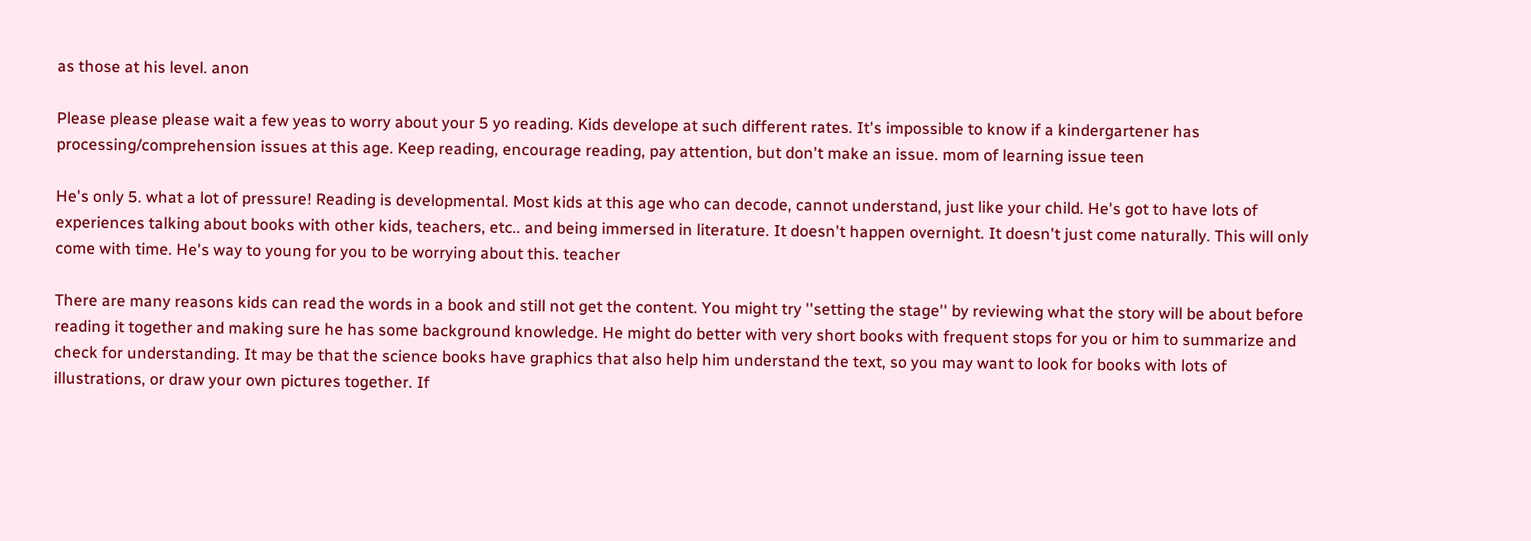as those at his level. anon

Please please please wait a few yeas to worry about your 5 yo reading. Kids develope at such different rates. It's impossible to know if a kindergartener has processing/comprehension issues at this age. Keep reading, encourage reading, pay attention, but don't make an issue. mom of learning issue teen

He's only 5. what a lot of pressure! Reading is developmental. Most kids at this age who can decode, cannot understand, just like your child. He's got to have lots of experiences talking about books with other kids, teachers, etc.. and being immersed in literature. It doesn't happen overnight. It doesn't just come naturally. This will only come with time. He's way to young for you to be worrying about this. teacher

There are many reasons kids can read the words in a book and still not get the content. You might try ''setting the stage'' by reviewing what the story will be about before reading it together and making sure he has some background knowledge. He might do better with very short books with frequent stops for you or him to summarize and check for understanding. It may be that the science books have graphics that also help him understand the text, so you may want to look for books with lots of illustrations, or draw your own pictures together. If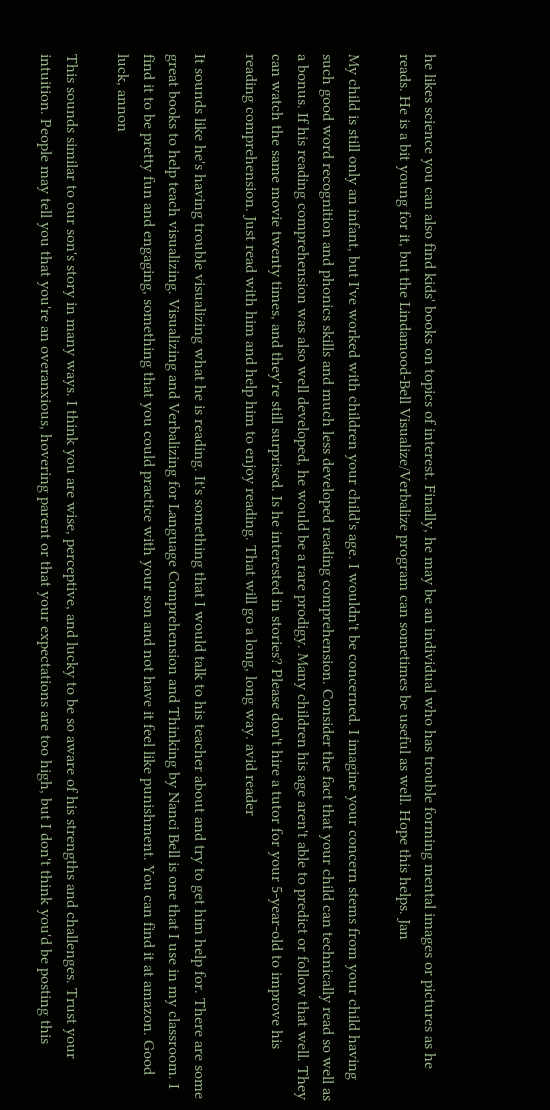he likes science you can also find kids' books on topics of interest. Finally, he may be an individual who has trouble forming mental images or pictures as he reads. He is a bit young for it, but the Lindamood-Bell Visualize/Verbalize program can sometimes be useful as well. Hope this helps. Jan

My child is still only an infant, but I've worked with children your child's age. I wouldn't be concerned. I imagine your concern stems from your child having such good word recognition and phonics skills and much less developed reading comprehension. Consider the fact that your child can technically read so well as a bonus. If his reading comprehension was also well developed, he would be a rare prodigy. Many children his age aren't able to predict or follow that well. They can watch the same movie twenty times, and they're still surprised. Is he interested in stories? Please don't hire a tutor for your 5-year-old to improve his reading comprehension. Just read with him and help him to enjoy reading. That will go a long, long way. avid reader

It sounds like he's having trouble visualizing what he is reading. It's something that I would talk to his teacher about and try to get him help for. There are some great books to help teach visualizing. Visualizing and Verbalizing for Language Comprehension and Thinking by Nanci Bell is one that I use in my classroom. I find it to be pretty fun and engaging, something that you could practice with your son and not have it feel like punishment. You can find it at amazon. Good luck, annon

This sounds similar to our son's story in many ways. I think you are wise, perceptive, and lucky to be so aware of his strengths and challenges. Trust your intuition. People may tell you that you're an overanxious, hovering parent or that your expectations are too high, but I don't think you'd be posting this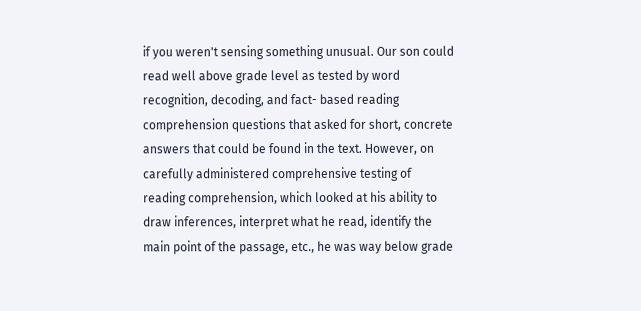if you weren't sensing something unusual. Our son could read well above grade level as tested by word recognition, decoding, and fact- based reading comprehension questions that asked for short, concrete answers that could be found in the text. However, on carefully administered comprehensive testing of reading comprehension, which looked at his ability to draw inferences, interpret what he read, identify the main point of the passage, etc., he was way below grade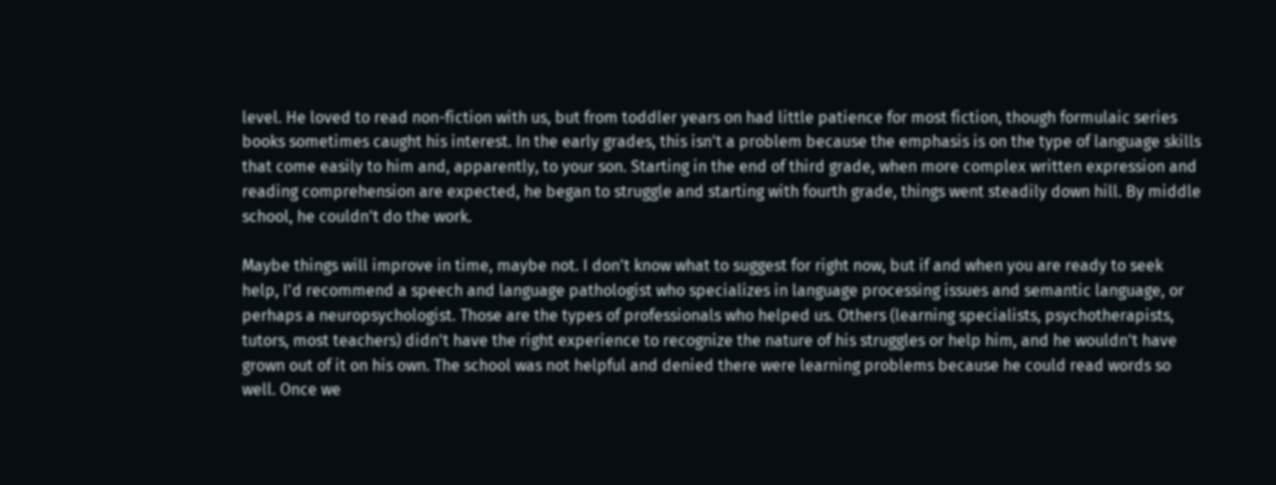level. He loved to read non-fiction with us, but from toddler years on had little patience for most fiction, though formulaic series books sometimes caught his interest. In the early grades, this isn't a problem because the emphasis is on the type of language skills that come easily to him and, apparently, to your son. Starting in the end of third grade, when more complex written expression and reading comprehension are expected, he began to struggle and starting with fourth grade, things went steadily down hill. By middle school, he couldn't do the work.

Maybe things will improve in time, maybe not. I don't know what to suggest for right now, but if and when you are ready to seek help, I'd recommend a speech and language pathologist who specializes in language processing issues and semantic language, or perhaps a neuropsychologist. Those are the types of professionals who helped us. Others (learning specialists, psychotherapists, tutors, most teachers) didn't have the right experience to recognize the nature of his struggles or help him, and he wouldn't have grown out of it on his own. The school was not helpful and denied there were learning problems because he could read words so well. Once we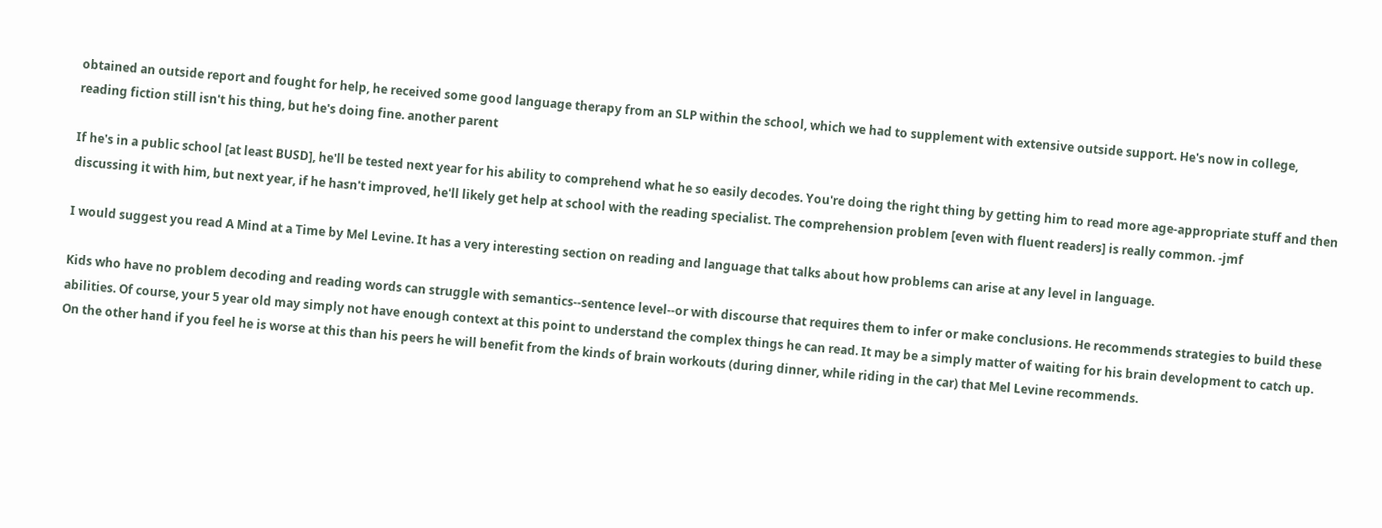obtained an outside report and fought for help, he received some good language therapy from an SLP within the school, which we had to supplement with extensive outside support. He's now in college, reading fiction still isn't his thing, but he's doing fine. another parent

If he's in a public school [at least BUSD], he'll be tested next year for his ability to comprehend what he so easily decodes. You're doing the right thing by getting him to read more age-appropriate stuff and then discussing it with him, but next year, if he hasn't improved, he'll likely get help at school with the reading specialist. The comprehension problem [even with fluent readers] is really common. -jmf

I would suggest you read A Mind at a Time by Mel Levine. It has a very interesting section on reading and language that talks about how problems can arise at any level in language.

Kids who have no problem decoding and reading words can struggle with semantics--sentence level--or with discourse that requires them to infer or make conclusions. He recommends strategies to build these abilities. Of course, your 5 year old may simply not have enough context at this point to understand the complex things he can read. It may be a simply matter of waiting for his brain development to catch up. On the other hand if you feel he is worse at this than his peers he will benefit from the kinds of brain workouts (during dinner, while riding in the car) that Mel Levine recommends.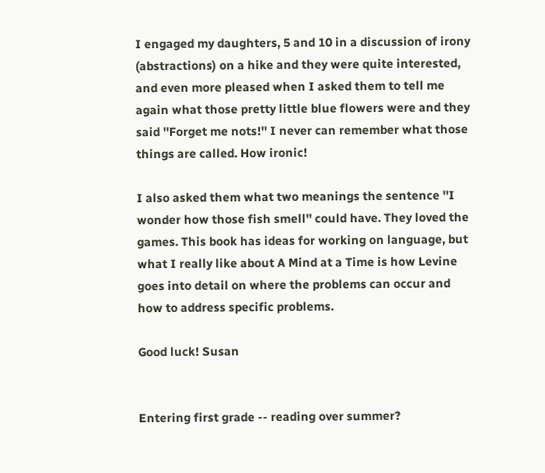I engaged my daughters, 5 and 10 in a discussion of irony (abstractions) on a hike and they were quite interested, and even more pleased when I asked them to tell me again what those pretty little blue flowers were and they said ''Forget me nots!'' I never can remember what those things are called. How ironic!

I also asked them what two meanings the sentence ''I wonder how those fish smell'' could have. They loved the games. This book has ideas for working on language, but what I really like about A Mind at a Time is how Levine goes into detail on where the problems can occur and how to address specific problems.

Good luck! Susan


Entering first grade -- reading over summer?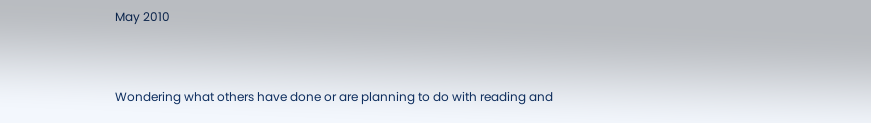May 2010


Wondering what others have done or are planning to do with reading and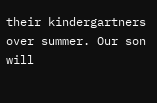their kindergartners over summer. Our son will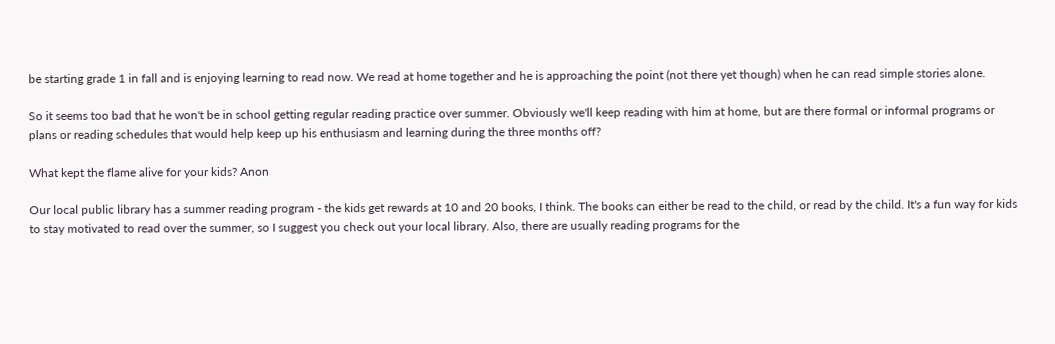be starting grade 1 in fall and is enjoying learning to read now. We read at home together and he is approaching the point (not there yet though) when he can read simple stories alone.

So it seems too bad that he won't be in school getting regular reading practice over summer. Obviously we'll keep reading with him at home, but are there formal or informal programs or plans or reading schedules that would help keep up his enthusiasm and learning during the three months off?

What kept the flame alive for your kids? Anon

Our local public library has a summer reading program - the kids get rewards at 10 and 20 books, I think. The books can either be read to the child, or read by the child. It's a fun way for kids to stay motivated to read over the summer, so I suggest you check out your local library. Also, there are usually reading programs for the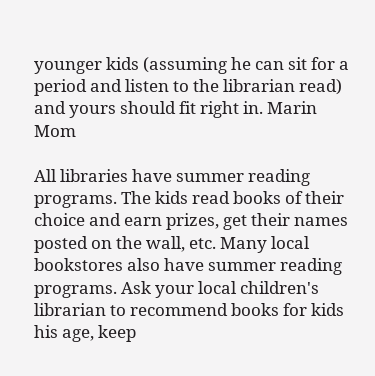younger kids (assuming he can sit for a period and listen to the librarian read) and yours should fit right in. Marin Mom

All libraries have summer reading programs. The kids read books of their choice and earn prizes, get their names posted on the wall, etc. Many local bookstores also have summer reading programs. Ask your local children's librarian to recommend books for kids his age, keep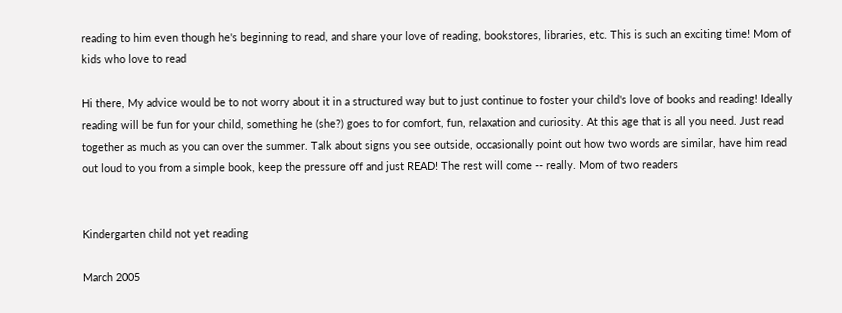reading to him even though he's beginning to read, and share your love of reading, bookstores, libraries, etc. This is such an exciting time! Mom of kids who love to read

Hi there, My advice would be to not worry about it in a structured way but to just continue to foster your child's love of books and reading! Ideally reading will be fun for your child, something he (she?) goes to for comfort, fun, relaxation and curiosity. At this age that is all you need. Just read together as much as you can over the summer. Talk about signs you see outside, occasionally point out how two words are similar, have him read out loud to you from a simple book, keep the pressure off and just READ! The rest will come -- really. Mom of two readers


Kindergarten child not yet reading

March 2005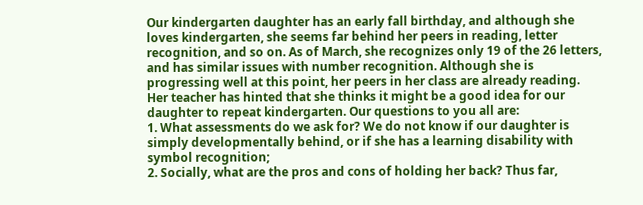Our kindergarten daughter has an early fall birthday, and although she loves kindergarten, she seems far behind her peers in reading, letter recognition, and so on. As of March, she recognizes only 19 of the 26 letters, and has similar issues with number recognition. Although she is progressing well at this point, her peers in her class are already reading. Her teacher has hinted that she thinks it might be a good idea for our daughter to repeat kindergarten. Our questions to you all are:
1. What assessments do we ask for? We do not know if our daughter is simply developmentally behind, or if she has a learning disability with symbol recognition;
2. Socially, what are the pros and cons of holding her back? Thus far,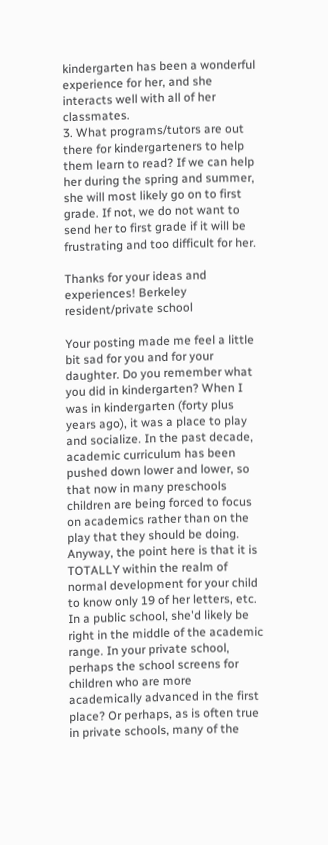kindergarten has been a wonderful experience for her, and she interacts well with all of her classmates.
3. What programs/tutors are out there for kindergarteners to help them learn to read? If we can help her during the spring and summer, she will most likely go on to first grade. If not, we do not want to send her to first grade if it will be frustrating and too difficult for her.

Thanks for your ideas and experiences! Berkeley resident/private school

Your posting made me feel a little bit sad for you and for your daughter. Do you remember what you did in kindergarten? When I was in kindergarten (forty plus years ago), it was a place to play and socialize. In the past decade, academic curriculum has been pushed down lower and lower, so that now in many preschools children are being forced to focus on academics rather than on the play that they should be doing. Anyway, the point here is that it is TOTALLY within the realm of normal development for your child to know only 19 of her letters, etc. In a public school, she'd likely be right in the middle of the academic range. In your private school, perhaps the school screens for children who are more academically advanced in the first place? Or perhaps, as is often true in private schools, many of the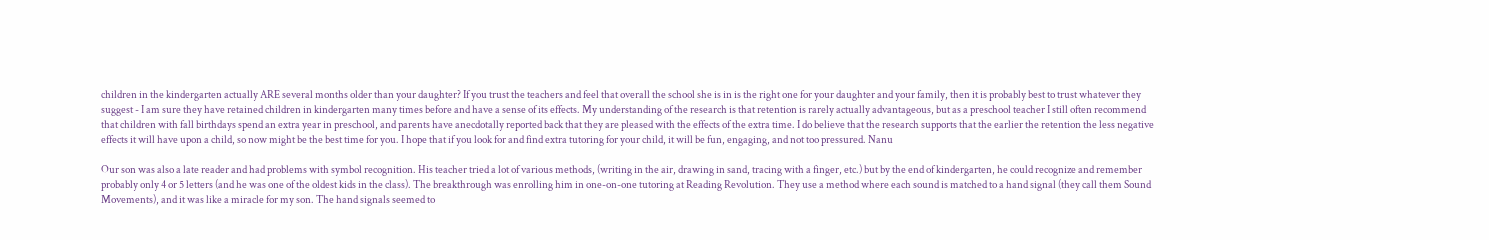children in the kindergarten actually ARE several months older than your daughter? If you trust the teachers and feel that overall the school she is in is the right one for your daughter and your family, then it is probably best to trust whatever they suggest - I am sure they have retained children in kindergarten many times before and have a sense of its effects. My understanding of the research is that retention is rarely actually advantageous, but as a preschool teacher I still often recommend that children with fall birthdays spend an extra year in preschool, and parents have anecdotally reported back that they are pleased with the effects of the extra time. I do believe that the research supports that the earlier the retention the less negative effects it will have upon a child, so now might be the best time for you. I hope that if you look for and find extra tutoring for your child, it will be fun, engaging, and not too pressured. Nanu

Our son was also a late reader and had problems with symbol recognition. His teacher tried a lot of various methods, (writing in the air, drawing in sand, tracing with a finger, etc.) but by the end of kindergarten, he could recognize and remember probably only 4 or 5 letters (and he was one of the oldest kids in the class). The breakthrough was enrolling him in one-on-one tutoring at Reading Revolution. They use a method where each sound is matched to a hand signal (they call them Sound Movements), and it was like a miracle for my son. The hand signals seemed to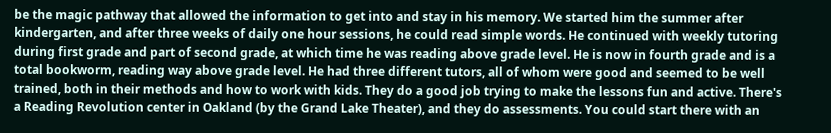be the magic pathway that allowed the information to get into and stay in his memory. We started him the summer after kindergarten, and after three weeks of daily one hour sessions, he could read simple words. He continued with weekly tutoring during first grade and part of second grade, at which time he was reading above grade level. He is now in fourth grade and is a total bookworm, reading way above grade level. He had three different tutors, all of whom were good and seemed to be well trained, both in their methods and how to work with kids. They do a good job trying to make the lessons fun and active. There's a Reading Revolution center in Oakland (by the Grand Lake Theater), and they do assessments. You could start there with an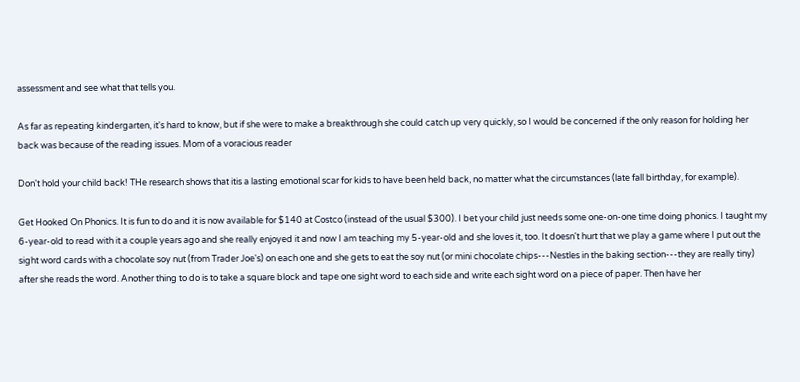assessment and see what that tells you.

As far as repeating kindergarten, it's hard to know, but if she were to make a breakthrough she could catch up very quickly, so I would be concerned if the only reason for holding her back was because of the reading issues. Mom of a voracious reader

Don't hold your child back! THe research shows that itis a lasting emotional scar for kids to have been held back, no matter what the circumstances (late fall birthday, for example).

Get Hooked On Phonics. It is fun to do and it is now available for $140 at Costco (instead of the usual $300). I bet your child just needs some one-on-one time doing phonics. I taught my 6-year-old to read with it a couple years ago and she really enjoyed it and now I am teaching my 5-year-old and she loves it, too. It doesn't hurt that we play a game where I put out the sight word cards with a chocolate soy nut (from Trader Joe's) on each one and she gets to eat the soy nut (or mini chocolate chips---Nestles in the baking section---they are really tiny) after she reads the word. Another thing to do is to take a square block and tape one sight word to each side and write each sight word on a piece of paper. Then have her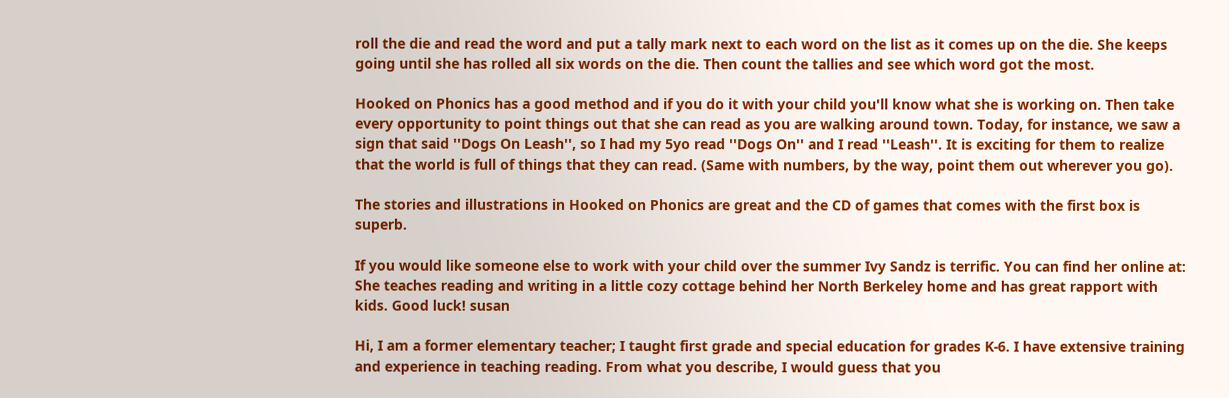roll the die and read the word and put a tally mark next to each word on the list as it comes up on the die. She keeps going until she has rolled all six words on the die. Then count the tallies and see which word got the most.

Hooked on Phonics has a good method and if you do it with your child you'll know what she is working on. Then take every opportunity to point things out that she can read as you are walking around town. Today, for instance, we saw a sign that said ''Dogs On Leash'', so I had my 5yo read ''Dogs On'' and I read ''Leash''. It is exciting for them to realize that the world is full of things that they can read. (Same with numbers, by the way, point them out wherever you go).

The stories and illustrations in Hooked on Phonics are great and the CD of games that comes with the first box is superb.

If you would like someone else to work with your child over the summer Ivy Sandz is terrific. You can find her online at: She teaches reading and writing in a little cozy cottage behind her North Berkeley home and has great rapport with kids. Good luck! susan

Hi, I am a former elementary teacher; I taught first grade and special education for grades K-6. I have extensive training and experience in teaching reading. From what you describe, I would guess that you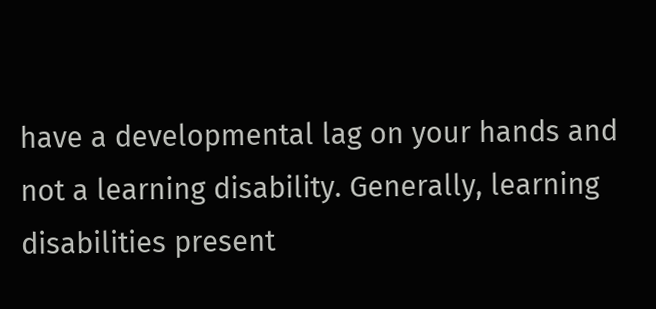have a developmental lag on your hands and not a learning disability. Generally, learning disabilities present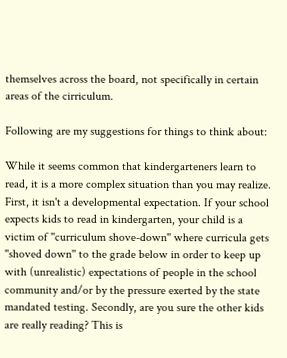themselves across the board, not specifically in certain areas of the cirriculum.

Following are my suggestions for things to think about:

While it seems common that kindergarteners learn to read, it is a more complex situation than you may realize. First, it isn't a developmental expectation. If your school expects kids to read in kindergarten, your child is a victim of ''curriculum shove-down'' where curricula gets ''shoved down'' to the grade below in order to keep up with (unrealistic) expectations of people in the school community and/or by the pressure exerted by the state mandated testing. Secondly, are you sure the other kids are really reading? This is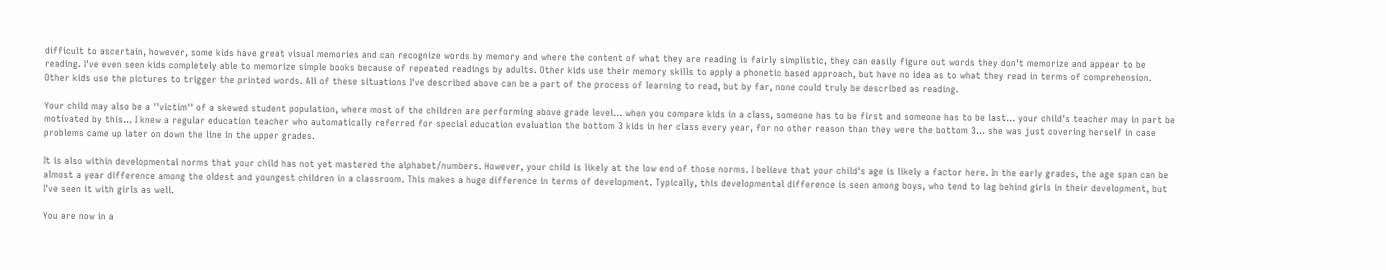difficult to ascertain, however, some kids have great visual memories and can recognize words by memory and where the content of what they are reading is fairly simplistic, they can easily figure out words they don't memorize and appear to be reading. I've even seen kids completely able to memorize simple books because of repeated readings by adults. Other kids use their memory skills to apply a phonetic based approach, but have no idea as to what they read in terms of comprehension. Other kids use the pictures to trigger the printed words. All of these situations I've described above can be a part of the process of learning to read, but by far, none could truly be described as reading.

Your child may also be a ''victim'' of a skewed student population, where most of the children are performing above grade level... when you compare kids in a class, someone has to be first and someone has to be last... your child's teacher may in part be motivated by this... I knew a regular education teacher who automatically referred for special education evaluation the bottom 3 kids in her class every year, for no other reason than they were the bottom 3... she was just covering herself in case problems came up later on down the line in the upper grades.

It is also within developmental norms that your child has not yet mastered the alphabet/numbers. However, your child is likely at the low end of those norms. I believe that your child's age is likely a factor here. In the early grades, the age span can be almost a year difference among the oldest and youngest children in a classroom. This makes a huge difference in terms of development. Typically, this developmental difference is seen among boys, who tend to lag behind girls in their development, but I've seen it with girls as well.

You are now in a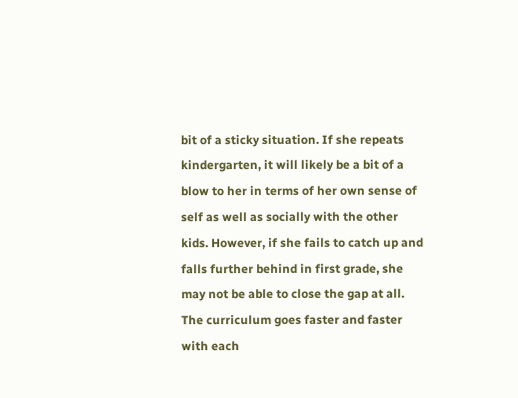bit of a sticky situation. If she repeats kindergarten, it will likely be a bit of a blow to her in terms of her own sense of self as well as socially with the other kids. However, if she fails to catch up and falls further behind in first grade, she may not be able to close the gap at all. The curriculum goes faster and faster with each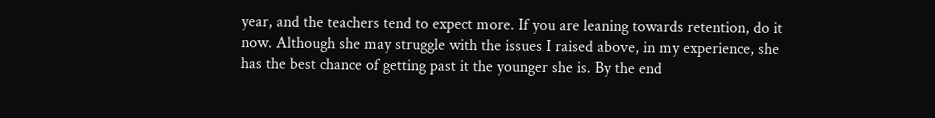year, and the teachers tend to expect more. If you are leaning towards retention, do it now. Although she may struggle with the issues I raised above, in my experience, she has the best chance of getting past it the younger she is. By the end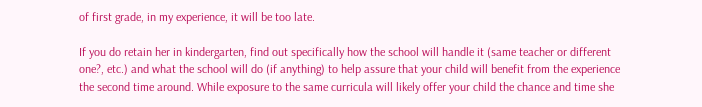of first grade, in my experience, it will be too late.

If you do retain her in kindergarten, find out specifically how the school will handle it (same teacher or different one?, etc.) and what the school will do (if anything) to help assure that your child will benefit from the experience the second time around. While exposure to the same curricula will likely offer your child the chance and time she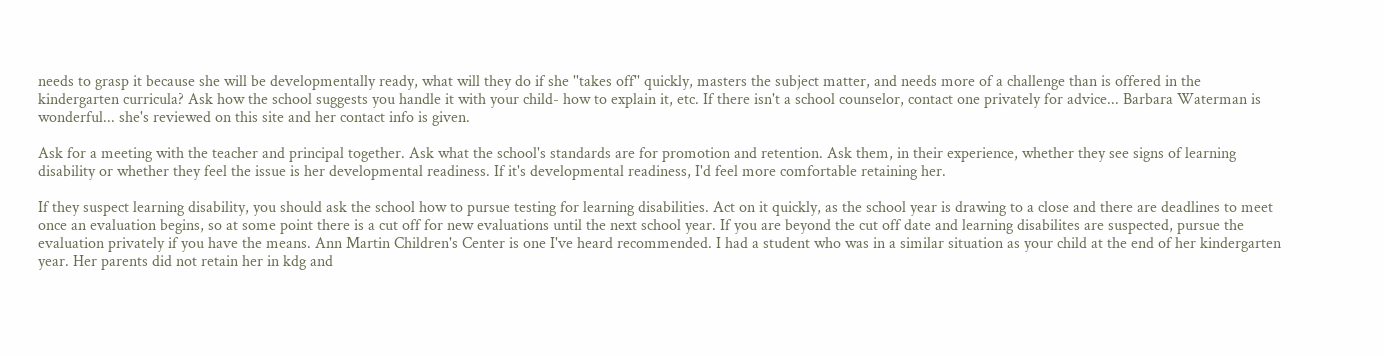needs to grasp it because she will be developmentally ready, what will they do if she ''takes off'' quickly, masters the subject matter, and needs more of a challenge than is offered in the kindergarten curricula? Ask how the school suggests you handle it with your child- how to explain it, etc. If there isn't a school counselor, contact one privately for advice... Barbara Waterman is wonderful... she's reviewed on this site and her contact info is given.

Ask for a meeting with the teacher and principal together. Ask what the school's standards are for promotion and retention. Ask them, in their experience, whether they see signs of learning disability or whether they feel the issue is her developmental readiness. If it's developmental readiness, I'd feel more comfortable retaining her.

If they suspect learning disability, you should ask the school how to pursue testing for learning disabilities. Act on it quickly, as the school year is drawing to a close and there are deadlines to meet once an evaluation begins, so at some point there is a cut off for new evaluations until the next school year. If you are beyond the cut off date and learning disabilites are suspected, pursue the evaluation privately if you have the means. Ann Martin Children's Center is one I've heard recommended. I had a student who was in a similar situation as your child at the end of her kindergarten year. Her parents did not retain her in kdg and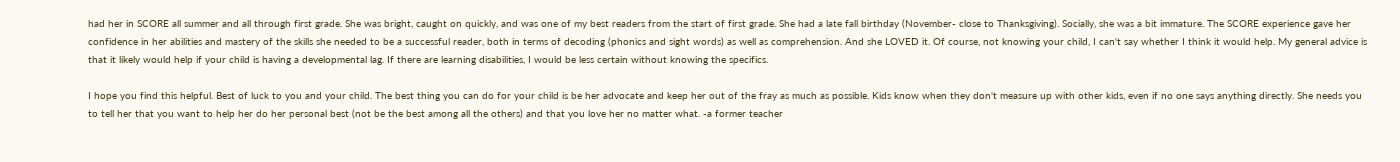had her in SCORE all summer and all through first grade. She was bright, caught on quickly, and was one of my best readers from the start of first grade. She had a late fall birthday (November- close to Thanksgiving). Socially, she was a bit immature. The SCORE experience gave her confidence in her abilities and mastery of the skills she needed to be a successful reader, both in terms of decoding (phonics and sight words) as well as comprehension. And she LOVED it. Of course, not knowing your child, I can't say whether I think it would help. My general advice is that it likely would help if your child is having a developmental lag. If there are learning disabilities, I would be less certain without knowing the specifics.

I hope you find this helpful. Best of luck to you and your child. The best thing you can do for your child is be her advocate and keep her out of the fray as much as possible. Kids know when they don't measure up with other kids, even if no one says anything directly. She needs you to tell her that you want to help her do her personal best (not be the best among all the others) and that you love her no matter what. -a former teacher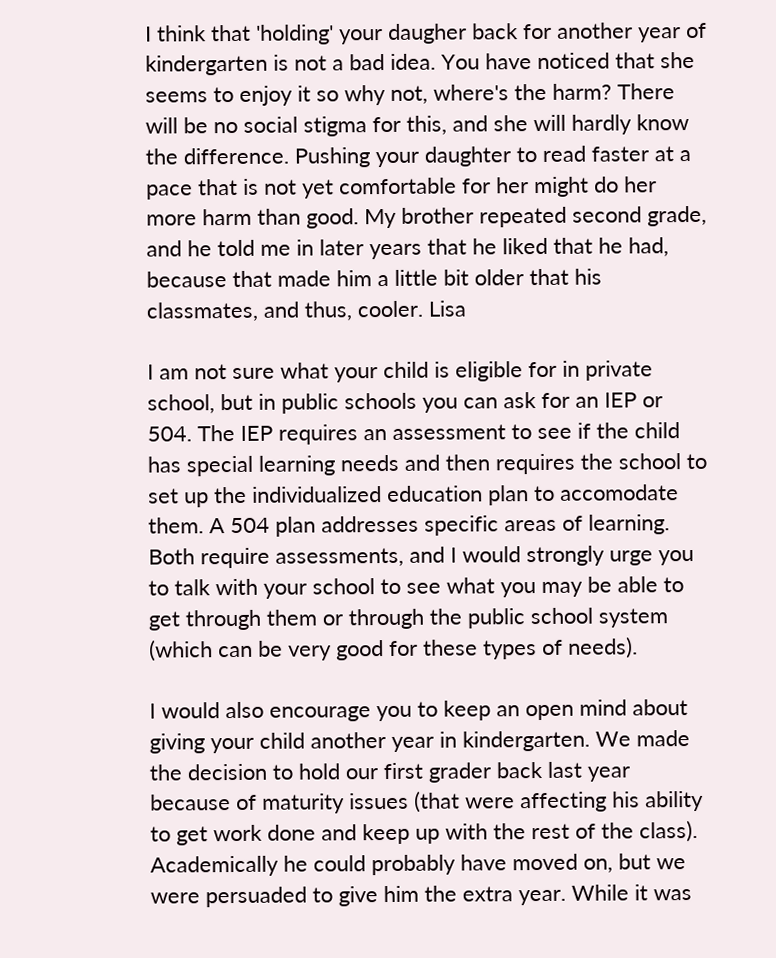I think that 'holding' your daugher back for another year of kindergarten is not a bad idea. You have noticed that she seems to enjoy it so why not, where's the harm? There will be no social stigma for this, and she will hardly know the difference. Pushing your daughter to read faster at a pace that is not yet comfortable for her might do her more harm than good. My brother repeated second grade, and he told me in later years that he liked that he had, because that made him a little bit older that his classmates, and thus, cooler. Lisa

I am not sure what your child is eligible for in private school, but in public schools you can ask for an IEP or 504. The IEP requires an assessment to see if the child has special learning needs and then requires the school to set up the individualized education plan to accomodate them. A 504 plan addresses specific areas of learning. Both require assessments, and I would strongly urge you to talk with your school to see what you may be able to get through them or through the public school system (which can be very good for these types of needs).

I would also encourage you to keep an open mind about giving your child another year in kindergarten. We made the decision to hold our first grader back last year because of maturity issues (that were affecting his ability to get work done and keep up with the rest of the class). Academically he could probably have moved on, but we were persuaded to give him the extra year. While it was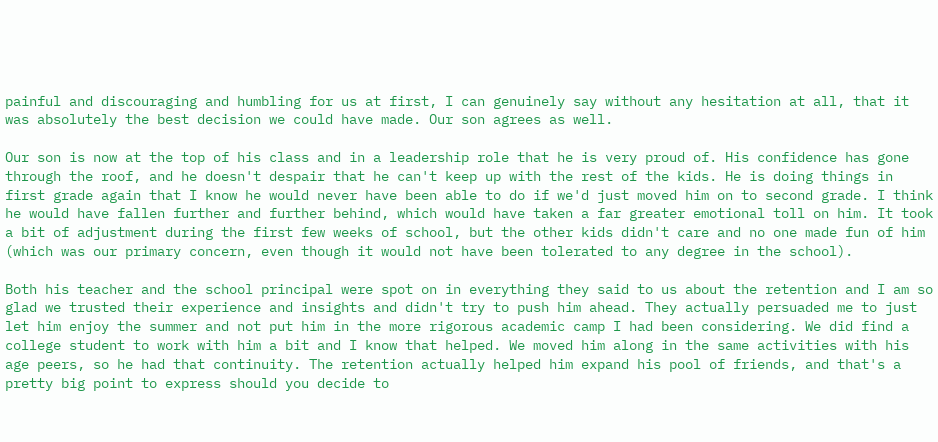painful and discouraging and humbling for us at first, I can genuinely say without any hesitation at all, that it was absolutely the best decision we could have made. Our son agrees as well.

Our son is now at the top of his class and in a leadership role that he is very proud of. His confidence has gone through the roof, and he doesn't despair that he can't keep up with the rest of the kids. He is doing things in first grade again that I know he would never have been able to do if we'd just moved him on to second grade. I think he would have fallen further and further behind, which would have taken a far greater emotional toll on him. It took a bit of adjustment during the first few weeks of school, but the other kids didn't care and no one made fun of him (which was our primary concern, even though it would not have been tolerated to any degree in the school).

Both his teacher and the school principal were spot on in everything they said to us about the retention and I am so glad we trusted their experience and insights and didn't try to push him ahead. They actually persuaded me to just let him enjoy the summer and not put him in the more rigorous academic camp I had been considering. We did find a college student to work with him a bit and I know that helped. We moved him along in the same activities with his age peers, so he had that continuity. The retention actually helped him expand his pool of friends, and that's a pretty big point to express should you decide to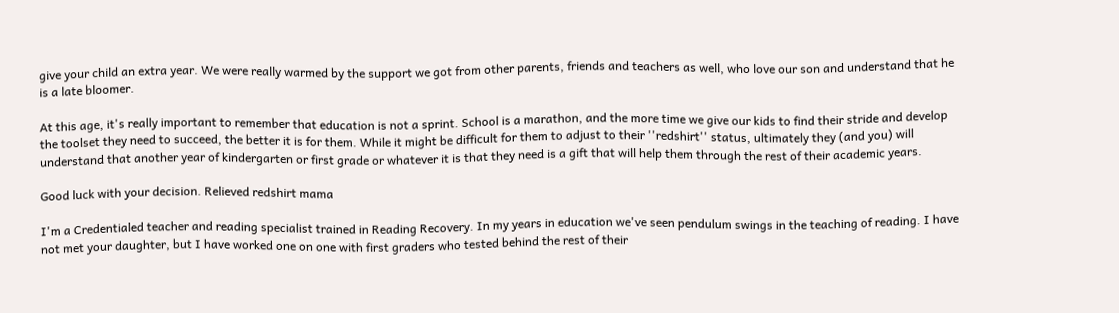give your child an extra year. We were really warmed by the support we got from other parents, friends and teachers as well, who love our son and understand that he is a late bloomer.

At this age, it's really important to remember that education is not a sprint. School is a marathon, and the more time we give our kids to find their stride and develop the toolset they need to succeed, the better it is for them. While it might be difficult for them to adjust to their ''redshirt'' status, ultimately they (and you) will understand that another year of kindergarten or first grade or whatever it is that they need is a gift that will help them through the rest of their academic years.

Good luck with your decision. Relieved redshirt mama

I'm a Credentialed teacher and reading specialist trained in Reading Recovery. In my years in education we've seen pendulum swings in the teaching of reading. I have not met your daughter, but I have worked one on one with first graders who tested behind the rest of their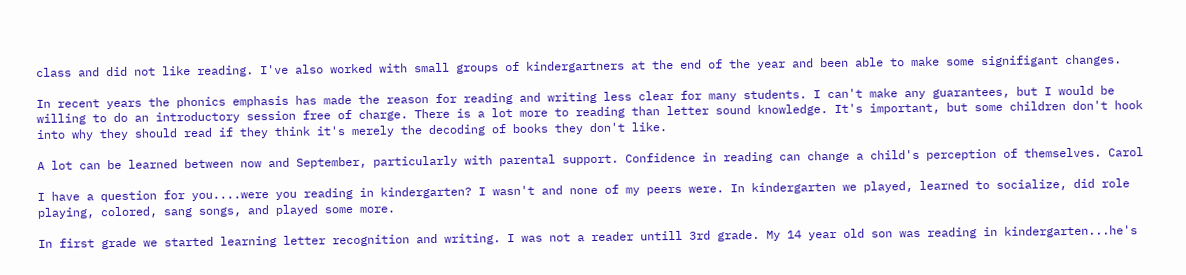class and did not like reading. I've also worked with small groups of kindergartners at the end of the year and been able to make some signifigant changes.

In recent years the phonics emphasis has made the reason for reading and writing less clear for many students. I can't make any guarantees, but I would be willing to do an introductory session free of charge. There is a lot more to reading than letter sound knowledge. It's important, but some children don't hook into why they should read if they think it's merely the decoding of books they don't like.

A lot can be learned between now and September, particularly with parental support. Confidence in reading can change a child's perception of themselves. Carol

I have a question for you....were you reading in kindergarten? I wasn't and none of my peers were. In kindergarten we played, learned to socialize, did role playing, colored, sang songs, and played some more.

In first grade we started learning letter recognition and writing. I was not a reader untill 3rd grade. My 14 year old son was reading in kindergarten...he's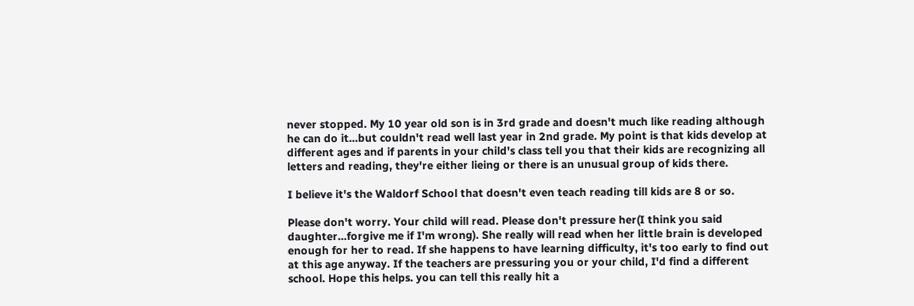never stopped. My 10 year old son is in 3rd grade and doesn't much like reading although he can do it...but couldn't read well last year in 2nd grade. My point is that kids develop at different ages and if parents in your child's class tell you that their kids are recognizing all letters and reading, they're either lieing or there is an unusual group of kids there.

I believe it's the Waldorf School that doesn't even teach reading till kids are 8 or so.

Please don't worry. Your child will read. Please don't pressure her(I think you said daughter...forgive me if I'm wrong). She really will read when her little brain is developed enough for her to read. If she happens to have learning difficulty, it's too early to find out at this age anyway. If the teachers are pressuring you or your child, I'd find a different school. Hope this helps. you can tell this really hit a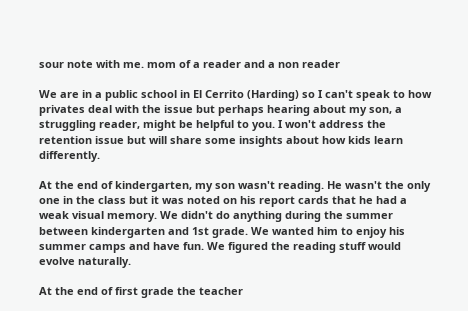sour note with me. mom of a reader and a non reader

We are in a public school in El Cerrito (Harding) so I can't speak to how privates deal with the issue but perhaps hearing about my son, a struggling reader, might be helpful to you. I won't address the retention issue but will share some insights about how kids learn differently.

At the end of kindergarten, my son wasn't reading. He wasn't the only one in the class but it was noted on his report cards that he had a weak visual memory. We didn't do anything during the summer between kindergarten and 1st grade. We wanted him to enjoy his summer camps and have fun. We figured the reading stuff would evolve naturally.

At the end of first grade the teacher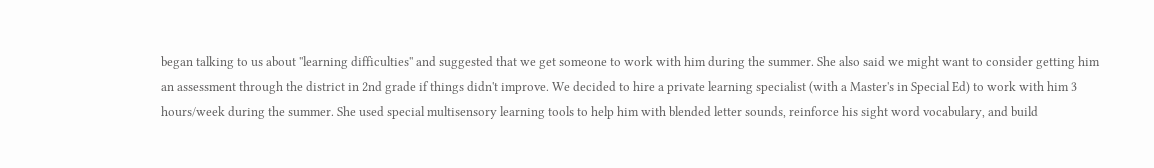began talking to us about ''learning difficulties'' and suggested that we get someone to work with him during the summer. She also said we might want to consider getting him an assessment through the district in 2nd grade if things didn't improve. We decided to hire a private learning specialist (with a Master's in Special Ed) to work with him 3 hours/week during the summer. She used special multisensory learning tools to help him with blended letter sounds, reinforce his sight word vocabulary, and build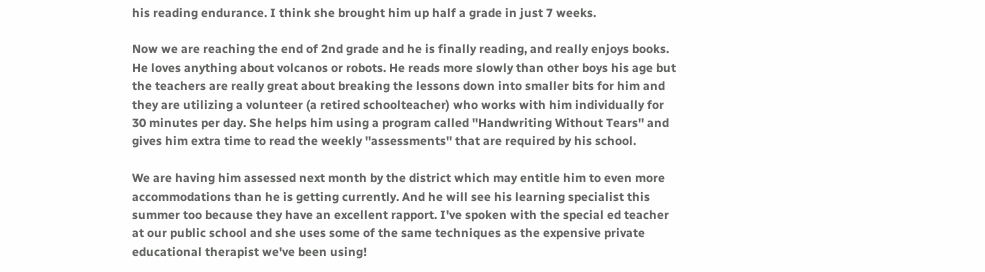his reading endurance. I think she brought him up half a grade in just 7 weeks.

Now we are reaching the end of 2nd grade and he is finally reading, and really enjoys books. He loves anything about volcanos or robots. He reads more slowly than other boys his age but the teachers are really great about breaking the lessons down into smaller bits for him and they are utilizing a volunteer (a retired schoolteacher) who works with him individually for 30 minutes per day. She helps him using a program called ''Handwriting Without Tears'' and gives him extra time to read the weekly ''assessments'' that are required by his school.

We are having him assessed next month by the district which may entitle him to even more accommodations than he is getting currently. And he will see his learning specialist this summer too because they have an excellent rapport. I've spoken with the special ed teacher at our public school and she uses some of the same techniques as the expensive private educational therapist we've been using!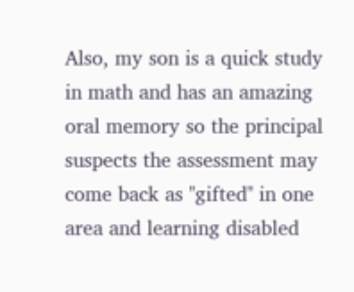Also, my son is a quick study in math and has an amazing oral memory so the principal suspects the assessment may come back as ''gifted'' in one area and learning disabled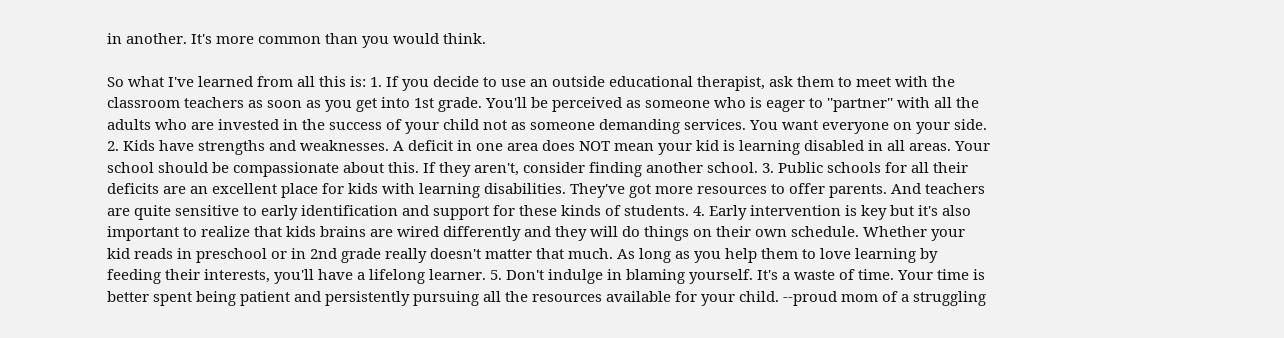in another. It's more common than you would think.

So what I've learned from all this is: 1. If you decide to use an outside educational therapist, ask them to meet with the classroom teachers as soon as you get into 1st grade. You'll be perceived as someone who is eager to ''partner'' with all the adults who are invested in the success of your child not as someone demanding services. You want everyone on your side. 2. Kids have strengths and weaknesses. A deficit in one area does NOT mean your kid is learning disabled in all areas. Your school should be compassionate about this. If they aren't, consider finding another school. 3. Public schools for all their deficits are an excellent place for kids with learning disabilities. They've got more resources to offer parents. And teachers are quite sensitive to early identification and support for these kinds of students. 4. Early intervention is key but it's also important to realize that kids brains are wired differently and they will do things on their own schedule. Whether your kid reads in preschool or in 2nd grade really doesn't matter that much. As long as you help them to love learning by feeding their interests, you'll have a lifelong learner. 5. Don't indulge in blaming yourself. It's a waste of time. Your time is better spent being patient and persistently pursuing all the resources available for your child. --proud mom of a struggling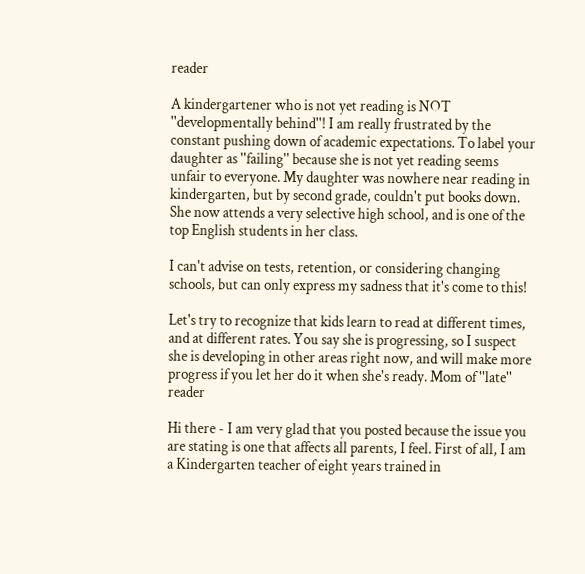reader

A kindergartener who is not yet reading is NOT ''developmentally behind''! I am really frustrated by the constant pushing down of academic expectations. To label your daughter as ''failing'' because she is not yet reading seems unfair to everyone. My daughter was nowhere near reading in kindergarten, but by second grade, couldn't put books down. She now attends a very selective high school, and is one of the top English students in her class.

I can't advise on tests, retention, or considering changing schools, but can only express my sadness that it's come to this!

Let's try to recognize that kids learn to read at different times, and at different rates. You say she is progressing, so I suspect she is developing in other areas right now, and will make more progress if you let her do it when she's ready. Mom of ''late'' reader

Hi there - I am very glad that you posted because the issue you are stating is one that affects all parents, I feel. First of all, I am a Kindergarten teacher of eight years trained in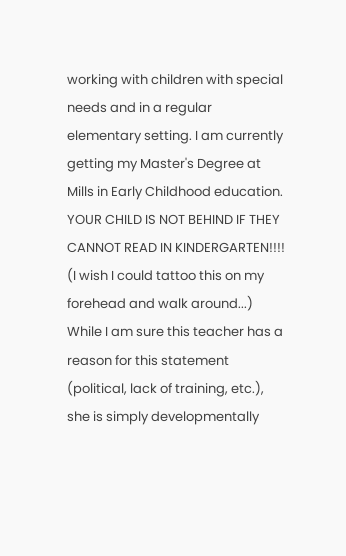working with children with special needs and in a regular elementary setting. I am currently getting my Master's Degree at Mills in Early Childhood education. YOUR CHILD IS NOT BEHIND IF THEY CANNOT READ IN KINDERGARTEN!!!! (I wish I could tattoo this on my forehead and walk around...) While I am sure this teacher has a reason for this statement (political, lack of training, etc.), she is simply developmentally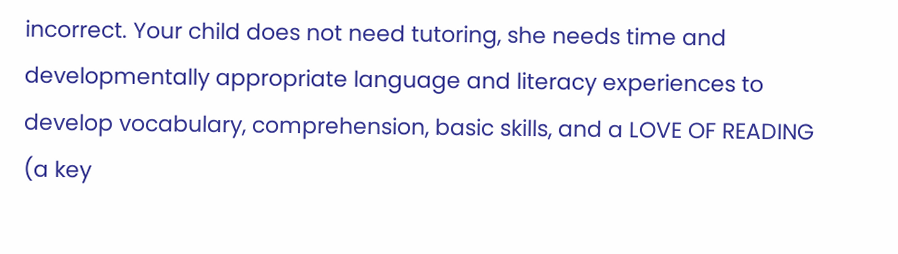incorrect. Your child does not need tutoring, she needs time and developmentally appropriate language and literacy experiences to develop vocabulary, comprehension, basic skills, and a LOVE OF READING (a key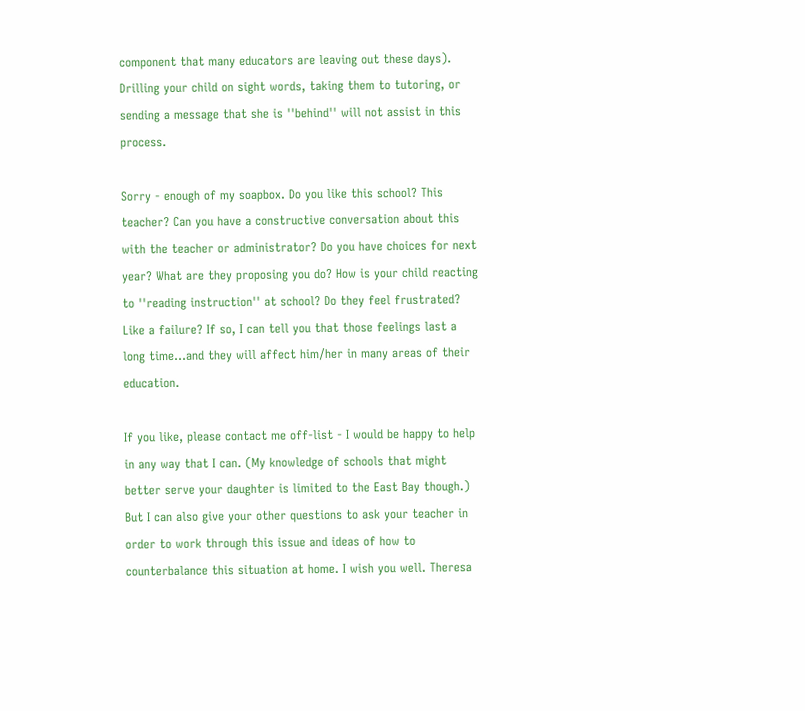component that many educators are leaving out these days). Drilling your child on sight words, taking them to tutoring, or sending a message that she is ''behind'' will not assist in this process.

Sorry - enough of my soapbox. Do you like this school? This teacher? Can you have a constructive conversation about this with the teacher or administrator? Do you have choices for next year? What are they proposing you do? How is your child reacting to ''reading instruction'' at school? Do they feel frustrated? Like a failure? If so, I can tell you that those feelings last a long time...and they will affect him/her in many areas of their education.

If you like, please contact me off-list - I would be happy to help in any way that I can. (My knowledge of schools that might better serve your daughter is limited to the East Bay though.) But I can also give your other questions to ask your teacher in order to work through this issue and ideas of how to counterbalance this situation at home. I wish you well. Theresa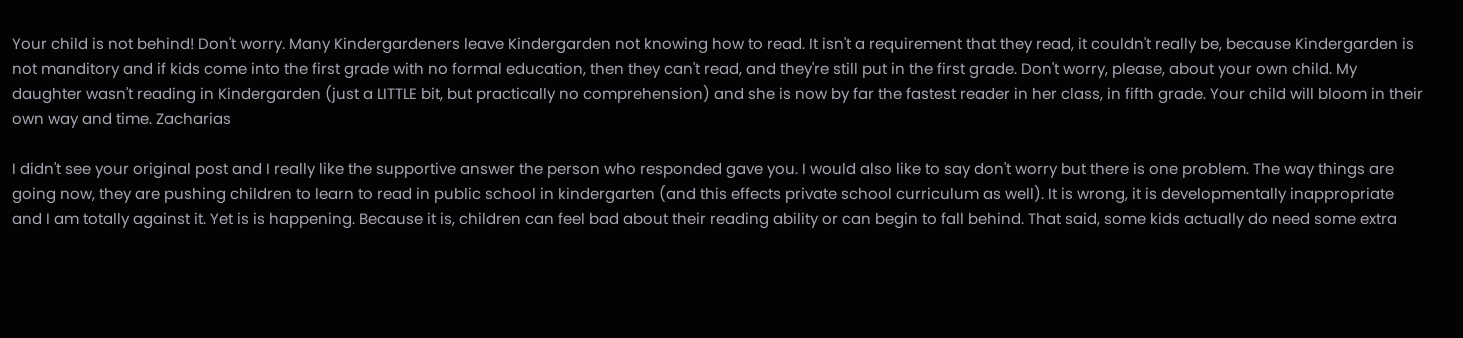Your child is not behind! Don't worry. Many Kindergardeners leave Kindergarden not knowing how to read. It isn't a requirement that they read, it couldn't really be, because Kindergarden is not manditory and if kids come into the first grade with no formal education, then they can't read, and they're still put in the first grade. Don't worry, please, about your own child. My daughter wasn't reading in Kindergarden (just a LITTLE bit, but practically no comprehension) and she is now by far the fastest reader in her class, in fifth grade. Your child will bloom in their own way and time. Zacharias

I didn't see your original post and I really like the supportive answer the person who responded gave you. I would also like to say don't worry but there is one problem. The way things are going now, they are pushing children to learn to read in public school in kindergarten (and this effects private school curriculum as well). It is wrong, it is developmentally inappropriate and I am totally against it. Yet is is happening. Because it is, children can feel bad about their reading ability or can begin to fall behind. That said, some kids actually do need some extra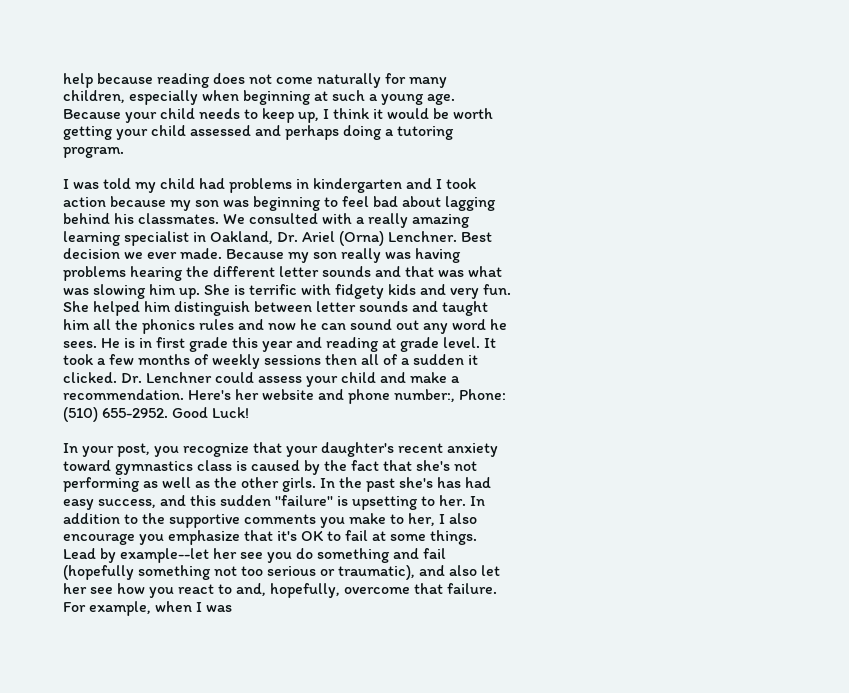help because reading does not come naturally for many children, especially when beginning at such a young age. Because your child needs to keep up, I think it would be worth getting your child assessed and perhaps doing a tutoring program.

I was told my child had problems in kindergarten and I took action because my son was beginning to feel bad about lagging behind his classmates. We consulted with a really amazing learning specialist in Oakland, Dr. Ariel (Orna) Lenchner. Best decision we ever made. Because my son really was having problems hearing the different letter sounds and that was what was slowing him up. She is terrific with fidgety kids and very fun. She helped him distinguish between letter sounds and taught him all the phonics rules and now he can sound out any word he sees. He is in first grade this year and reading at grade level. It took a few months of weekly sessions then all of a sudden it clicked. Dr. Lenchner could assess your child and make a recommendation. Here's her website and phone number:, Phone: (510) 655-2952. Good Luck!

In your post, you recognize that your daughter's recent anxiety toward gymnastics class is caused by the fact that she's not performing as well as the other girls. In the past she's has had easy success, and this sudden ''failure'' is upsetting to her. In addition to the supportive comments you make to her, I also encourage you emphasize that it's OK to fail at some things. Lead by example--let her see you do something and fail (hopefully something not too serious or traumatic), and also let her see how you react to and, hopefully, overcome that failure. For example, when I was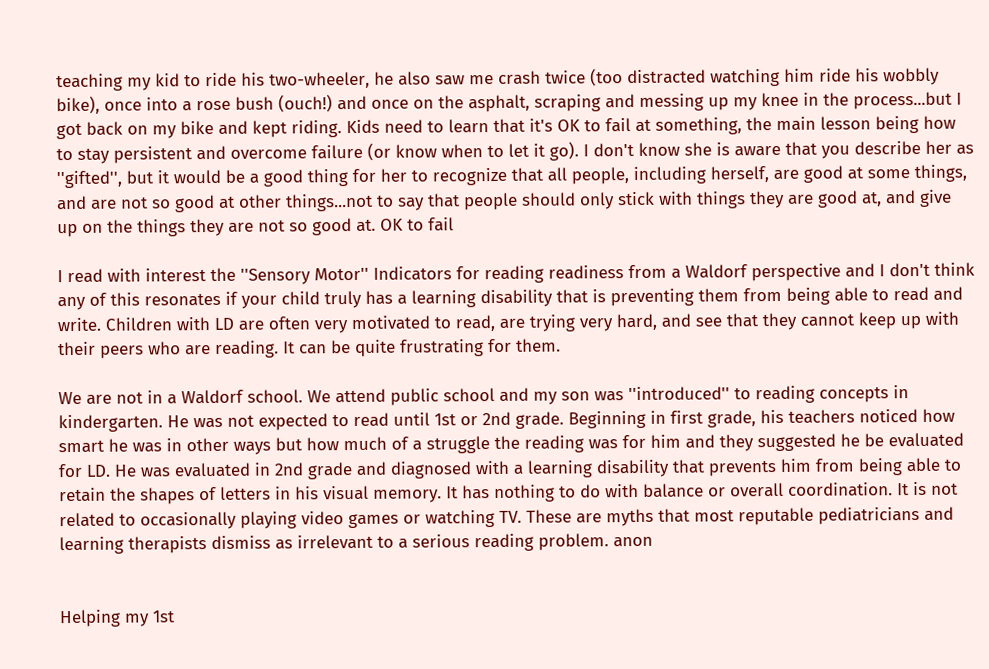teaching my kid to ride his two-wheeler, he also saw me crash twice (too distracted watching him ride his wobbly bike), once into a rose bush (ouch!) and once on the asphalt, scraping and messing up my knee in the process...but I got back on my bike and kept riding. Kids need to learn that it's OK to fail at something, the main lesson being how to stay persistent and overcome failure (or know when to let it go). I don't know she is aware that you describe her as ''gifted'', but it would be a good thing for her to recognize that all people, including herself, are good at some things, and are not so good at other things...not to say that people should only stick with things they are good at, and give up on the things they are not so good at. OK to fail

I read with interest the ''Sensory Motor'' Indicators for reading readiness from a Waldorf perspective and I don't think any of this resonates if your child truly has a learning disability that is preventing them from being able to read and write. Children with LD are often very motivated to read, are trying very hard, and see that they cannot keep up with their peers who are reading. It can be quite frustrating for them.

We are not in a Waldorf school. We attend public school and my son was ''introduced'' to reading concepts in kindergarten. He was not expected to read until 1st or 2nd grade. Beginning in first grade, his teachers noticed how smart he was in other ways but how much of a struggle the reading was for him and they suggested he be evaluated for LD. He was evaluated in 2nd grade and diagnosed with a learning disability that prevents him from being able to retain the shapes of letters in his visual memory. It has nothing to do with balance or overall coordination. It is not related to occasionally playing video games or watching TV. These are myths that most reputable pediatricians and learning therapists dismiss as irrelevant to a serious reading problem. anon


Helping my 1st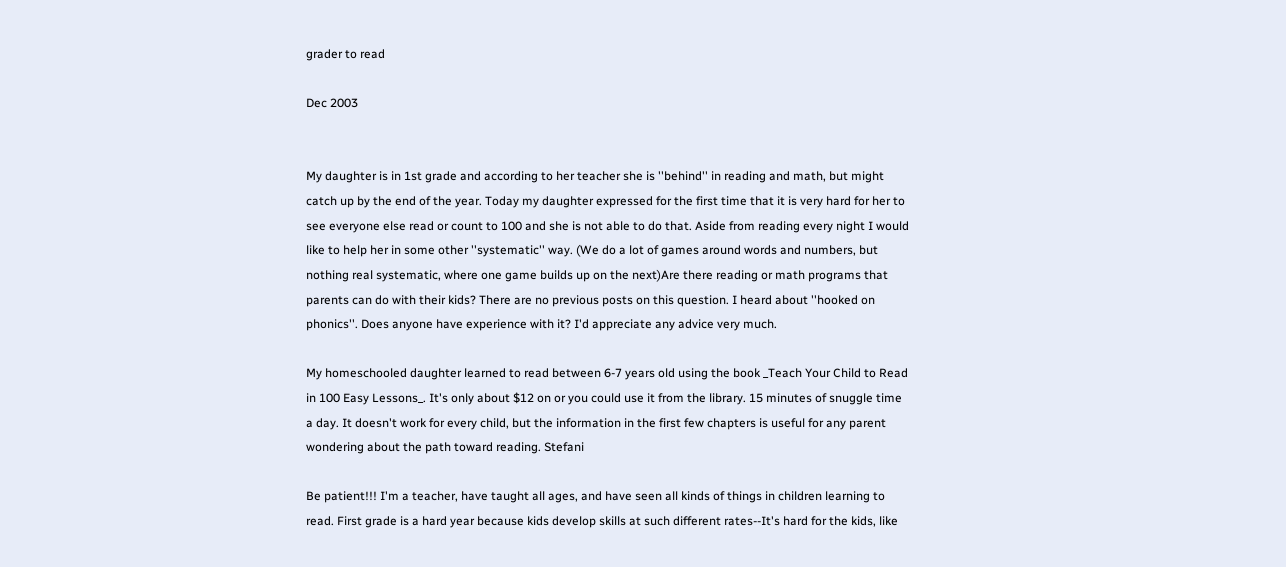grader to read

Dec 2003


My daughter is in 1st grade and according to her teacher she is ''behind'' in reading and math, but might catch up by the end of the year. Today my daughter expressed for the first time that it is very hard for her to see everyone else read or count to 100 and she is not able to do that. Aside from reading every night I would like to help her in some other ''systematic'' way. (We do a lot of games around words and numbers, but nothing real systematic, where one game builds up on the next)Are there reading or math programs that parents can do with their kids? There are no previous posts on this question. I heard about ''hooked on phonics''. Does anyone have experience with it? I'd appreciate any advice very much.

My homeschooled daughter learned to read between 6-7 years old using the book _Teach Your Child to Read in 100 Easy Lessons_. It's only about $12 on or you could use it from the library. 15 minutes of snuggle time a day. It doesn't work for every child, but the information in the first few chapters is useful for any parent wondering about the path toward reading. Stefani

Be patient!!! I'm a teacher, have taught all ages, and have seen all kinds of things in children learning to read. First grade is a hard year because kids develop skills at such different rates--It's hard for the kids, like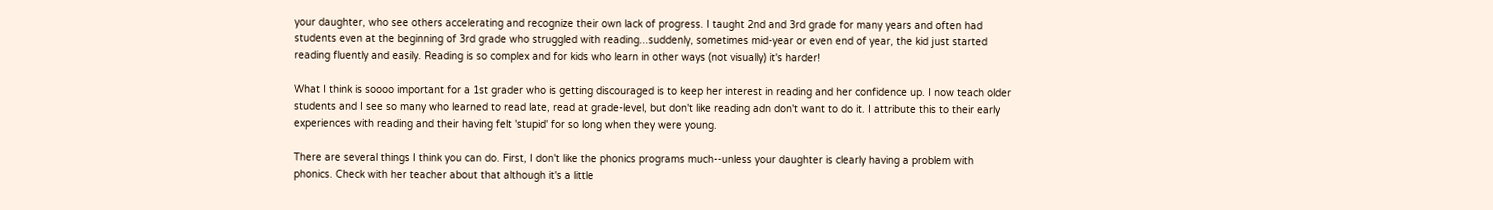your daughter, who see others accelerating and recognize their own lack of progress. I taught 2nd and 3rd grade for many years and often had students even at the beginning of 3rd grade who struggled with reading...suddenly, sometimes mid-year or even end of year, the kid just started reading fluently and easily. Reading is so complex and for kids who learn in other ways (not visually) it's harder!

What I think is soooo important for a 1st grader who is getting discouraged is to keep her interest in reading and her confidence up. I now teach older students and I see so many who learned to read late, read at grade-level, but don't like reading adn don't want to do it. I attribute this to their early experiences with reading and their having felt 'stupid' for so long when they were young.

There are several things I think you can do. First, I don't like the phonics programs much--unless your daughter is clearly having a problem with phonics. Check with her teacher about that although it's a little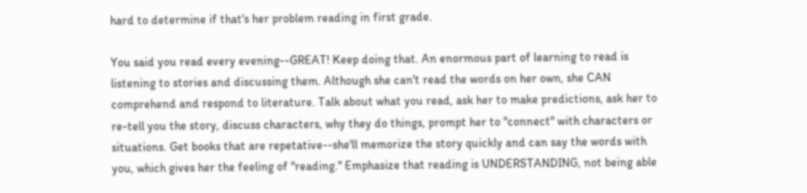hard to determine if that's her problem reading in first grade.

You said you read every evening--GREAT! Keep doing that. An enormous part of learning to read is listening to stories and discussing them. Although she can't read the words on her own, she CAN comprehend and respond to literature. Talk about what you read, ask her to make predictions, ask her to re-tell you the story, discuss characters, why they do things, prompt her to ''connect'' with characters or situations. Get books that are repetative--she'll memorize the story quickly and can say the words with you, which gives her the feeling of ''reading.'' Emphasize that reading is UNDERSTANDING, not being able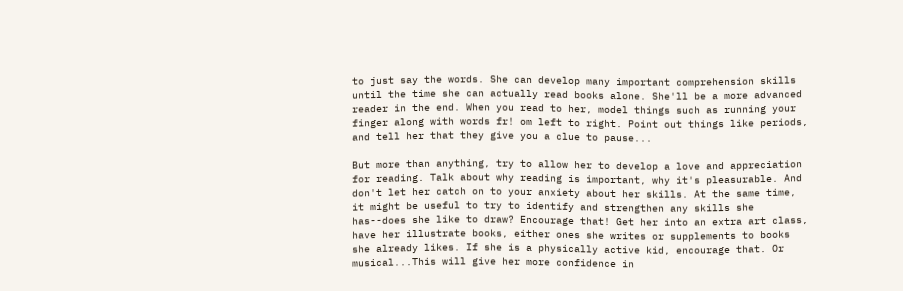to just say the words. She can develop many important comprehension skills until the time she can actually read books alone. She'll be a more advanced reader in the end. When you read to her, model things such as running your finger along with words fr! om left to right. Point out things like periods, and tell her that they give you a clue to pause...

But more than anything, try to allow her to develop a love and appreciation for reading. Talk about why reading is important, why it's pleasurable. And don't let her catch on to your anxiety about her skills. At the same time, it might be useful to try to identify and strengthen any skills she has--does she like to draw? Encourage that! Get her into an extra art class, have her illustrate books, either ones she writes or supplements to books she already likes. If she is a physically active kid, encourage that. Or musical...This will give her more confidence in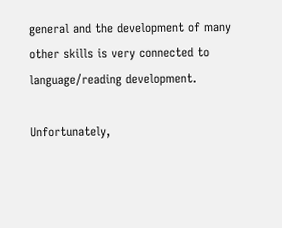general and the development of many other skills is very connected to language/reading development.

Unfortunately,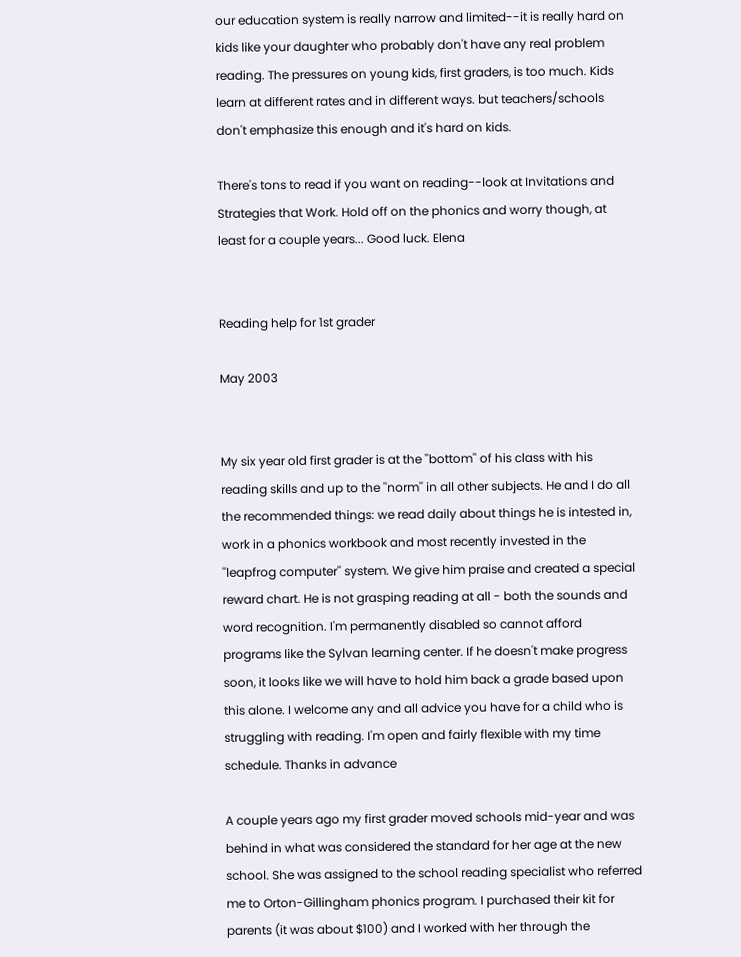our education system is really narrow and limited--it is really hard on kids like your daughter who probably don't have any real problem reading. The pressures on young kids, first graders, is too much. Kids learn at different rates and in different ways. but teachers/schools don't emphasize this enough and it's hard on kids.

There's tons to read if you want on reading--look at Invitations and Strategies that Work. Hold off on the phonics and worry though, at least for a couple years... Good luck. Elena


Reading help for 1st grader

May 2003


My six year old first grader is at the ''bottom'' of his class with his reading skills and up to the ''norm'' in all other subjects. He and I do all the recommended things: we read daily about things he is intested in, work in a phonics workbook and most recently invested in the ''leapfrog computer'' system. We give him praise and created a special reward chart. He is not grasping reading at all - both the sounds and word recognition. I'm permanently disabled so cannot afford programs like the Sylvan learning center. If he doesn't make progress soon, it looks like we will have to hold him back a grade based upon this alone. I welcome any and all advice you have for a child who is struggling with reading. I'm open and fairly flexible with my time schedule. Thanks in advance

A couple years ago my first grader moved schools mid-year and was behind in what was considered the standard for her age at the new school. She was assigned to the school reading specialist who referred me to Orton-Gillingham phonics program. I purchased their kit for parents (it was about $100) and I worked with her through the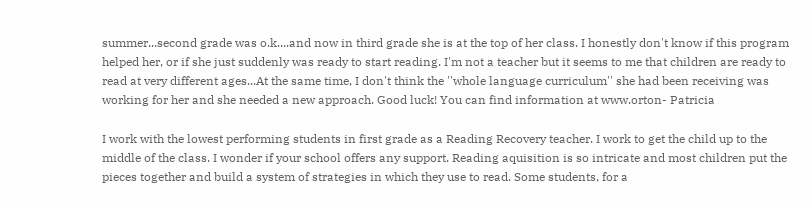summer...second grade was o.k....and now in third grade she is at the top of her class. I honestly don't know if this program helped her, or if she just suddenly was ready to start reading. I'm not a teacher but it seems to me that children are ready to read at very different ages...At the same time, I don't think the ''whole language curriculum'' she had been receiving was working for her and she needed a new approach. Good luck! You can find information at www.orton- Patricia

I work with the lowest performing students in first grade as a Reading Recovery teacher. I work to get the child up to the middle of the class. I wonder if your school offers any support. Reading aquisition is so intricate and most children put the pieces together and build a system of strategies in which they use to read. Some students, for a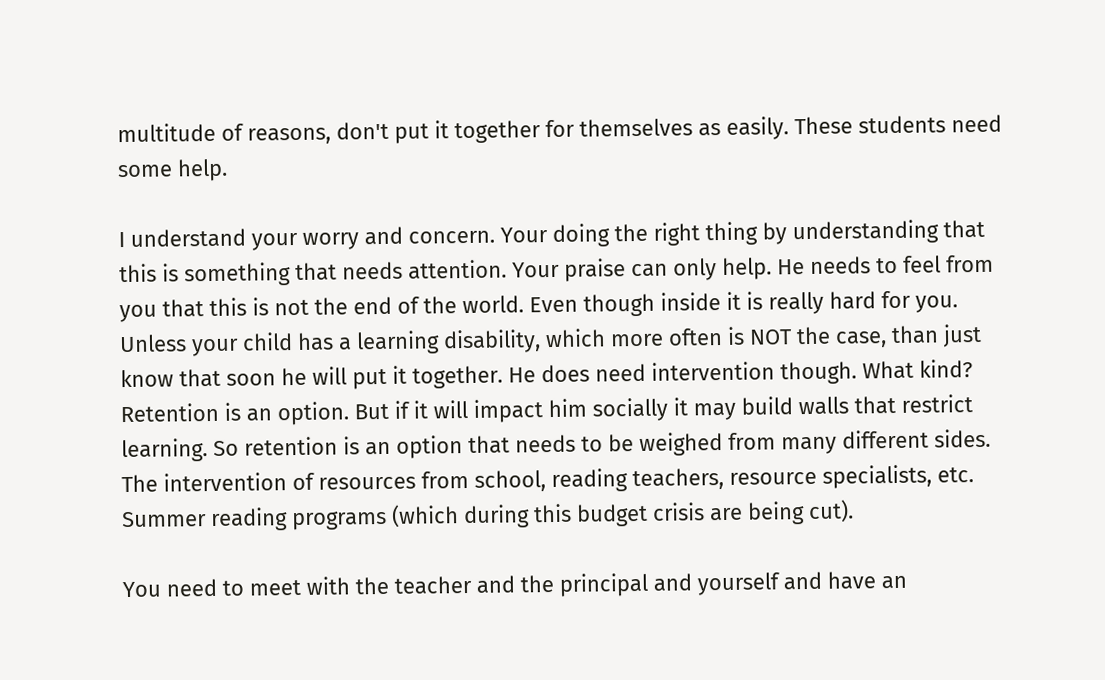multitude of reasons, don't put it together for themselves as easily. These students need some help.

I understand your worry and concern. Your doing the right thing by understanding that this is something that needs attention. Your praise can only help. He needs to feel from you that this is not the end of the world. Even though inside it is really hard for you. Unless your child has a learning disability, which more often is NOT the case, than just know that soon he will put it together. He does need intervention though. What kind? Retention is an option. But if it will impact him socially it may build walls that restrict learning. So retention is an option that needs to be weighed from many different sides. The intervention of resources from school, reading teachers, resource specialists, etc. Summer reading programs (which during this budget crisis are being cut).

You need to meet with the teacher and the principal and yourself and have an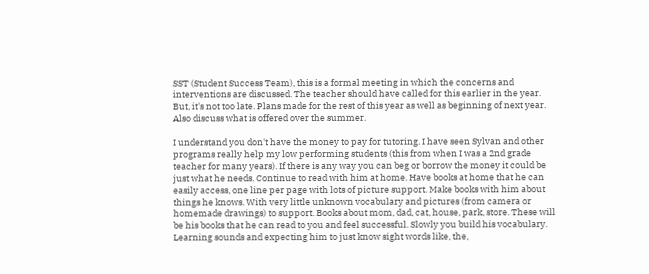SST (Student Success Team), this is a formal meeting in which the concerns and interventions are discussed. The teacher should have called for this earlier in the year. But, it's not too late. Plans made for the rest of this year as well as beginning of next year. Also discuss what is offered over the summer.

I understand you don't have the money to pay for tutoring. I have seen Sylvan and other programs really help my low performing students (this from when I was a 2nd grade teacher for many years). If there is any way you can beg or borrow the money it could be just what he needs. Continue to read with him at home. Have books at home that he can easily access, one line per page with lots of picture support. Make books with him about things he knows. With very little unknown vocabulary and pictures (from camera or homemade drawings) to support. Books about mom, dad, cat, house, park, store. These will be his books that he can read to you and feel successful. Slowly you build his vocabulary. Learning sounds and expecting him to just know sight words like, the,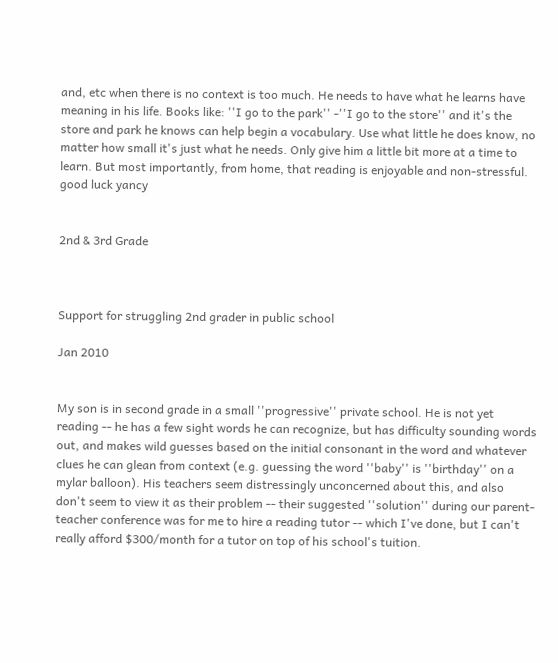and, etc when there is no context is too much. He needs to have what he learns have meaning in his life. Books like: ''I go to the park'' -''I go to the store'' and it's the store and park he knows can help begin a vocabulary. Use what little he does know, no matter how small it's just what he needs. Only give him a little bit more at a time to learn. But most importantly, from home, that reading is enjoyable and non-stressful. good luck yancy


2nd & 3rd Grade



Support for struggling 2nd grader in public school

Jan 2010


My son is in second grade in a small ''progressive'' private school. He is not yet reading -- he has a few sight words he can recognize, but has difficulty sounding words out, and makes wild guesses based on the initial consonant in the word and whatever clues he can glean from context (e.g. guessing the word ''baby'' is ''birthday'' on a mylar balloon). His teachers seem distressingly unconcerned about this, and also don't seem to view it as their problem -- their suggested ''solution'' during our parent- teacher conference was for me to hire a reading tutor -- which I've done, but I can't really afford $300/month for a tutor on top of his school's tuition.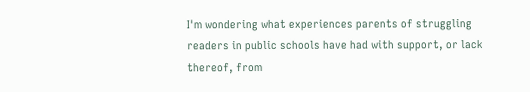I'm wondering what experiences parents of struggling readers in public schools have had with support, or lack thereof, from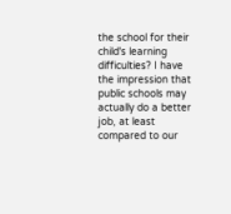the school for their child's learning difficulties? I have the impression that public schools may actually do a better job, at least compared to our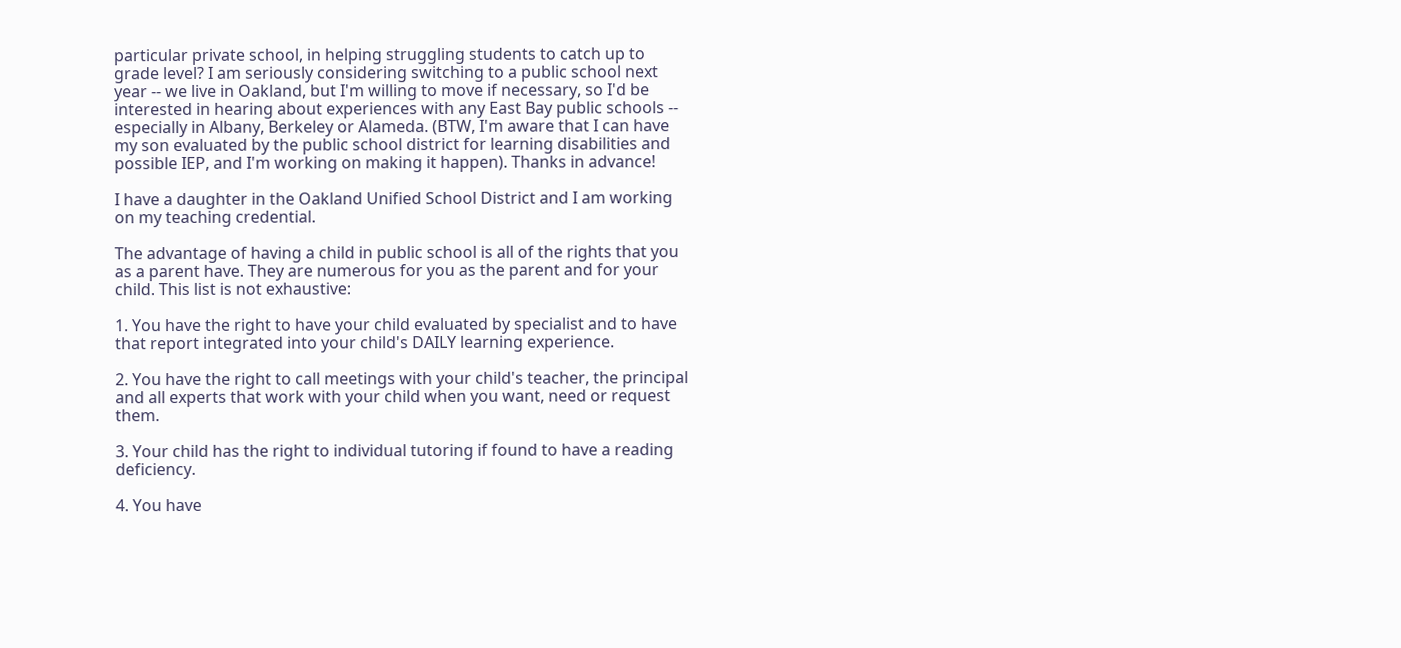particular private school, in helping struggling students to catch up to grade level? I am seriously considering switching to a public school next year -- we live in Oakland, but I'm willing to move if necessary, so I'd be interested in hearing about experiences with any East Bay public schools -- especially in Albany, Berkeley or Alameda. (BTW, I'm aware that I can have my son evaluated by the public school district for learning disabilities and possible IEP, and I'm working on making it happen). Thanks in advance!

I have a daughter in the Oakland Unified School District and I am working on my teaching credential.

The advantage of having a child in public school is all of the rights that you as a parent have. They are numerous for you as the parent and for your child. This list is not exhaustive:

1. You have the right to have your child evaluated by specialist and to have that report integrated into your child's DAILY learning experience.

2. You have the right to call meetings with your child's teacher, the principal and all experts that work with your child when you want, need or request them.

3. Your child has the right to individual tutoring if found to have a reading deficiency.

4. You have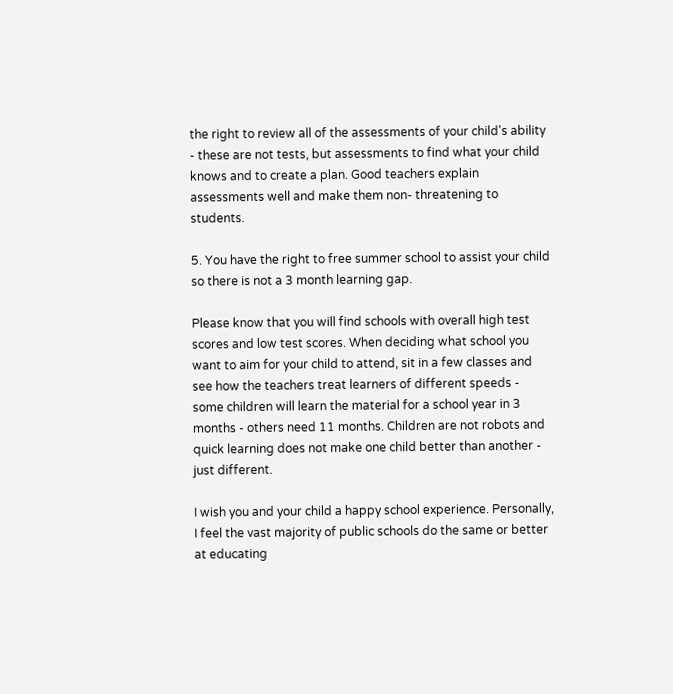the right to review all of the assessments of your child's ability - these are not tests, but assessments to find what your child knows and to create a plan. Good teachers explain assessments well and make them non- threatening to students.

5. You have the right to free summer school to assist your child so there is not a 3 month learning gap.

Please know that you will find schools with overall high test scores and low test scores. When deciding what school you want to aim for your child to attend, sit in a few classes and see how the teachers treat learners of different speeds - some children will learn the material for a school year in 3 months - others need 11 months. Children are not robots and quick learning does not make one child better than another - just different.

I wish you and your child a happy school experience. Personally, I feel the vast majority of public schools do the same or better at educating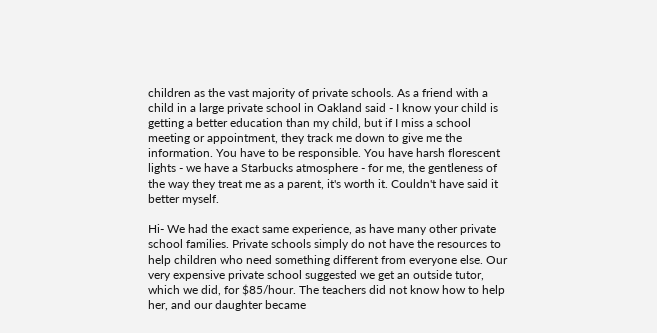children as the vast majority of private schools. As a friend with a child in a large private school in Oakland said - I know your child is getting a better education than my child, but if I miss a school meeting or appointment, they track me down to give me the information. You have to be responsible. You have harsh florescent lights - we have a Starbucks atmosphere - for me, the gentleness of the way they treat me as a parent, it's worth it. Couldn't have said it better myself.

Hi- We had the exact same experience, as have many other private school families. Private schools simply do not have the resources to help children who need something different from everyone else. Our very expensive private school suggested we get an outside tutor, which we did, for $85/hour. The teachers did not know how to help her, and our daughter became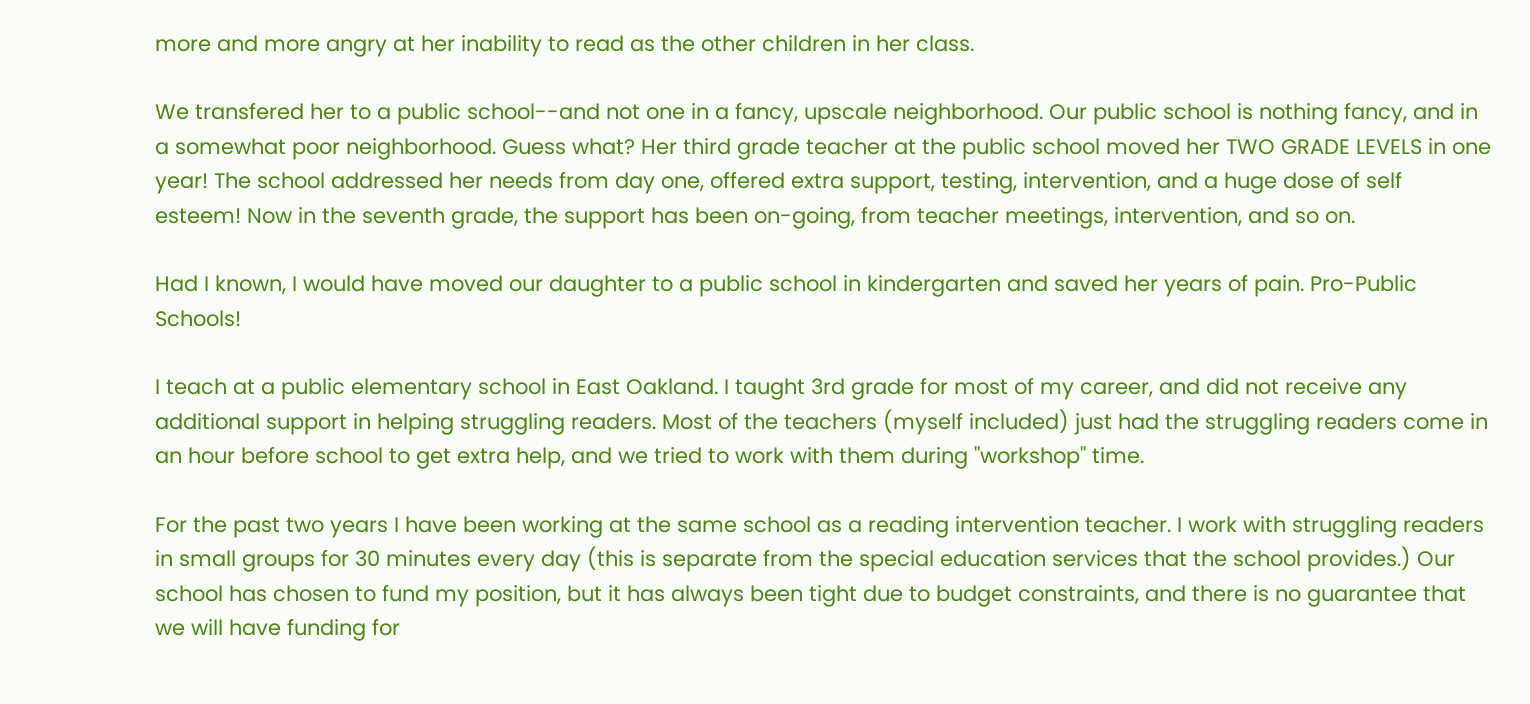more and more angry at her inability to read as the other children in her class.

We transfered her to a public school--and not one in a fancy, upscale neighborhood. Our public school is nothing fancy, and in a somewhat poor neighborhood. Guess what? Her third grade teacher at the public school moved her TWO GRADE LEVELS in one year! The school addressed her needs from day one, offered extra support, testing, intervention, and a huge dose of self esteem! Now in the seventh grade, the support has been on-going, from teacher meetings, intervention, and so on.

Had I known, I would have moved our daughter to a public school in kindergarten and saved her years of pain. Pro-Public Schools!

I teach at a public elementary school in East Oakland. I taught 3rd grade for most of my career, and did not receive any additional support in helping struggling readers. Most of the teachers (myself included) just had the struggling readers come in an hour before school to get extra help, and we tried to work with them during ''workshop'' time.

For the past two years I have been working at the same school as a reading intervention teacher. I work with struggling readers in small groups for 30 minutes every day (this is separate from the special education services that the school provides.) Our school has chosen to fund my position, but it has always been tight due to budget constraints, and there is no guarantee that we will have funding for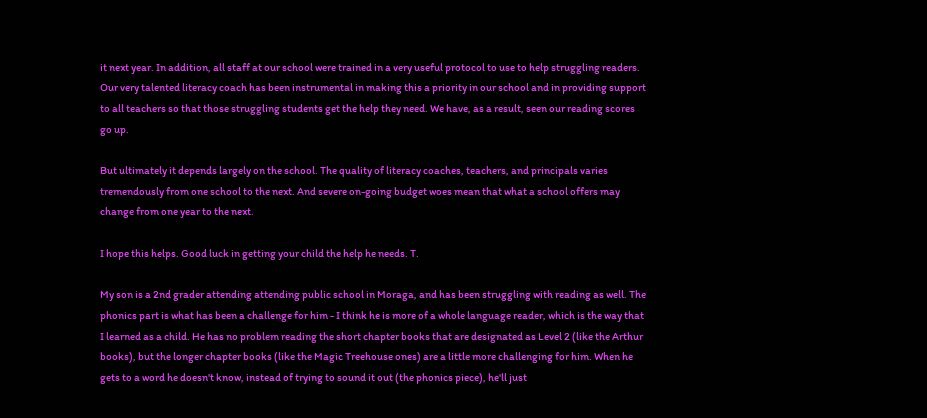it next year. In addition, all staff at our school were trained in a very useful protocol to use to help struggling readers. Our very talented literacy coach has been instrumental in making this a priority in our school and in providing support to all teachers so that those struggling students get the help they need. We have, as a result, seen our reading scores go up.

But ultimately it depends largely on the school. The quality of literacy coaches, teachers, and principals varies tremendously from one school to the next. And severe on-going budget woes mean that what a school offers may change from one year to the next.

I hope this helps. Good luck in getting your child the help he needs. T.

My son is a 2nd grader attending attending public school in Moraga, and has been struggling with reading as well. The phonics part is what has been a challenge for him - I think he is more of a whole language reader, which is the way that I learned as a child. He has no problem reading the short chapter books that are designated as Level 2 (like the Arthur books), but the longer chapter books (like the Magic Treehouse ones) are a little more challenging for him. When he gets to a word he doesn't know, instead of trying to sound it out (the phonics piece), he'll just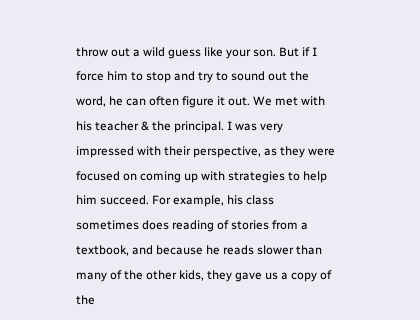throw out a wild guess like your son. But if I force him to stop and try to sound out the word, he can often figure it out. We met with his teacher & the principal. I was very impressed with their perspective, as they were focused on coming up with strategies to help him succeed. For example, his class sometimes does reading of stories from a textbook, and because he reads slower than many of the other kids, they gave us a copy of the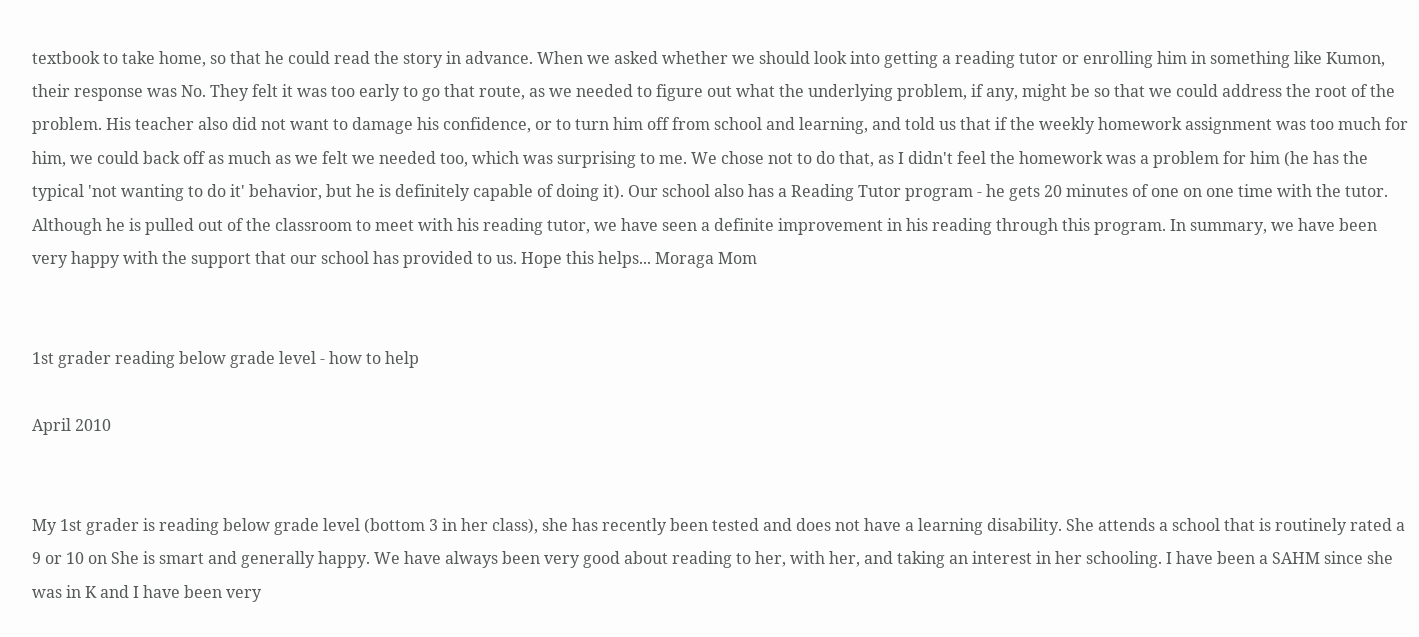textbook to take home, so that he could read the story in advance. When we asked whether we should look into getting a reading tutor or enrolling him in something like Kumon, their response was No. They felt it was too early to go that route, as we needed to figure out what the underlying problem, if any, might be so that we could address the root of the problem. His teacher also did not want to damage his confidence, or to turn him off from school and learning, and told us that if the weekly homework assignment was too much for him, we could back off as much as we felt we needed too, which was surprising to me. We chose not to do that, as I didn't feel the homework was a problem for him (he has the typical 'not wanting to do it' behavior, but he is definitely capable of doing it). Our school also has a Reading Tutor program - he gets 20 minutes of one on one time with the tutor. Although he is pulled out of the classroom to meet with his reading tutor, we have seen a definite improvement in his reading through this program. In summary, we have been very happy with the support that our school has provided to us. Hope this helps... Moraga Mom


1st grader reading below grade level - how to help

April 2010


My 1st grader is reading below grade level (bottom 3 in her class), she has recently been tested and does not have a learning disability. She attends a school that is routinely rated a 9 or 10 on She is smart and generally happy. We have always been very good about reading to her, with her, and taking an interest in her schooling. I have been a SAHM since she was in K and I have been very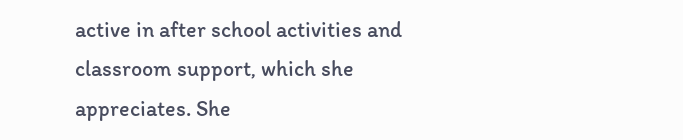active in after school activities and classroom support, which she appreciates. She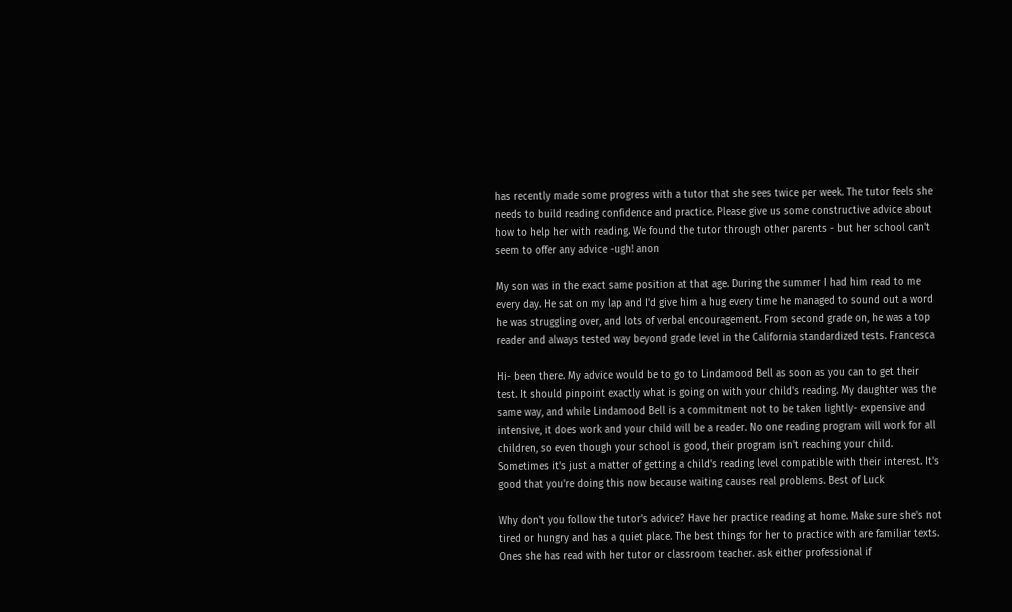has recently made some progress with a tutor that she sees twice per week. The tutor feels she needs to build reading confidence and practice. Please give us some constructive advice about how to help her with reading. We found the tutor through other parents - but her school can't seem to offer any advice -ugh! anon

My son was in the exact same position at that age. During the summer I had him read to me every day. He sat on my lap and I'd give him a hug every time he managed to sound out a word he was struggling over, and lots of verbal encouragement. From second grade on, he was a top reader and always tested way beyond grade level in the California standardized tests. Francesca

Hi- been there. My advice would be to go to Lindamood Bell as soon as you can to get their test. It should pinpoint exactly what is going on with your child's reading. My daughter was the same way, and while Lindamood Bell is a commitment not to be taken lightly- expensive and intensive, it does work and your child will be a reader. No one reading program will work for all children, so even though your school is good, their program isn't reaching your child. Sometimes it's just a matter of getting a child's reading level compatible with their interest. It's good that you're doing this now because waiting causes real problems. Best of Luck

Why don't you follow the tutor's advice? Have her practice reading at home. Make sure she's not tired or hungry and has a quiet place. The best things for her to practice with are familiar texts. Ones she has read with her tutor or classroom teacher. ask either professional if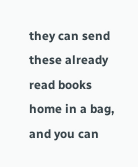they can send these already read books home in a bag, and you can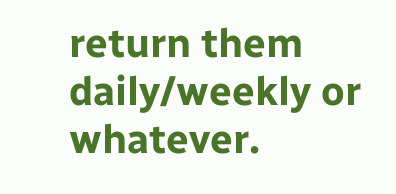return them daily/weekly or whatever.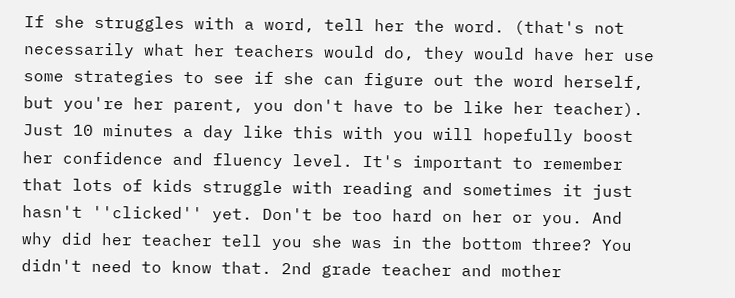If she struggles with a word, tell her the word. (that's not necessarily what her teachers would do, they would have her use some strategies to see if she can figure out the word herself, but you're her parent, you don't have to be like her teacher). Just 10 minutes a day like this with you will hopefully boost her confidence and fluency level. It's important to remember that lots of kids struggle with reading and sometimes it just hasn't ''clicked'' yet. Don't be too hard on her or you. And why did her teacher tell you she was in the bottom three? You didn't need to know that. 2nd grade teacher and mother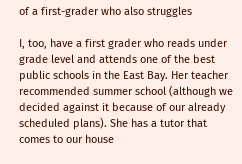of a first-grader who also struggles

I, too, have a first grader who reads under grade level and attends one of the best public schools in the East Bay. Her teacher recommended summer school (although we decided against it because of our already scheduled plans). She has a tutor that comes to our house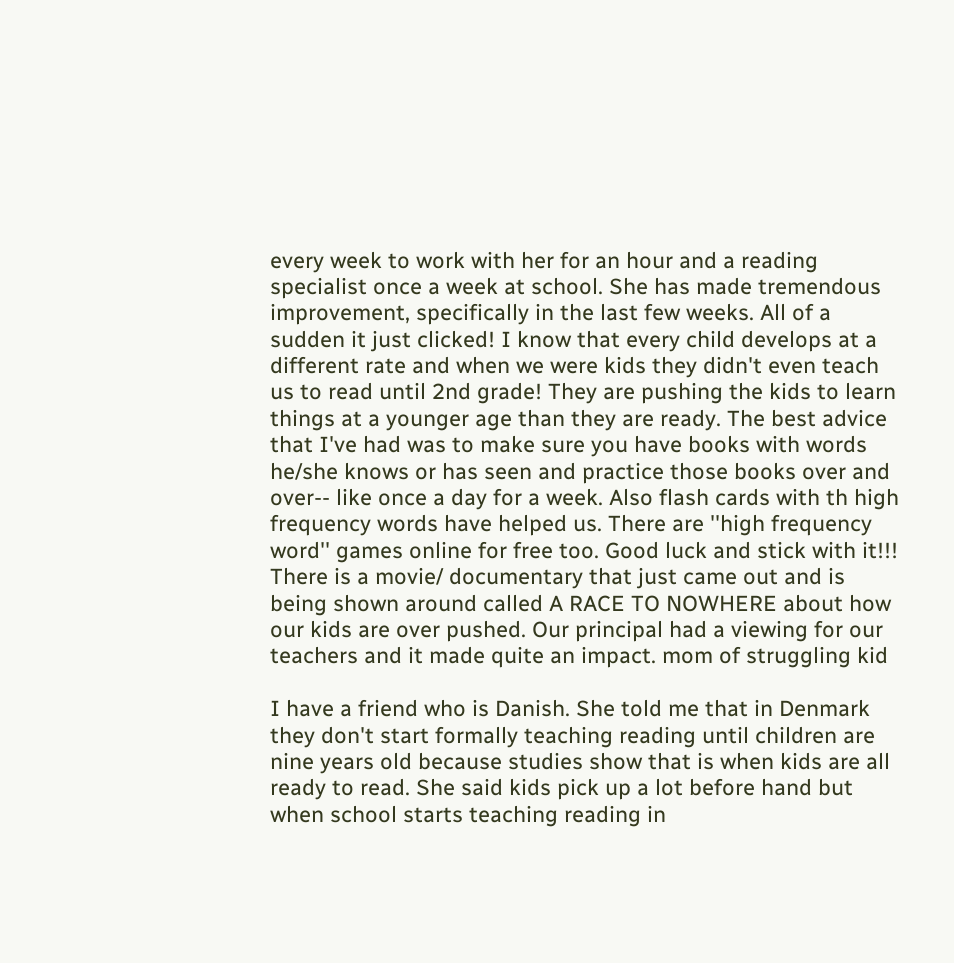every week to work with her for an hour and a reading specialist once a week at school. She has made tremendous improvement, specifically in the last few weeks. All of a sudden it just clicked! I know that every child develops at a different rate and when we were kids they didn't even teach us to read until 2nd grade! They are pushing the kids to learn things at a younger age than they are ready. The best advice that I've had was to make sure you have books with words he/she knows or has seen and practice those books over and over-- like once a day for a week. Also flash cards with th high frequency words have helped us. There are ''high frequency word'' games online for free too. Good luck and stick with it!!! There is a movie/ documentary that just came out and is being shown around called A RACE TO NOWHERE about how our kids are over pushed. Our principal had a viewing for our teachers and it made quite an impact. mom of struggling kid

I have a friend who is Danish. She told me that in Denmark they don't start formally teaching reading until children are nine years old because studies show that is when kids are all ready to read. She said kids pick up a lot before hand but when school starts teaching reading in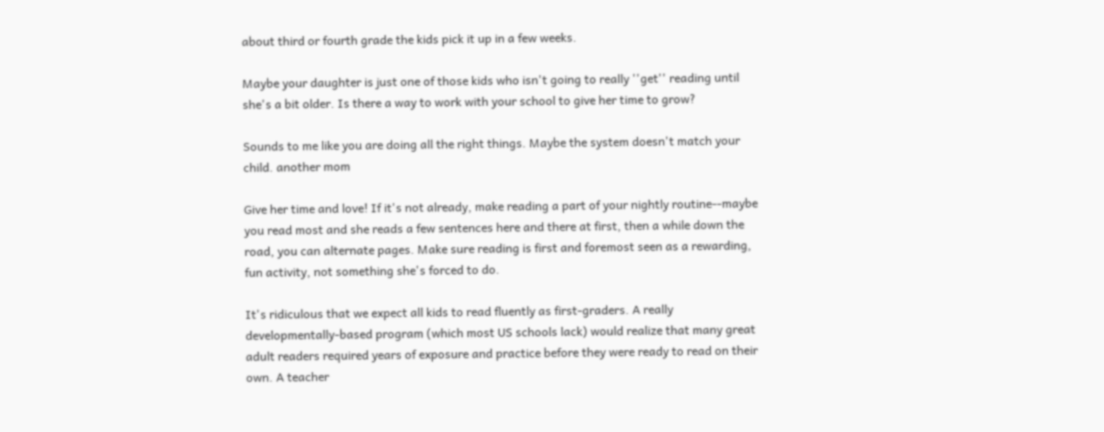about third or fourth grade the kids pick it up in a few weeks.

Maybe your daughter is just one of those kids who isn't going to really ''get'' reading until she's a bit older. Is there a way to work with your school to give her time to grow?

Sounds to me like you are doing all the right things. Maybe the system doesn't match your child. another mom

Give her time and love! If it's not already, make reading a part of your nightly routine--maybe you read most and she reads a few sentences here and there at first, then a while down the road, you can alternate pages. Make sure reading is first and foremost seen as a rewarding, fun activity, not something she's forced to do.

It's ridiculous that we expect all kids to read fluently as first-graders. A really developmentally-based program (which most US schools lack) would realize that many great adult readers required years of exposure and practice before they were ready to read on their own. A teacher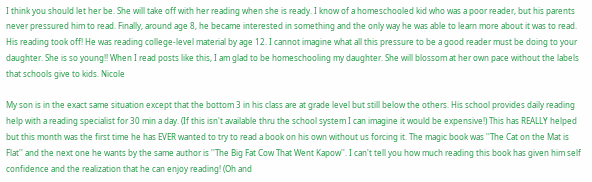I think you should let her be. She will take off with her reading when she is ready. I know of a homeschooled kid who was a poor reader, but his parents never pressured him to read. Finally, around age 8, he became interested in something and the only way he was able to learn more about it was to read. His reading took off! He was reading college-level material by age 12. I cannot imagine what all this pressure to be a good reader must be doing to your daughter. She is so young!! When I read posts like this, I am glad to be homeschooling my daughter. She will blossom at her own pace without the labels that schools give to kids. Nicole

My son is in the exact same situation except that the bottom 3 in his class are at grade level but still below the others. His school provides daily reading help with a reading specialist for 30 min a day. (If this isn't available thru the school system I can imagine it would be expensive!) This has REALLY helped but this month was the first time he has EVER wanted to try to read a book on his own without us forcing it. The magic book was ''The Cat on the Mat is Flat'' and the next one he wants by the same author is ''The Big Fat Cow That Went Kapow''. I can't tell you how much reading this book has given him self confidence and the realization that he can enjoy reading! (Oh and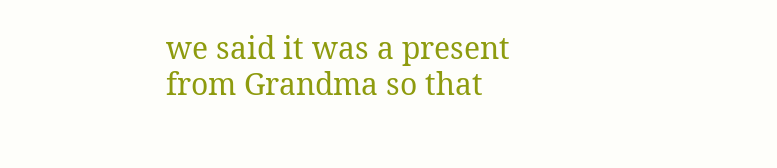we said it was a present from Grandma so that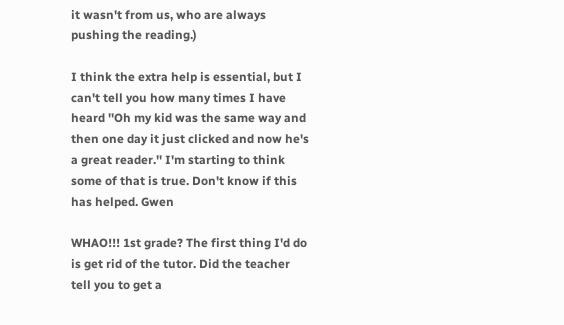it wasn't from us, who are always pushing the reading.)

I think the extra help is essential, but I can't tell you how many times I have heard ''Oh my kid was the same way and then one day it just clicked and now he's a great reader.'' I'm starting to think some of that is true. Don't know if this has helped. Gwen

WHAO!!! 1st grade? The first thing I'd do is get rid of the tutor. Did the teacher tell you to get a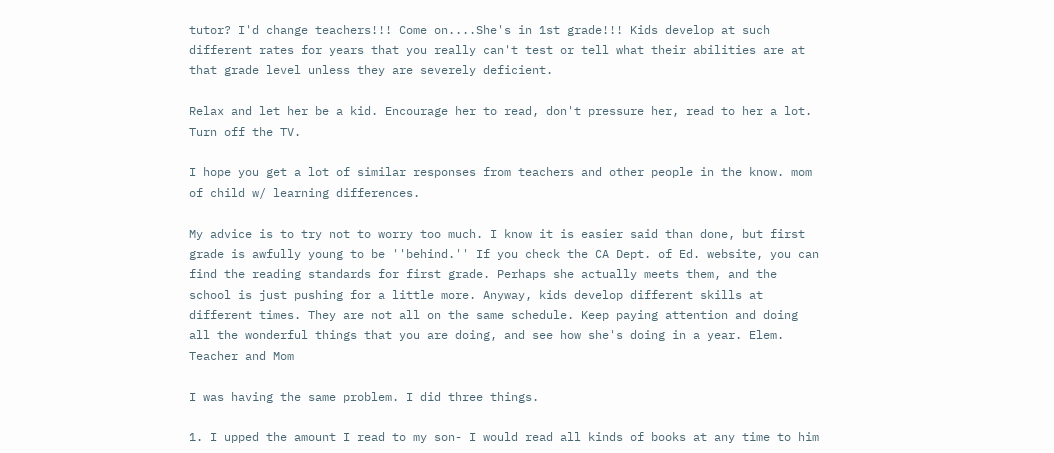tutor? I'd change teachers!!! Come on....She's in 1st grade!!! Kids develop at such different rates for years that you really can't test or tell what their abilities are at that grade level unless they are severely deficient.

Relax and let her be a kid. Encourage her to read, don't pressure her, read to her a lot. Turn off the TV.

I hope you get a lot of similar responses from teachers and other people in the know. mom of child w/ learning differences.

My advice is to try not to worry too much. I know it is easier said than done, but first grade is awfully young to be ''behind.'' If you check the CA Dept. of Ed. website, you can find the reading standards for first grade. Perhaps she actually meets them, and the school is just pushing for a little more. Anyway, kids develop different skills at different times. They are not all on the same schedule. Keep paying attention and doing all the wonderful things that you are doing, and see how she's doing in a year. Elem. Teacher and Mom

I was having the same problem. I did three things.

1. I upped the amount I read to my son- I would read all kinds of books at any time to him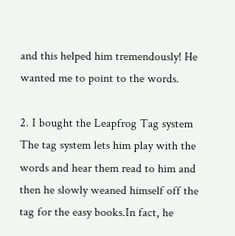and this helped him tremendously! He wanted me to point to the words.

2. I bought the Leapfrog Tag system The tag system lets him play with the words and hear them read to him and then he slowly weaned himself off the tag for the easy books.In fact, he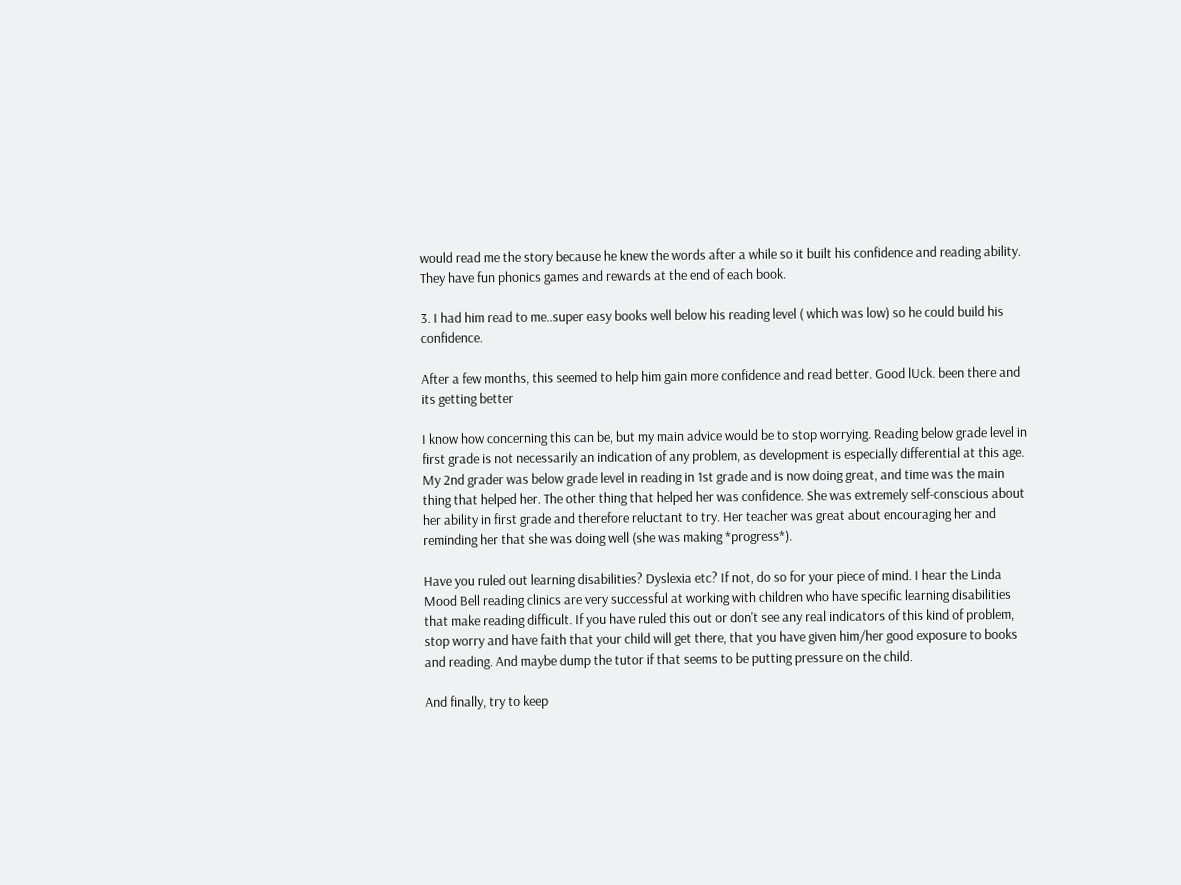would read me the story because he knew the words after a while so it built his confidence and reading ability. They have fun phonics games and rewards at the end of each book.

3. I had him read to me..super easy books well below his reading level ( which was low) so he could build his confidence.

After a few months, this seemed to help him gain more confidence and read better. Good lUck. been there and its getting better

I know how concerning this can be, but my main advice would be to stop worrying. Reading below grade level in first grade is not necessarily an indication of any problem, as development is especially differential at this age. My 2nd grader was below grade level in reading in 1st grade and is now doing great, and time was the main thing that helped her. The other thing that helped her was confidence. She was extremely self-conscious about her ability in first grade and therefore reluctant to try. Her teacher was great about encouraging her and reminding her that she was doing well (she was making *progress*).

Have you ruled out learning disabilities? Dyslexia etc? If not, do so for your piece of mind. I hear the Linda Mood Bell reading clinics are very successful at working with children who have specific learning disabilities that make reading difficult. If you have ruled this out or don't see any real indicators of this kind of problem, stop worry and have faith that your child will get there, that you have given him/her good exposure to books and reading. And maybe dump the tutor if that seems to be putting pressure on the child.

And finally, try to keep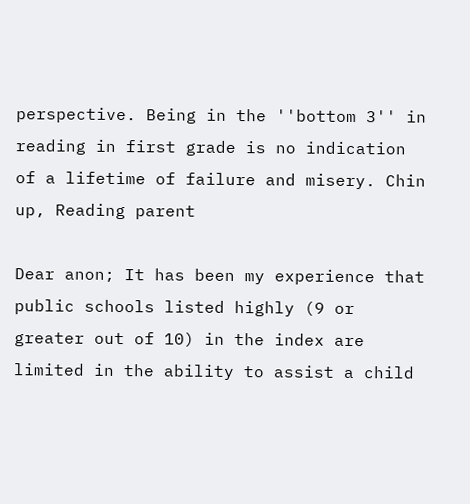perspective. Being in the ''bottom 3'' in reading in first grade is no indication of a lifetime of failure and misery. Chin up, Reading parent

Dear anon; It has been my experience that public schools listed highly (9 or greater out of 10) in the index are limited in the ability to assist a child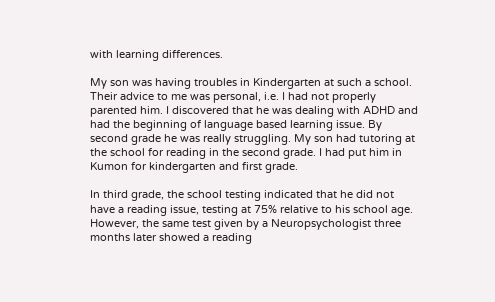with learning differences.

My son was having troubles in Kindergarten at such a school. Their advice to me was personal, i.e. I had not properly parented him. I discovered that he was dealing with ADHD and had the beginning of language based learning issue. By second grade he was really struggling. My son had tutoring at the school for reading in the second grade. I had put him in Kumon for kindergarten and first grade.

In third grade, the school testing indicated that he did not have a reading issue, testing at 75% relative to his school age. However, the same test given by a Neuropsychologist three months later showed a reading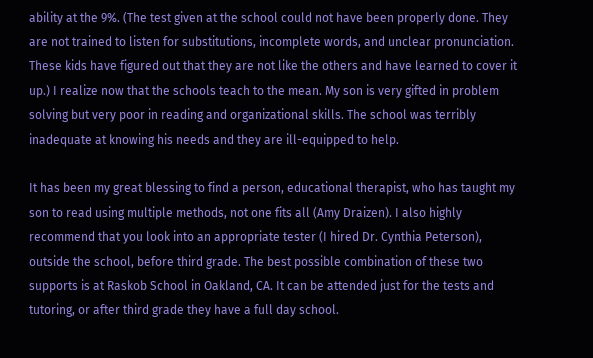ability at the 9%. (The test given at the school could not have been properly done. They are not trained to listen for substitutions, incomplete words, and unclear pronunciation. These kids have figured out that they are not like the others and have learned to cover it up.) I realize now that the schools teach to the mean. My son is very gifted in problem solving but very poor in reading and organizational skills. The school was terribly inadequate at knowing his needs and they are ill-equipped to help.

It has been my great blessing to find a person, educational therapist, who has taught my son to read using multiple methods, not one fits all (Amy Draizen). I also highly recommend that you look into an appropriate tester (I hired Dr. Cynthia Peterson), outside the school, before third grade. The best possible combination of these two supports is at Raskob School in Oakland, CA. It can be attended just for the tests and tutoring, or after third grade they have a full day school.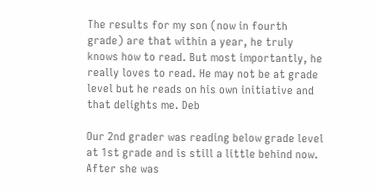The results for my son (now in fourth grade) are that within a year, he truly knows how to read. But most importantly, he really loves to read. He may not be at grade level but he reads on his own initiative and that delights me. Deb

Our 2nd grader was reading below grade level at 1st grade and is still a little behind now. After she was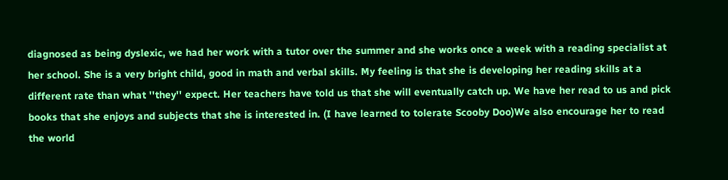diagnosed as being dyslexic, we had her work with a tutor over the summer and she works once a week with a reading specialist at her school. She is a very bright child, good in math and verbal skills. My feeling is that she is developing her reading skills at a different rate than what ''they'' expect. Her teachers have told us that she will eventually catch up. We have her read to us and pick books that she enjoys and subjects that she is interested in. (I have learned to tolerate Scooby Doo)We also encourage her to read the world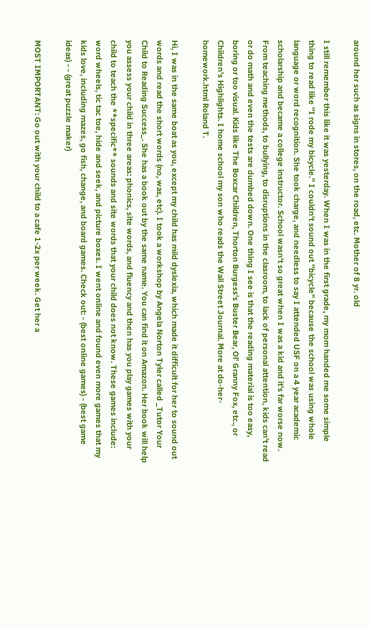around her such as signs in stores, on the road, etc. Mother of 8 yr. old

I still remember this like it was yesterday. When I was in the first grade, my mom handed me some simple thing to read like ''I rode my bicycle.'' I couldn't sound out ''bicycle'' because the school was using whole language or word recognition. She took charge, and needless to say I attended USF on a 4 year academic scholarship and became a college instructor. School wasn't so great when I was a kid and it's far worse now. From teaching methods, to bullying, to disruptions in the clasroom, to lack of personal attention, kids can't read or do math and even the tests are dumbed down. One thing I see is that the reading material is too easy, boring or too visual. Kids like The Boxcar Children, Thorton Burgess's Buster Bear, Ol' Granny Fox, etc., or Children's Highlights. I home school my son who reads the Wall Street Journal. More at do-her-homework.html Roland T.

Hi, I was in the same boat as you, except my child has mild dyslexia, which made it difficult for her to sound out words and read the short words (no, was, etc). I took a workshop by Angela Norton Tyler called _Tutor Your Child to Reading Success_. She has a book out by the same name. You can find it on Amazon. Her book will help you assess your child in three areas: phonics, site words, and fluency and then has you play games with your child to teach the **specific** sounds and site words that your child does not know. These games include: word wheels, tic tac toe, hide and seek, and picture boxes. I went online and found even more games that my kids love, including mazes, go fish, change, and board games. Check out: - (best online games) - (best game ideas) - - (great puzzle maker)

MOST IMPORTANT: Go out with your child to a cafe 1-2x per week. Get her a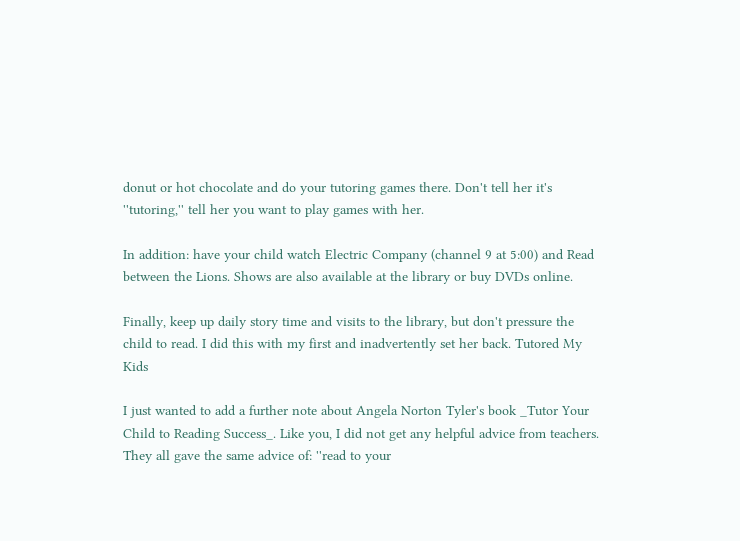donut or hot chocolate and do your tutoring games there. Don't tell her it's ''tutoring,'' tell her you want to play games with her.

In addition: have your child watch Electric Company (channel 9 at 5:00) and Read between the Lions. Shows are also available at the library or buy DVDs online.

Finally, keep up daily story time and visits to the library, but don't pressure the child to read. I did this with my first and inadvertently set her back. Tutored My Kids

I just wanted to add a further note about Angela Norton Tyler's book _Tutor Your Child to Reading Success_. Like you, I did not get any helpful advice from teachers. They all gave the same advice of: ''read to your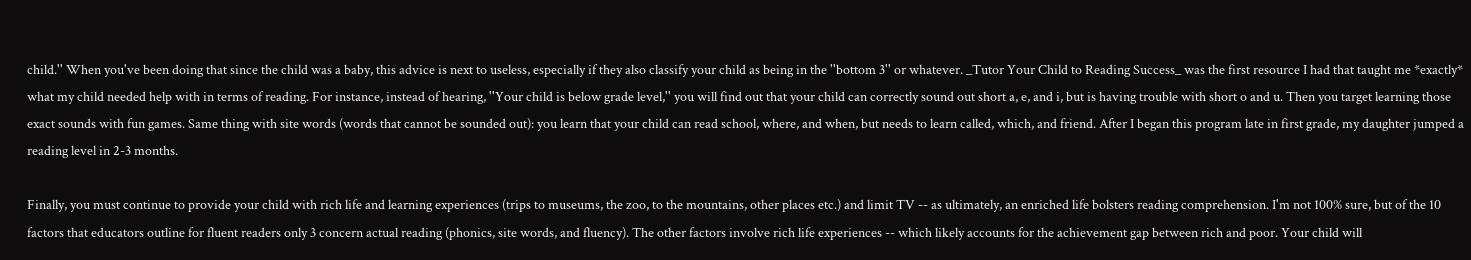child.'' When you've been doing that since the child was a baby, this advice is next to useless, especially if they also classify your child as being in the ''bottom 3'' or whatever. _Tutor Your Child to Reading Success_ was the first resource I had that taught me *exactly* what my child needed help with in terms of reading. For instance, instead of hearing, ''Your child is below grade level,'' you will find out that your child can correctly sound out short a, e, and i, but is having trouble with short o and u. Then you target learning those exact sounds with fun games. Same thing with site words (words that cannot be sounded out): you learn that your child can read school, where, and when, but needs to learn called, which, and friend. After I began this program late in first grade, my daughter jumped a reading level in 2-3 months.

Finally, you must continue to provide your child with rich life and learning experiences (trips to museums, the zoo, to the mountains, other places etc.) and limit TV -- as ultimately, an enriched life bolsters reading comprehension. I'm not 100% sure, but of the 10 factors that educators outline for fluent readers only 3 concern actual reading (phonics, site words, and fluency). The other factors involve rich life experiences -- which likely accounts for the achievement gap between rich and poor. Your child will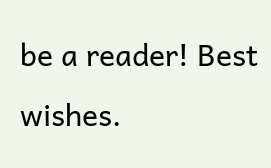be a reader! Best wishes.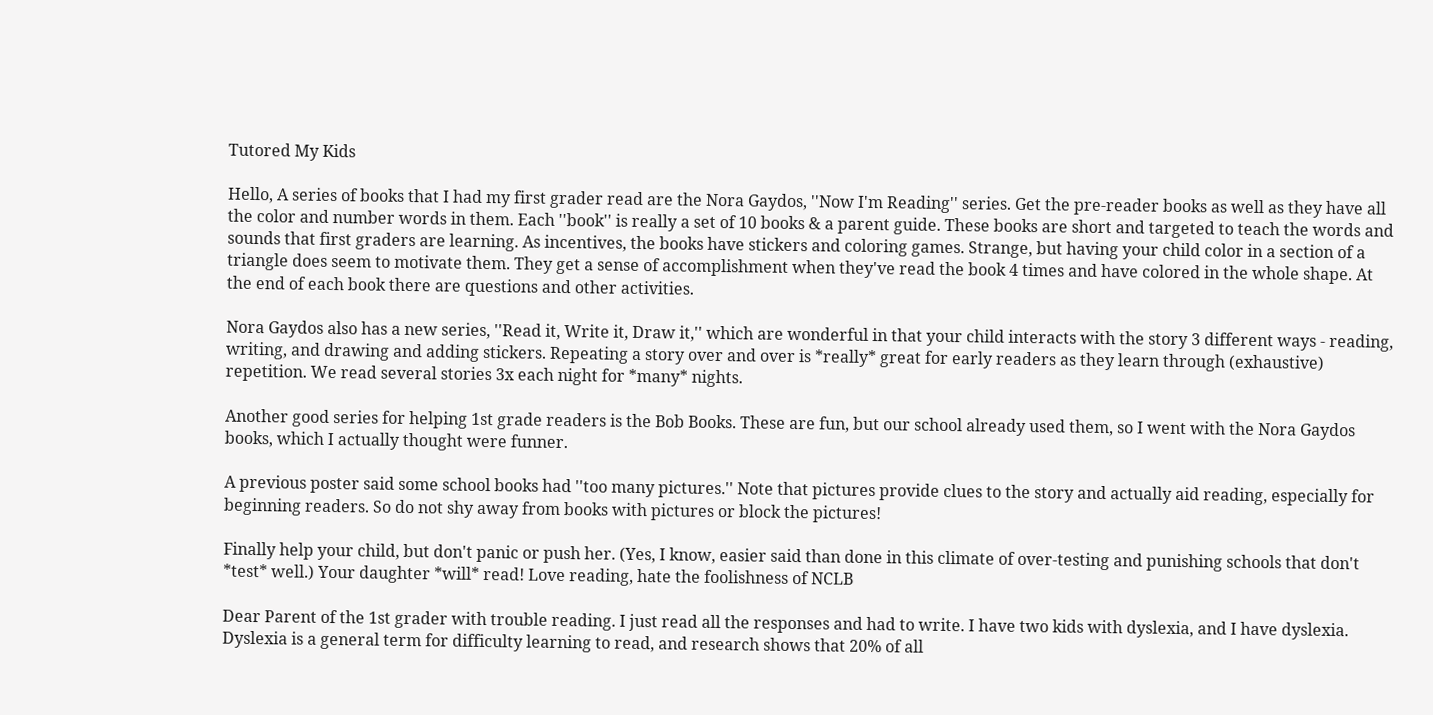Tutored My Kids

Hello, A series of books that I had my first grader read are the Nora Gaydos, ''Now I'm Reading'' series. Get the pre-reader books as well as they have all the color and number words in them. Each ''book'' is really a set of 10 books & a parent guide. These books are short and targeted to teach the words and sounds that first graders are learning. As incentives, the books have stickers and coloring games. Strange, but having your child color in a section of a triangle does seem to motivate them. They get a sense of accomplishment when they've read the book 4 times and have colored in the whole shape. At the end of each book there are questions and other activities.

Nora Gaydos also has a new series, ''Read it, Write it, Draw it,'' which are wonderful in that your child interacts with the story 3 different ways - reading, writing, and drawing and adding stickers. Repeating a story over and over is *really* great for early readers as they learn through (exhaustive) repetition. We read several stories 3x each night for *many* nights.

Another good series for helping 1st grade readers is the Bob Books. These are fun, but our school already used them, so I went with the Nora Gaydos books, which I actually thought were funner.

A previous poster said some school books had ''too many pictures.'' Note that pictures provide clues to the story and actually aid reading, especially for beginning readers. So do not shy away from books with pictures or block the pictures!

Finally help your child, but don't panic or push her. (Yes, I know, easier said than done in this climate of over-testing and punishing schools that don't *test* well.) Your daughter *will* read! Love reading, hate the foolishness of NCLB

Dear Parent of the 1st grader with trouble reading. I just read all the responses and had to write. I have two kids with dyslexia, and I have dyslexia. Dyslexia is a general term for difficulty learning to read, and research shows that 20% of all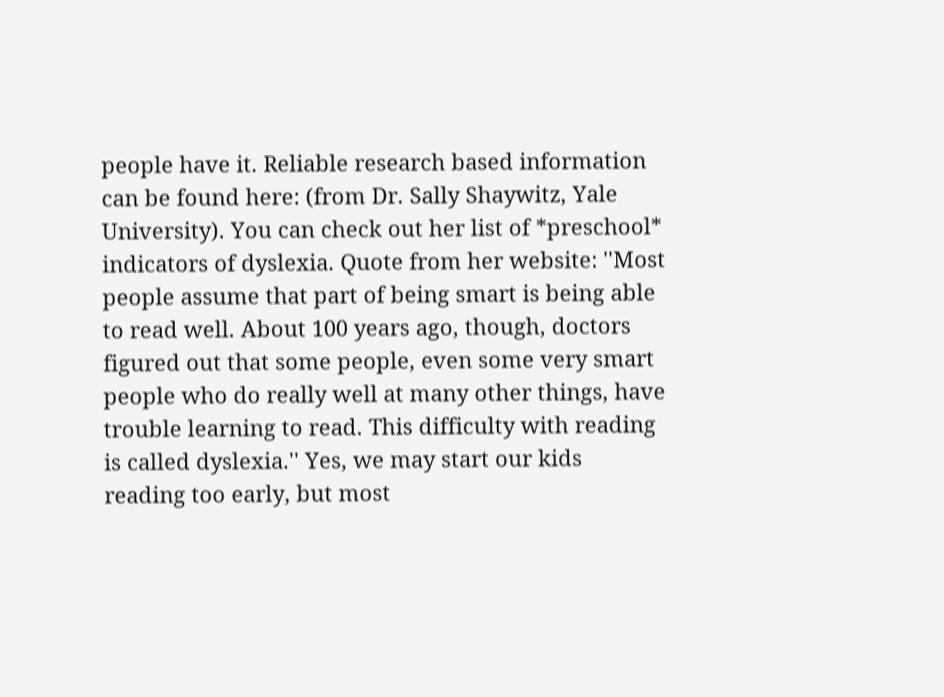people have it. Reliable research based information can be found here: (from Dr. Sally Shaywitz, Yale University). You can check out her list of *preschool* indicators of dyslexia. Quote from her website: ''Most people assume that part of being smart is being able to read well. About 100 years ago, though, doctors figured out that some people, even some very smart people who do really well at many other things, have trouble learning to read. This difficulty with reading is called dyslexia.'' Yes, we may start our kids reading too early, but most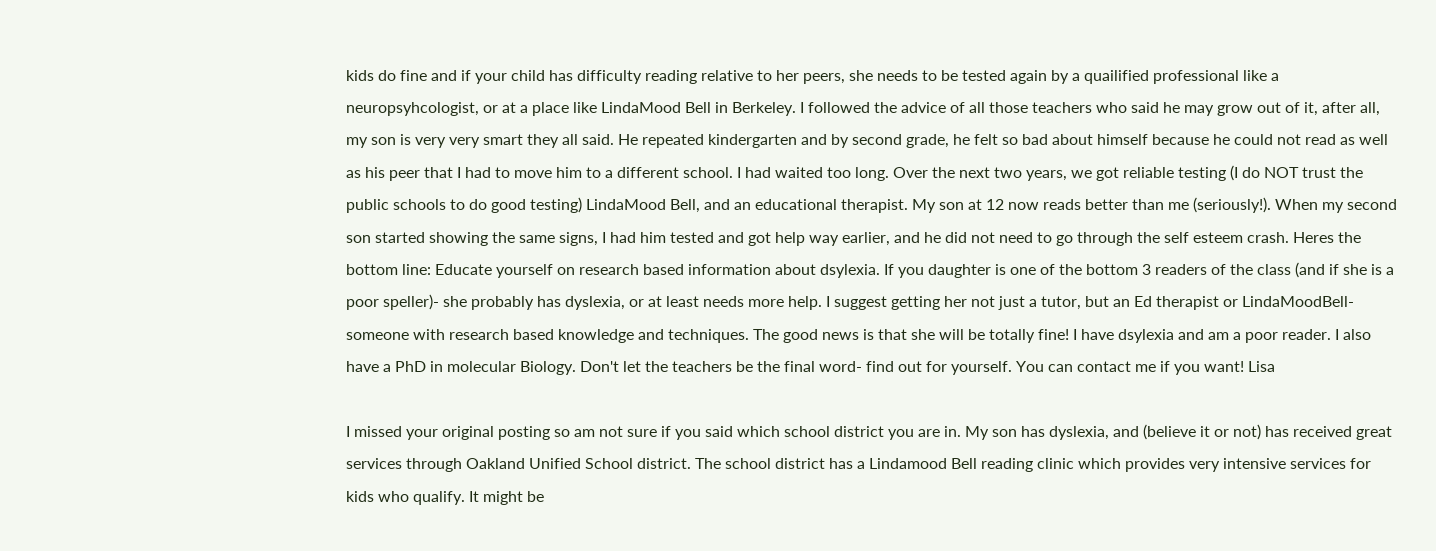kids do fine and if your child has difficulty reading relative to her peers, she needs to be tested again by a quailified professional like a neuropsyhcologist, or at a place like LindaMood Bell in Berkeley. I followed the advice of all those teachers who said he may grow out of it, after all, my son is very very smart they all said. He repeated kindergarten and by second grade, he felt so bad about himself because he could not read as well as his peer that I had to move him to a different school. I had waited too long. Over the next two years, we got reliable testing (I do NOT trust the public schools to do good testing) LindaMood Bell, and an educational therapist. My son at 12 now reads better than me (seriously!). When my second son started showing the same signs, I had him tested and got help way earlier, and he did not need to go through the self esteem crash. Heres the bottom line: Educate yourself on research based information about dsylexia. If you daughter is one of the bottom 3 readers of the class (and if she is a poor speller)- she probably has dyslexia, or at least needs more help. I suggest getting her not just a tutor, but an Ed therapist or LindaMoodBell- someone with research based knowledge and techniques. The good news is that she will be totally fine! I have dsylexia and am a poor reader. I also have a PhD in molecular Biology. Don't let the teachers be the final word- find out for yourself. You can contact me if you want! Lisa

I missed your original posting so am not sure if you said which school district you are in. My son has dyslexia, and (believe it or not) has received great services through Oakland Unified School district. The school district has a Lindamood Bell reading clinic which provides very intensive services for kids who qualify. It might be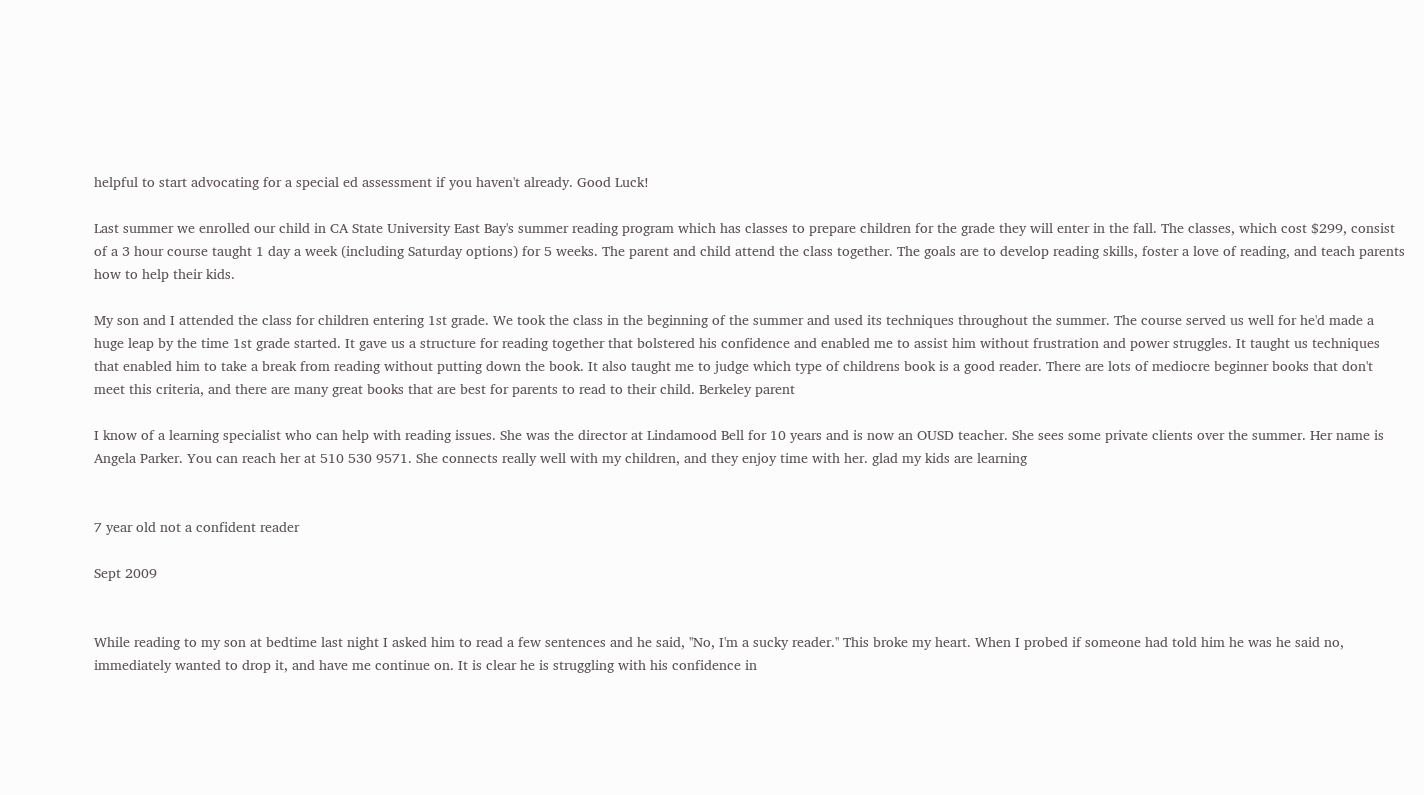helpful to start advocating for a special ed assessment if you haven't already. Good Luck!

Last summer we enrolled our child in CA State University East Bay's summer reading program which has classes to prepare children for the grade they will enter in the fall. The classes, which cost $299, consist of a 3 hour course taught 1 day a week (including Saturday options) for 5 weeks. The parent and child attend the class together. The goals are to develop reading skills, foster a love of reading, and teach parents how to help their kids.

My son and I attended the class for children entering 1st grade. We took the class in the beginning of the summer and used its techniques throughout the summer. The course served us well for he'd made a huge leap by the time 1st grade started. It gave us a structure for reading together that bolstered his confidence and enabled me to assist him without frustration and power struggles. It taught us techniques that enabled him to take a break from reading without putting down the book. It also taught me to judge which type of childrens book is a good reader. There are lots of mediocre beginner books that don't meet this criteria, and there are many great books that are best for parents to read to their child. Berkeley parent

I know of a learning specialist who can help with reading issues. She was the director at Lindamood Bell for 10 years and is now an OUSD teacher. She sees some private clients over the summer. Her name is Angela Parker. You can reach her at 510 530 9571. She connects really well with my children, and they enjoy time with her. glad my kids are learning


7 year old not a confident reader

Sept 2009


While reading to my son at bedtime last night I asked him to read a few sentences and he said, ''No, I'm a sucky reader.'' This broke my heart. When I probed if someone had told him he was he said no, immediately wanted to drop it, and have me continue on. It is clear he is struggling with his confidence in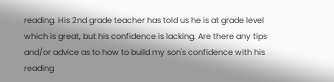reading. His 2nd grade teacher has told us he is at grade level which is great, but his confidence is lacking. Are there any tips and/or advice as to how to build my son's confidence with his reading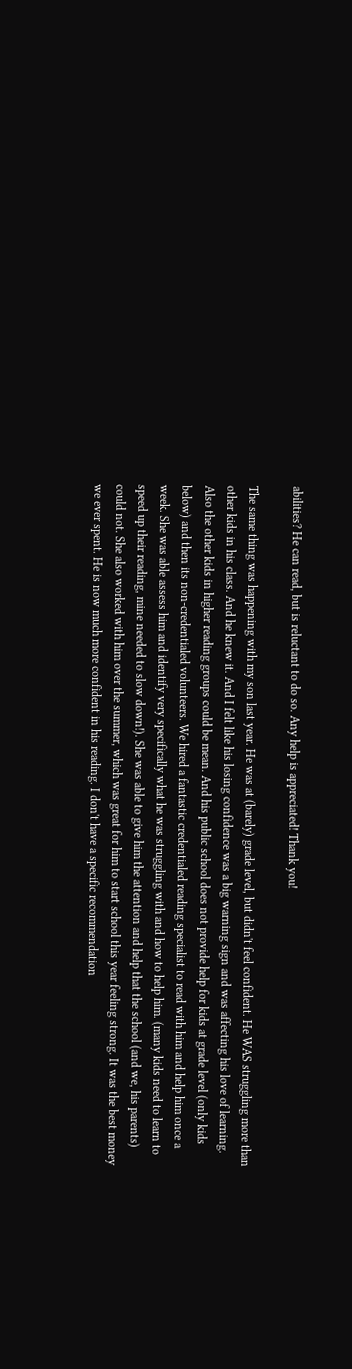abilities? He can read, but is reluctant to do so. Any help is appreciated! Thank you!

The same thing was happening with my son last year. He was at (barely) grade level, but didn't feel confident. He WAS struggling more than other kids in his class. And he knew it. And I felt like his losing confidence was a big warning sign and was affecting his love of learning. Also the other kids in higher reading groups could be mean. And his public school does not provide help for kids at grade level (only kids below) and then its non-credentialed volunteers. We hired a fantastic credentialed reading specialist to read with him and help him once a week. She was able assess him and identify very specifically what he was struggling with and how to help him. (many kids need to learn to speed up their reading, mine needed to slow down!). She was able to give him the attention and help that the school (and we, his parents) could not. She also worked with him over the summer, which was great for him to start school this year feeling strong. It was the best money we ever spent. He is now much more confident in his reading. I don't have a specific recommendation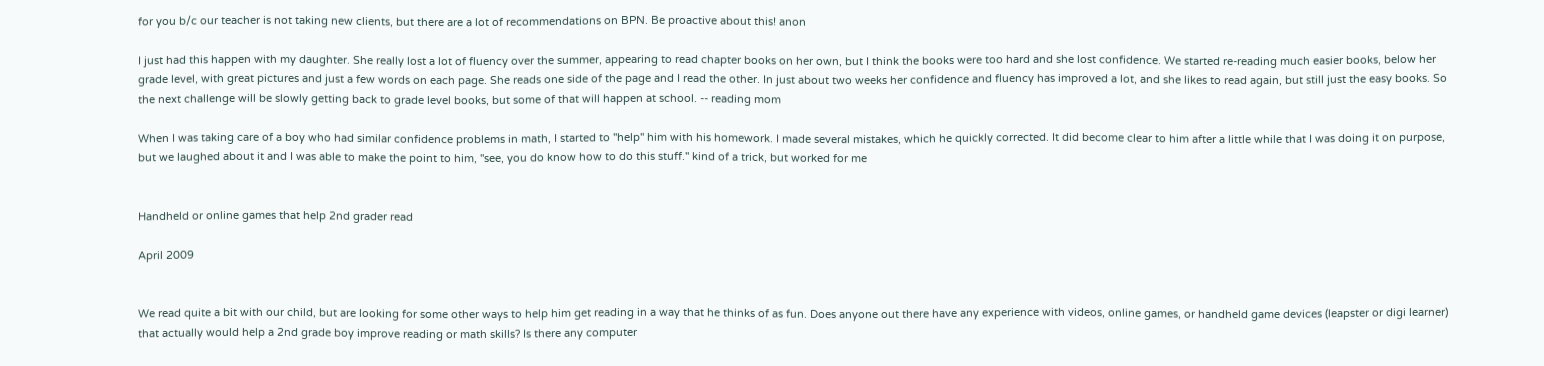for you b/c our teacher is not taking new clients, but there are a lot of recommendations on BPN. Be proactive about this! anon

I just had this happen with my daughter. She really lost a lot of fluency over the summer, appearing to read chapter books on her own, but I think the books were too hard and she lost confidence. We started re-reading much easier books, below her grade level, with great pictures and just a few words on each page. She reads one side of the page and I read the other. In just about two weeks her confidence and fluency has improved a lot, and she likes to read again, but still just the easy books. So the next challenge will be slowly getting back to grade level books, but some of that will happen at school. -- reading mom

When I was taking care of a boy who had similar confidence problems in math, I started to ''help'' him with his homework. I made several mistakes, which he quickly corrected. It did become clear to him after a little while that I was doing it on purpose, but we laughed about it and I was able to make the point to him, ''see, you do know how to do this stuff.'' kind of a trick, but worked for me


Handheld or online games that help 2nd grader read

April 2009


We read quite a bit with our child, but are looking for some other ways to help him get reading in a way that he thinks of as fun. Does anyone out there have any experience with videos, online games, or handheld game devices (leapster or digi learner) that actually would help a 2nd grade boy improve reading or math skills? Is there any computer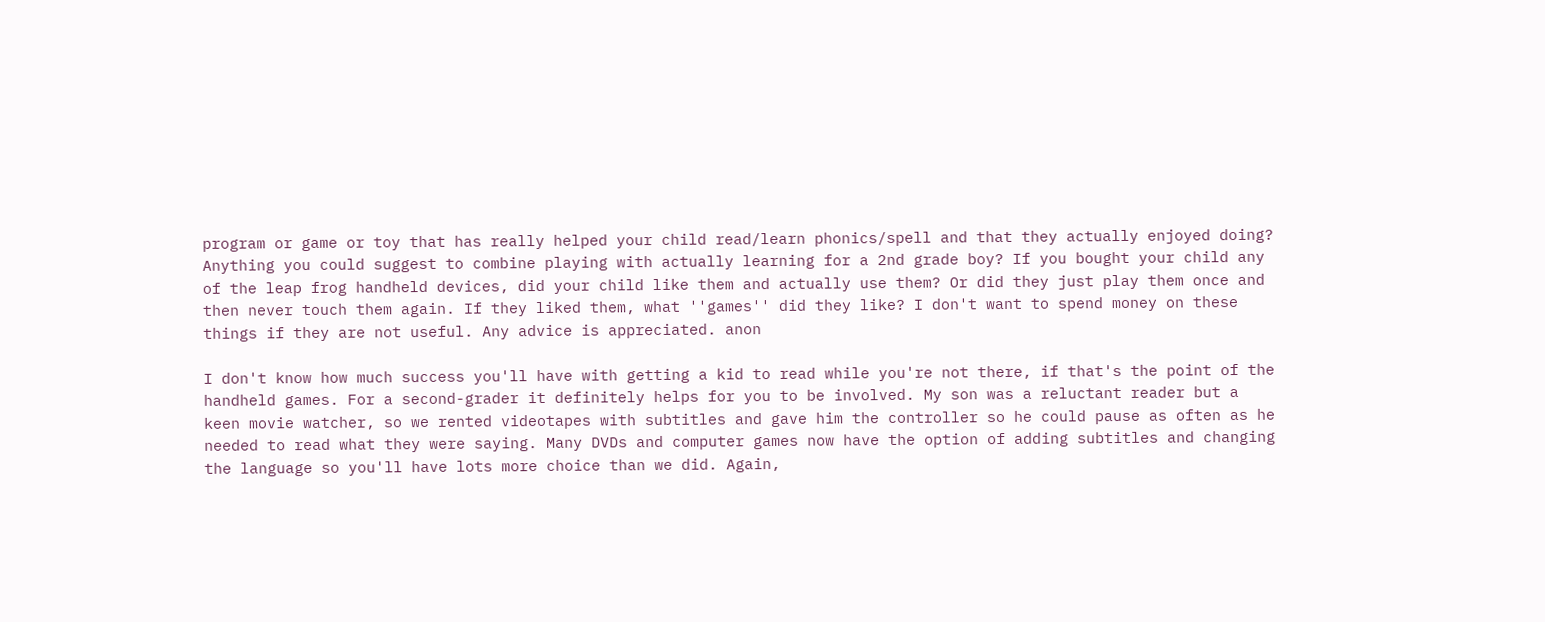program or game or toy that has really helped your child read/learn phonics/spell and that they actually enjoyed doing? Anything you could suggest to combine playing with actually learning for a 2nd grade boy? If you bought your child any of the leap frog handheld devices, did your child like them and actually use them? Or did they just play them once and then never touch them again. If they liked them, what ''games'' did they like? I don't want to spend money on these things if they are not useful. Any advice is appreciated. anon

I don't know how much success you'll have with getting a kid to read while you're not there, if that's the point of the handheld games. For a second-grader it definitely helps for you to be involved. My son was a reluctant reader but a keen movie watcher, so we rented videotapes with subtitles and gave him the controller so he could pause as often as he needed to read what they were saying. Many DVDs and computer games now have the option of adding subtitles and changing the language so you'll have lots more choice than we did. Again,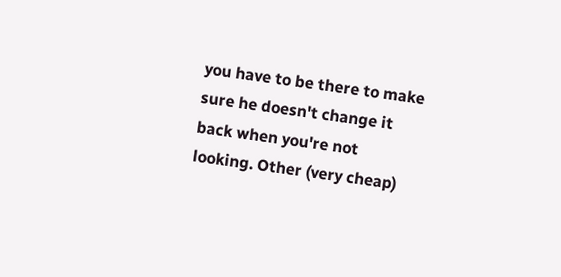you have to be there to make sure he doesn't change it back when you're not looking. Other (very cheap)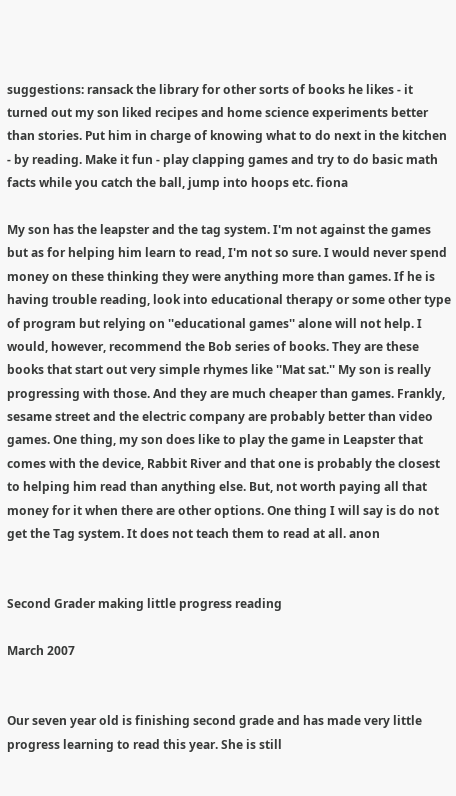suggestions: ransack the library for other sorts of books he likes - it turned out my son liked recipes and home science experiments better than stories. Put him in charge of knowing what to do next in the kitchen - by reading. Make it fun - play clapping games and try to do basic math facts while you catch the ball, jump into hoops etc. fiona

My son has the leapster and the tag system. I'm not against the games but as for helping him learn to read, I'm not so sure. I would never spend money on these thinking they were anything more than games. If he is having trouble reading, look into educational therapy or some other type of program but relying on ''educational games'' alone will not help. I would, however, recommend the Bob series of books. They are these books that start out very simple rhymes like ''Mat sat.'' My son is really progressing with those. And they are much cheaper than games. Frankly, sesame street and the electric company are probably better than video games. One thing, my son does like to play the game in Leapster that comes with the device, Rabbit River and that one is probably the closest to helping him read than anything else. But, not worth paying all that money for it when there are other options. One thing I will say is do not get the Tag system. It does not teach them to read at all. anon


Second Grader making little progress reading

March 2007


Our seven year old is finishing second grade and has made very little progress learning to read this year. She is still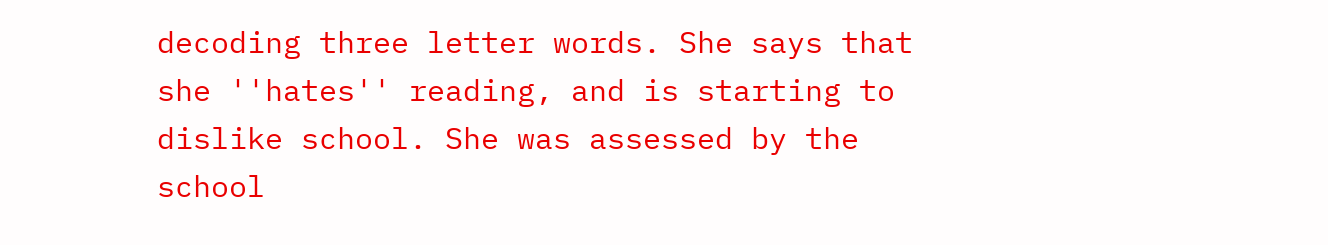decoding three letter words. She says that she ''hates'' reading, and is starting to dislike school. She was assessed by the school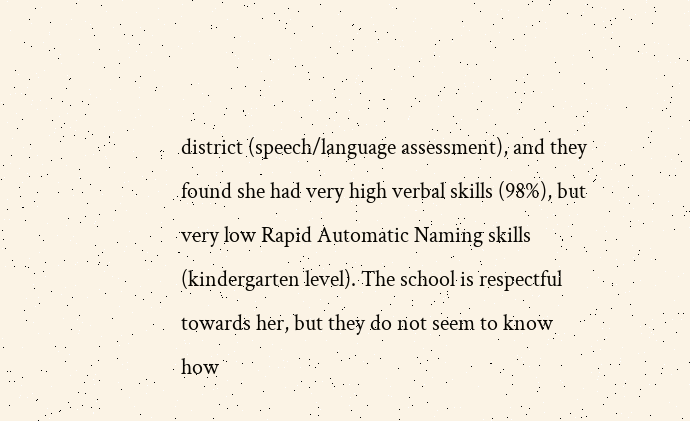district (speech/language assessment), and they found she had very high verbal skills (98%), but very low Rapid Automatic Naming skills (kindergarten level). The school is respectful towards her, but they do not seem to know how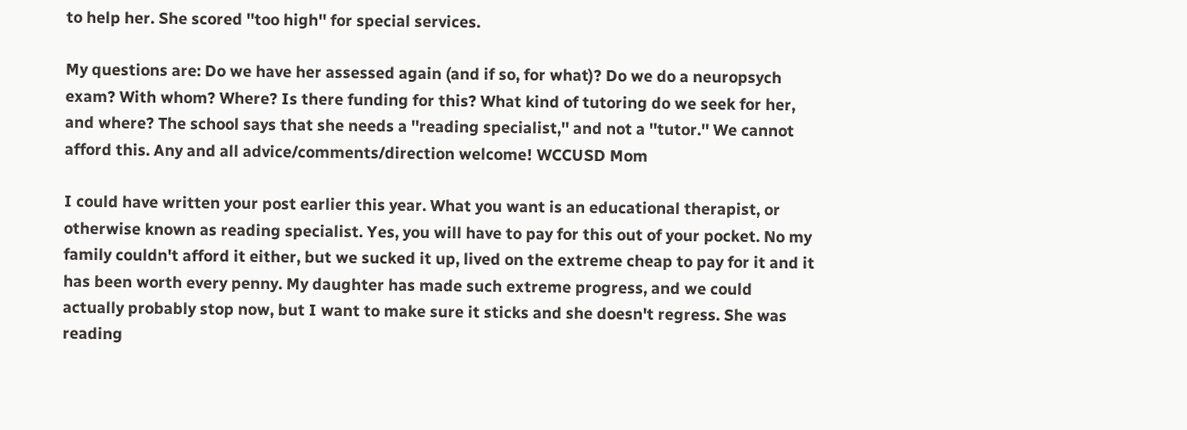to help her. She scored ''too high'' for special services.

My questions are: Do we have her assessed again (and if so, for what)? Do we do a neuropsych exam? With whom? Where? Is there funding for this? What kind of tutoring do we seek for her, and where? The school says that she needs a ''reading specialist,'' and not a ''tutor.'' We cannot afford this. Any and all advice/comments/direction welcome! WCCUSD Mom

I could have written your post earlier this year. What you want is an educational therapist, or otherwise known as reading specialist. Yes, you will have to pay for this out of your pocket. No my family couldn't afford it either, but we sucked it up, lived on the extreme cheap to pay for it and it has been worth every penny. My daughter has made such extreme progress, and we could actually probably stop now, but I want to make sure it sticks and she doesn't regress. She was reading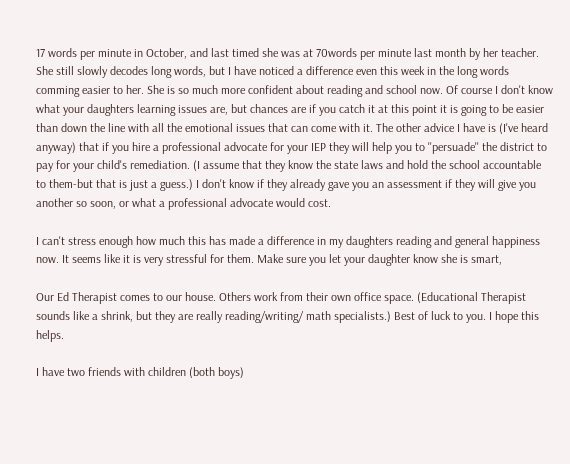17 words per minute in October, and last timed she was at 70words per minute last month by her teacher. She still slowly decodes long words, but I have noticed a difference even this week in the long words comming easier to her. She is so much more confident about reading and school now. Of course I don't know what your daughters learning issues are, but chances are if you catch it at this point it is going to be easier than down the line with all the emotional issues that can come with it. The other advice I have is (I've heard anyway) that if you hire a professional advocate for your IEP they will help you to ''persuade'' the district to pay for your child's remediation. (I assume that they know the state laws and hold the school accountable to them-but that is just a guess.) I don't know if they already gave you an assessment if they will give you another so soon, or what a professional advocate would cost.

I can't stress enough how much this has made a difference in my daughters reading and general happiness now. It seems like it is very stressful for them. Make sure you let your daughter know she is smart,

Our Ed Therapist comes to our house. Others work from their own office space. (Educational Therapist sounds like a shrink, but they are really reading/writing/ math specialists.) Best of luck to you. I hope this helps.

I have two friends with children (both boys)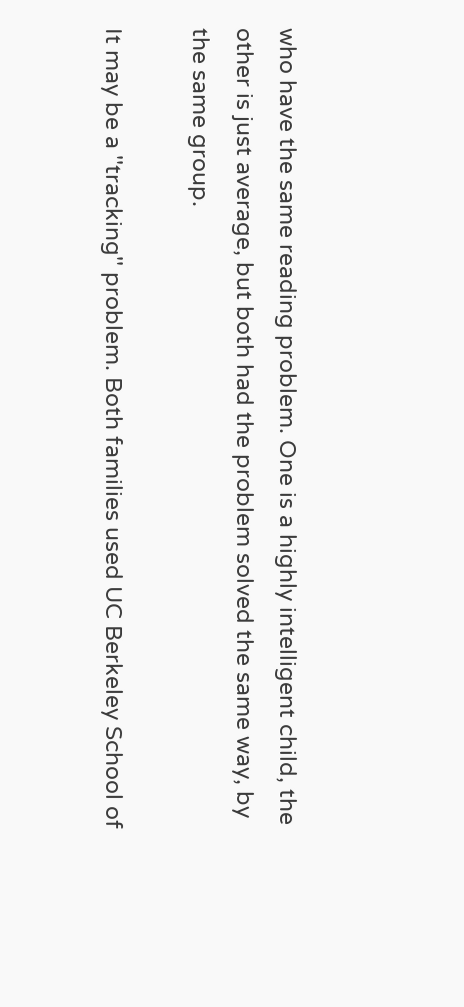who have the same reading problem. One is a highly intelligent child, the other is just average, but both had the problem solved the same way, by the same group.

It may be a ''tracking'' problem. Both families used UC Berkeley School of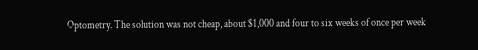Optometry. The solution was not cheap, about $1,000 and four to six weeks of once per week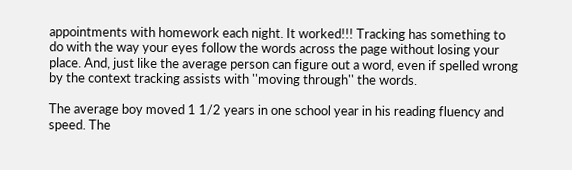appointments with homework each night. It worked!!! Tracking has something to do with the way your eyes follow the words across the page without losing your place. And, just like the average person can figure out a word, even if spelled wrong by the context tracking assists with ''moving through'' the words.

The average boy moved 1 1/2 years in one school year in his reading fluency and speed. The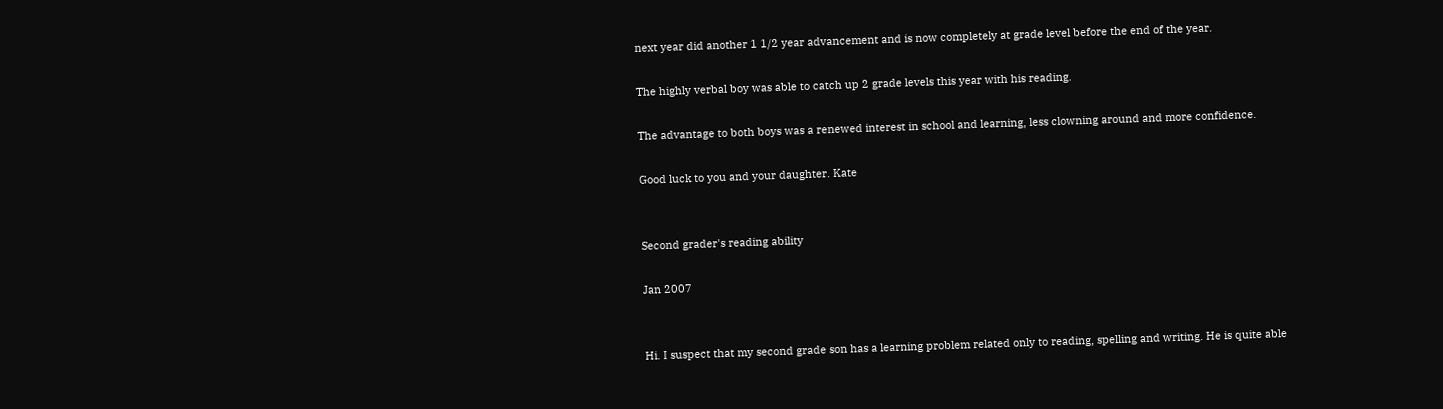next year did another 1 1/2 year advancement and is now completely at grade level before the end of the year.

The highly verbal boy was able to catch up 2 grade levels this year with his reading.

The advantage to both boys was a renewed interest in school and learning, less clowning around and more confidence.

Good luck to you and your daughter. Kate


Second grader's reading ability

Jan 2007


Hi. I suspect that my second grade son has a learning problem related only to reading, spelling and writing. He is quite able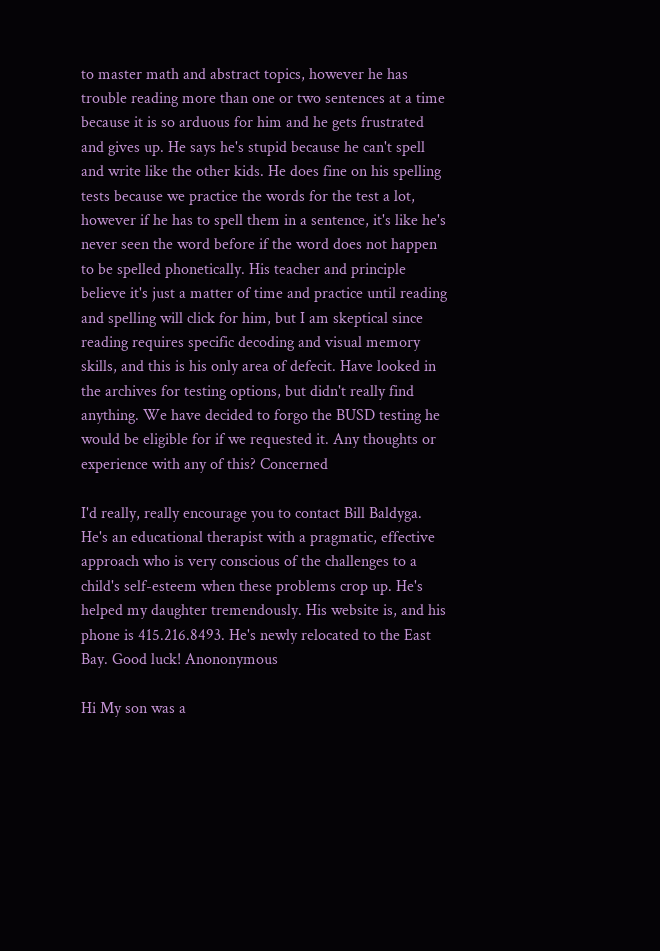to master math and abstract topics, however he has trouble reading more than one or two sentences at a time because it is so arduous for him and he gets frustrated and gives up. He says he's stupid because he can't spell and write like the other kids. He does fine on his spelling tests because we practice the words for the test a lot, however if he has to spell them in a sentence, it's like he's never seen the word before if the word does not happen to be spelled phonetically. His teacher and principle believe it's just a matter of time and practice until reading and spelling will click for him, but I am skeptical since reading requires specific decoding and visual memory skills, and this is his only area of defecit. Have looked in the archives for testing options, but didn't really find anything. We have decided to forgo the BUSD testing he would be eligible for if we requested it. Any thoughts or experience with any of this? Concerned

I'd really, really encourage you to contact Bill Baldyga. He's an educational therapist with a pragmatic, effective approach who is very conscious of the challenges to a child's self-esteem when these problems crop up. He's helped my daughter tremendously. His website is, and his phone is 415.216.8493. He's newly relocated to the East Bay. Good luck! Anononymous

Hi My son was a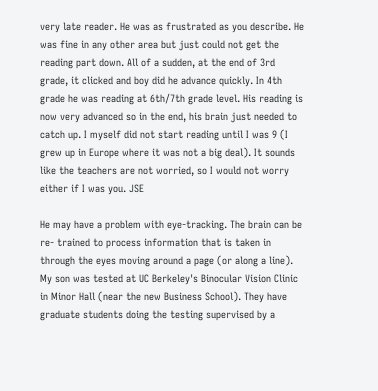very late reader. He was as frustrated as you describe. He was fine in any other area but just could not get the reading part down. All of a sudden, at the end of 3rd grade, it clicked and boy did he advance quickly. In 4th grade he was reading at 6th/7th grade level. His reading is now very advanced so in the end, his brain just needed to catch up. I myself did not start reading until I was 9 (I grew up in Europe where it was not a big deal). It sounds like the teachers are not worried, so I would not worry either if I was you. JSE

He may have a problem with eye-tracking. The brain can be re- trained to process information that is taken in through the eyes moving around a page (or along a line). My son was tested at UC Berkeley's Binocular Vision Clinic in Minor Hall (near the new Business School). They have graduate students doing the testing supervised by a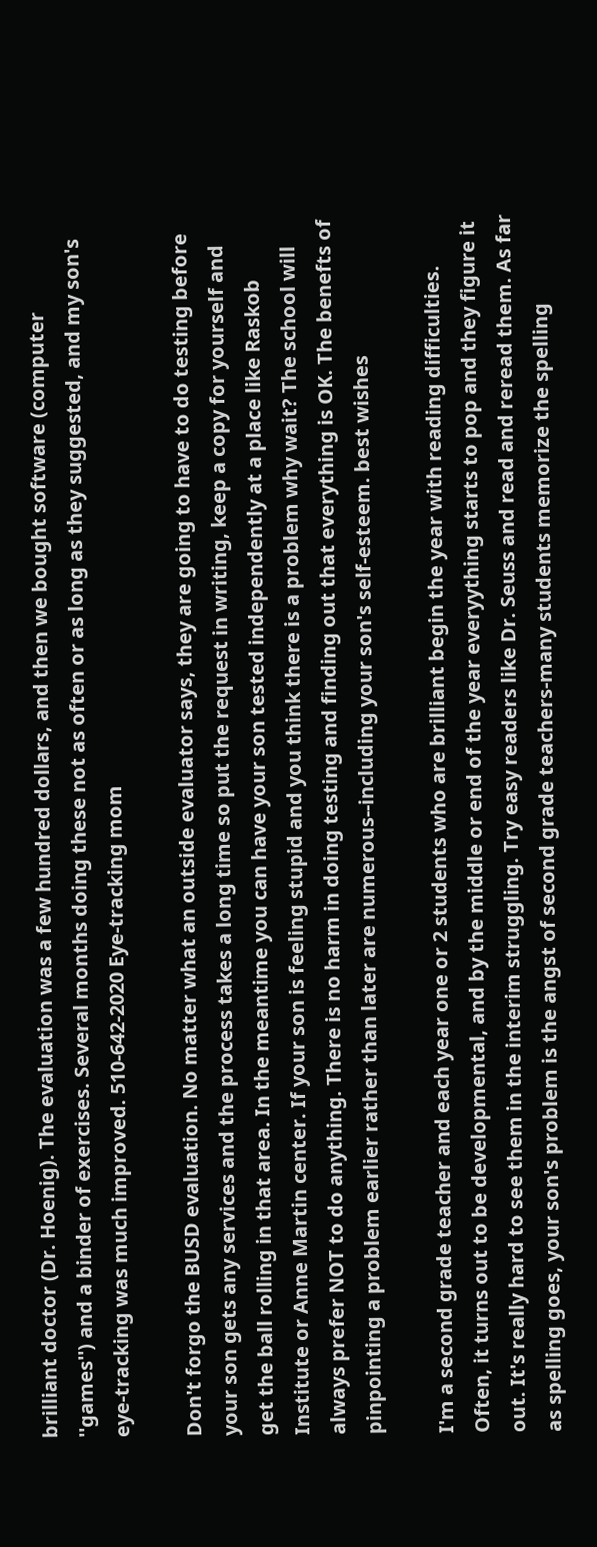brilliant doctor (Dr. Hoenig). The evaluation was a few hundred dollars, and then we bought software (computer ''games'') and a binder of exercises. Several months doing these not as often or as long as they suggested, and my son's eye-tracking was much improved. 510-642-2020 Eye-tracking mom

Don't forgo the BUSD evaluation. No matter what an outside evaluator says, they are going to have to do testing before your son gets any services and the process takes a long time so put the request in writing, keep a copy for yourself and get the ball rolling in that area. In the meantime you can have your son tested independently at a place like Raskob Institute or Anne Martin center. If your son is feeling stupid and you think there is a problem why wait? The school will always prefer NOT to do anything. There is no harm in doing testing and finding out that everything is OK. The benefts of pinpointing a problem earlier rather than later are numerous--including your son's self-esteem. best wishes

I'm a second grade teacher and each year one or 2 students who are brilliant begin the year with reading difficulties. Often, it turns out to be developmental, and by the middle or end of the year everyything starts to pop and they figure it out. It's really hard to see them in the interim struggling. Try easy readers like Dr. Seuss and read and reread them. As far as spelling goes, your son's problem is the angst of second grade teachers-many students memorize the spelling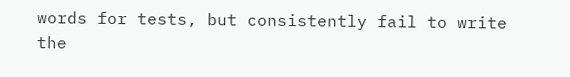words for tests, but consistently fail to write the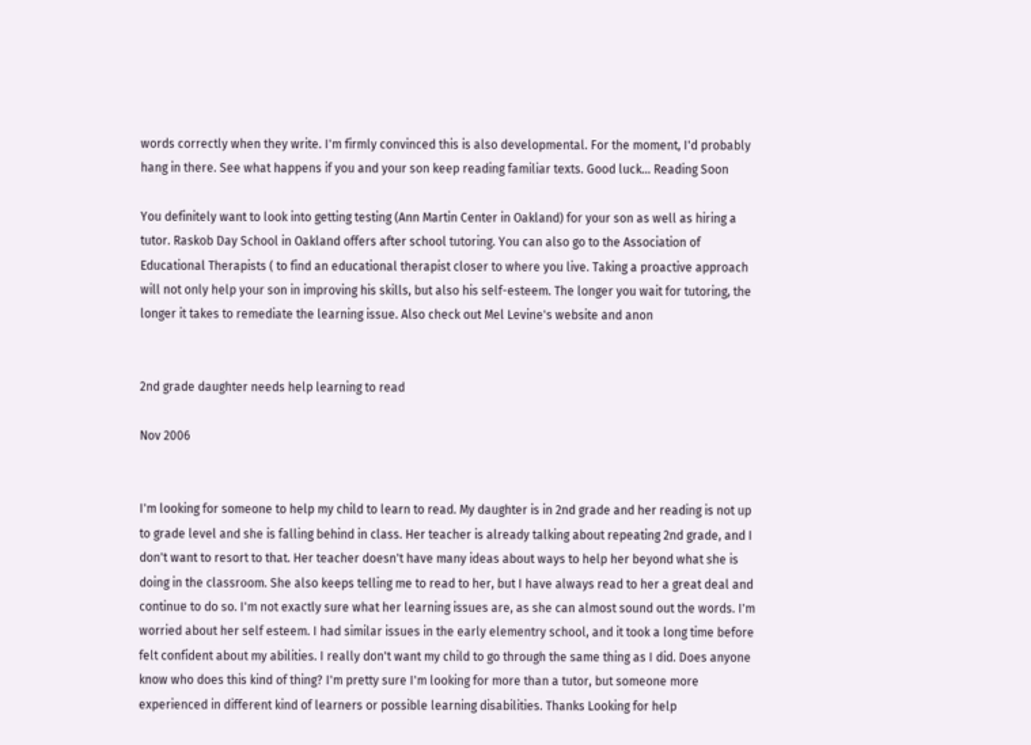words correctly when they write. I'm firmly convinced this is also developmental. For the moment, I'd probably hang in there. See what happens if you and your son keep reading familiar texts. Good luck... Reading Soon

You definitely want to look into getting testing (Ann Martin Center in Oakland) for your son as well as hiring a tutor. Raskob Day School in Oakland offers after school tutoring. You can also go to the Association of Educational Therapists ( to find an educational therapist closer to where you live. Taking a proactive approach will not only help your son in improving his skills, but also his self-esteem. The longer you wait for tutoring, the longer it takes to remediate the learning issue. Also check out Mel Levine's website and anon


2nd grade daughter needs help learning to read

Nov 2006


I'm looking for someone to help my child to learn to read. My daughter is in 2nd grade and her reading is not up to grade level and she is falling behind in class. Her teacher is already talking about repeating 2nd grade, and I don't want to resort to that. Her teacher doesn't have many ideas about ways to help her beyond what she is doing in the classroom. She also keeps telling me to read to her, but I have always read to her a great deal and continue to do so. I'm not exactly sure what her learning issues are, as she can almost sound out the words. I'm worried about her self esteem. I had similar issues in the early elementry school, and it took a long time before felt confident about my abilities. I really don't want my child to go through the same thing as I did. Does anyone know who does this kind of thing? I'm pretty sure I'm looking for more than a tutor, but someone more experienced in different kind of learners or possible learning disabilities. Thanks Looking for help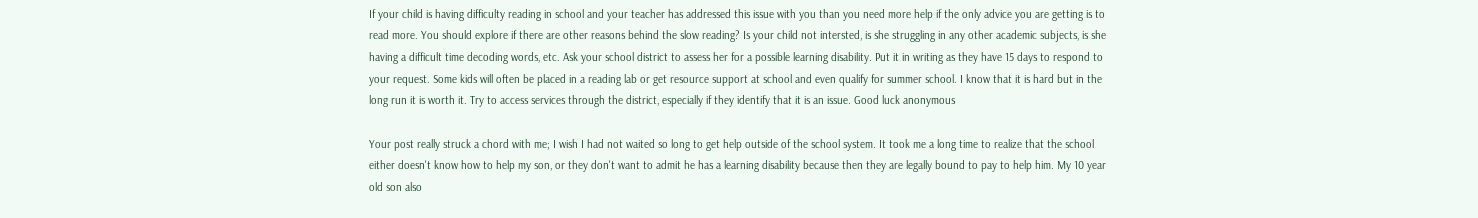If your child is having difficulty reading in school and your teacher has addressed this issue with you than you need more help if the only advice you are getting is to read more. You should explore if there are other reasons behind the slow reading? Is your child not intersted, is she struggling in any other academic subjects, is she having a difficult time decoding words, etc. Ask your school district to assess her for a possible learning disability. Put it in writing as they have 15 days to respond to your request. Some kids will often be placed in a reading lab or get resource support at school and even qualify for summer school. I know that it is hard but in the long run it is worth it. Try to access services through the district, especially if they identify that it is an issue. Good luck anonymous

Your post really struck a chord with me; I wish I had not waited so long to get help outside of the school system. It took me a long time to realize that the school either doesn't know how to help my son, or they don't want to admit he has a learning disability because then they are legally bound to pay to help him. My 10 year old son also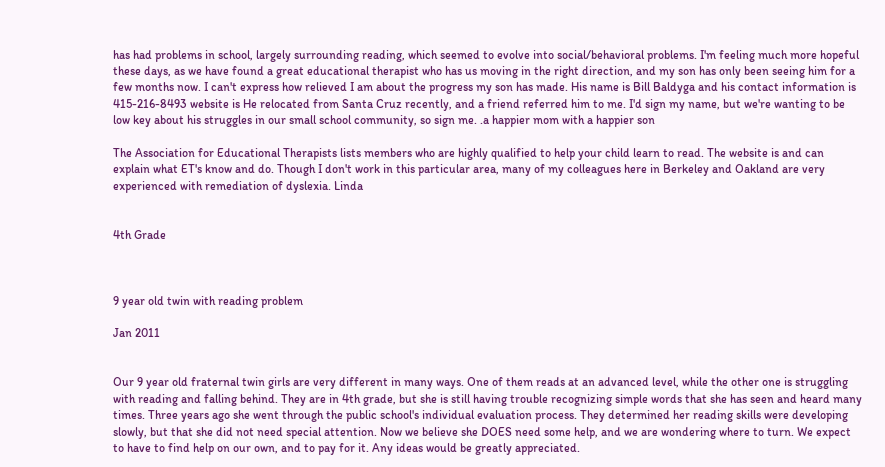has had problems in school, largely surrounding reading, which seemed to evolve into social/behavioral problems. I'm feeling much more hopeful these days, as we have found a great educational therapist who has us moving in the right direction, and my son has only been seeing him for a few months now. I can't express how relieved I am about the progress my son has made. His name is Bill Baldyga and his contact information is 415-216-8493 website is He relocated from Santa Cruz recently, and a friend referred him to me. I'd sign my name, but we're wanting to be low key about his struggles in our small school community, so sign me. .a happier mom with a happier son

The Association for Educational Therapists lists members who are highly qualified to help your child learn to read. The website is and can explain what ET's know and do. Though I don't work in this particular area, many of my colleagues here in Berkeley and Oakland are very experienced with remediation of dyslexia. Linda


4th Grade



9 year old twin with reading problem

Jan 2011


Our 9 year old fraternal twin girls are very different in many ways. One of them reads at an advanced level, while the other one is struggling with reading and falling behind. They are in 4th grade, but she is still having trouble recognizing simple words that she has seen and heard many times. Three years ago she went through the public school's individual evaluation process. They determined her reading skills were developing slowly, but that she did not need special attention. Now we believe she DOES need some help, and we are wondering where to turn. We expect to have to find help on our own, and to pay for it. Any ideas would be greatly appreciated.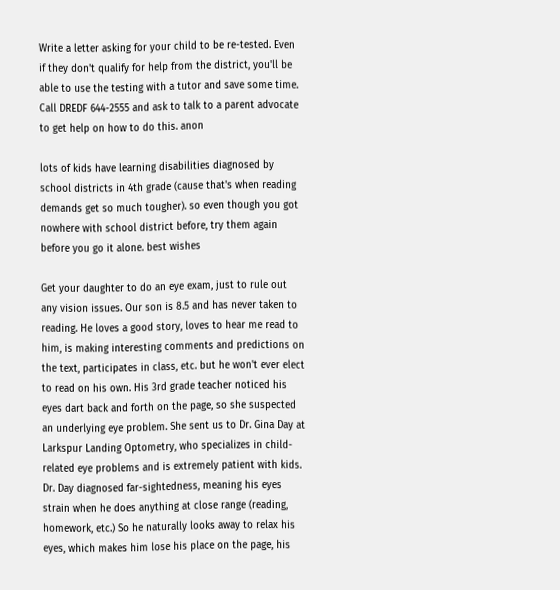Write a letter asking for your child to be re-tested. Even if they don't qualify for help from the district, you'll be able to use the testing with a tutor and save some time. Call DREDF 644-2555 and ask to talk to a parent advocate to get help on how to do this. anon

lots of kids have learning disabilities diagnosed by school districts in 4th grade (cause that's when reading demands get so much tougher). so even though you got nowhere with school district before, try them again before you go it alone. best wishes

Get your daughter to do an eye exam, just to rule out any vision issues. Our son is 8.5 and has never taken to reading. He loves a good story, loves to hear me read to him, is making interesting comments and predictions on the text, participates in class, etc. but he won't ever elect to read on his own. His 3rd grade teacher noticed his eyes dart back and forth on the page, so she suspected an underlying eye problem. She sent us to Dr. Gina Day at Larkspur Landing Optometry, who specializes in child-related eye problems and is extremely patient with kids. Dr. Day diagnosed far-sightedness, meaning his eyes strain when he does anything at close range (reading, homework, etc.) So he naturally looks away to relax his eyes, which makes him lose his place on the page, his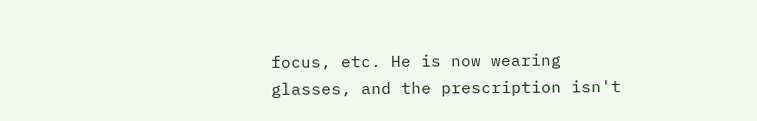focus, etc. He is now wearing glasses, and the prescription isn't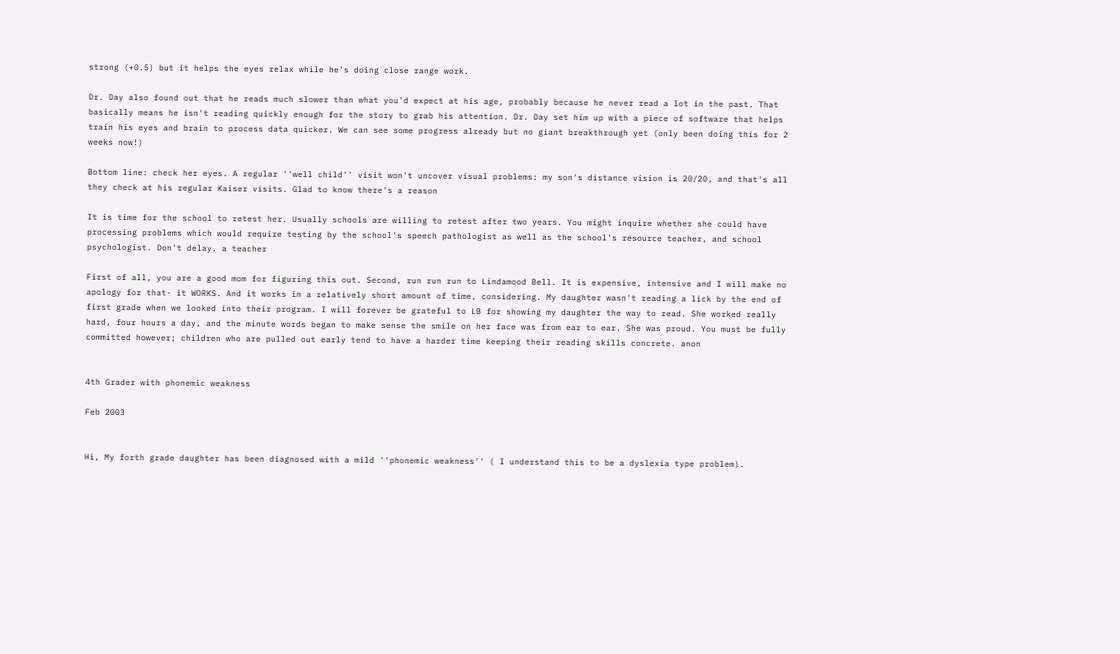strong (+0.5) but it helps the eyes relax while he's doing close range work.

Dr. Day also found out that he reads much slower than what you'd expect at his age, probably because he never read a lot in the past. That basically means he isn't reading quickly enough for the story to grab his attention. Dr. Day set him up with a piece of software that helps train his eyes and brain to process data quicker. We can see some progress already but no giant breakthrough yet (only been doing this for 2 weeks now!)

Bottom line: check her eyes. A regular ''well child'' visit won't uncover visual problems: my son's distance vision is 20/20, and that's all they check at his regular Kaiser visits. Glad to know there's a reason

It is time for the school to retest her. Usually schools are willing to retest after two years. You might inquire whether she could have processing problems which would require testing by the school's speech pathologist as well as the school's resource teacher, and school psychologist. Don't delay. a teacher

First of all, you are a good mom for figuring this out. Second, run run run to Lindamood Bell. It is expensive, intensive and I will make no apology for that- it WORKS. And it works in a relatively short amount of time, considering. My daughter wasn't reading a lick by the end of first grade when we looked into their program. I will forever be grateful to LB for showing my daughter the way to read. She worked really hard, four hours a day, and the minute words began to make sense the smile on her face was from ear to ear. She was proud. You must be fully committed however; children who are pulled out early tend to have a harder time keeping their reading skills concrete. anon


4th Grader with phonemic weakness

Feb 2003


Hi, My forth grade daughter has been diagnosed with a mild ''phonemic weakness'' ( I understand this to be a dyslexia type problem).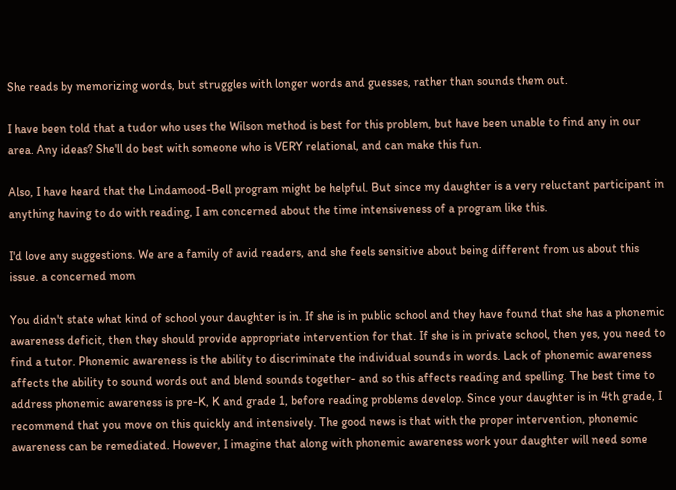She reads by memorizing words, but struggles with longer words and guesses, rather than sounds them out.

I have been told that a tudor who uses the Wilson method is best for this problem, but have been unable to find any in our area. Any ideas? She'll do best with someone who is VERY relational, and can make this fun.

Also, I have heard that the Lindamood-Bell program might be helpful. But since my daughter is a very reluctant participant in anything having to do with reading, I am concerned about the time intensiveness of a program like this.

I'd love any suggestions. We are a family of avid readers, and she feels sensitive about being different from us about this issue. a concerned mom

You didn't state what kind of school your daughter is in. If she is in public school and they have found that she has a phonemic awareness deficit, then they should provide appropriate intervention for that. If she is in private school, then yes, you need to find a tutor. Phonemic awareness is the ability to discriminate the individual sounds in words. Lack of phonemic awareness affects the ability to sound words out and blend sounds together- and so this affects reading and spelling. The best time to address phonemic awareness is pre-K, K and grade 1, before reading problems develop. Since your daughter is in 4th grade, I recommend that you move on this quickly and intensively. The good news is that with the proper intervention, phonemic awareness can be remediated. However, I imagine that along with phonemic awareness work your daughter will need some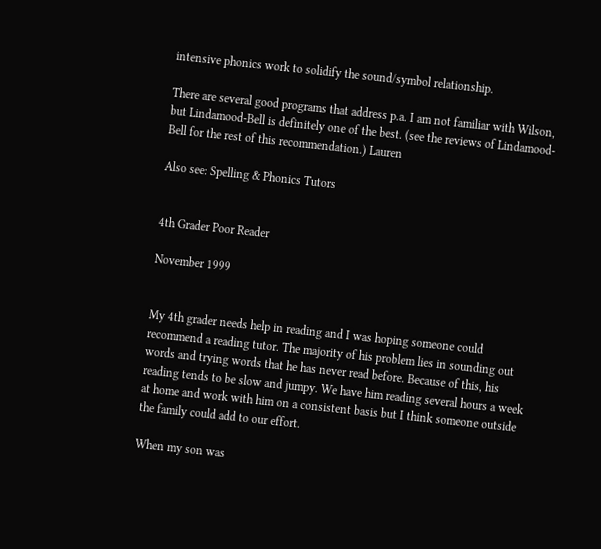intensive phonics work to solidify the sound/symbol relationship.

There are several good programs that address p.a. I am not familiar with Wilson, but Lindamood-Bell is definitely one of the best. (see the reviews of Lindamood-Bell for the rest of this recommendation.) Lauren

Also see: Spelling & Phonics Tutors


4th Grader Poor Reader

November 1999


My 4th grader needs help in reading and I was hoping someone could recommend a reading tutor. The majority of his problem lies in sounding out words and trying words that he has never read before. Because of this, his reading tends to be slow and jumpy. We have him reading several hours a week at home and work with him on a consistent basis but I think someone outside the family could add to our effort.

When my son was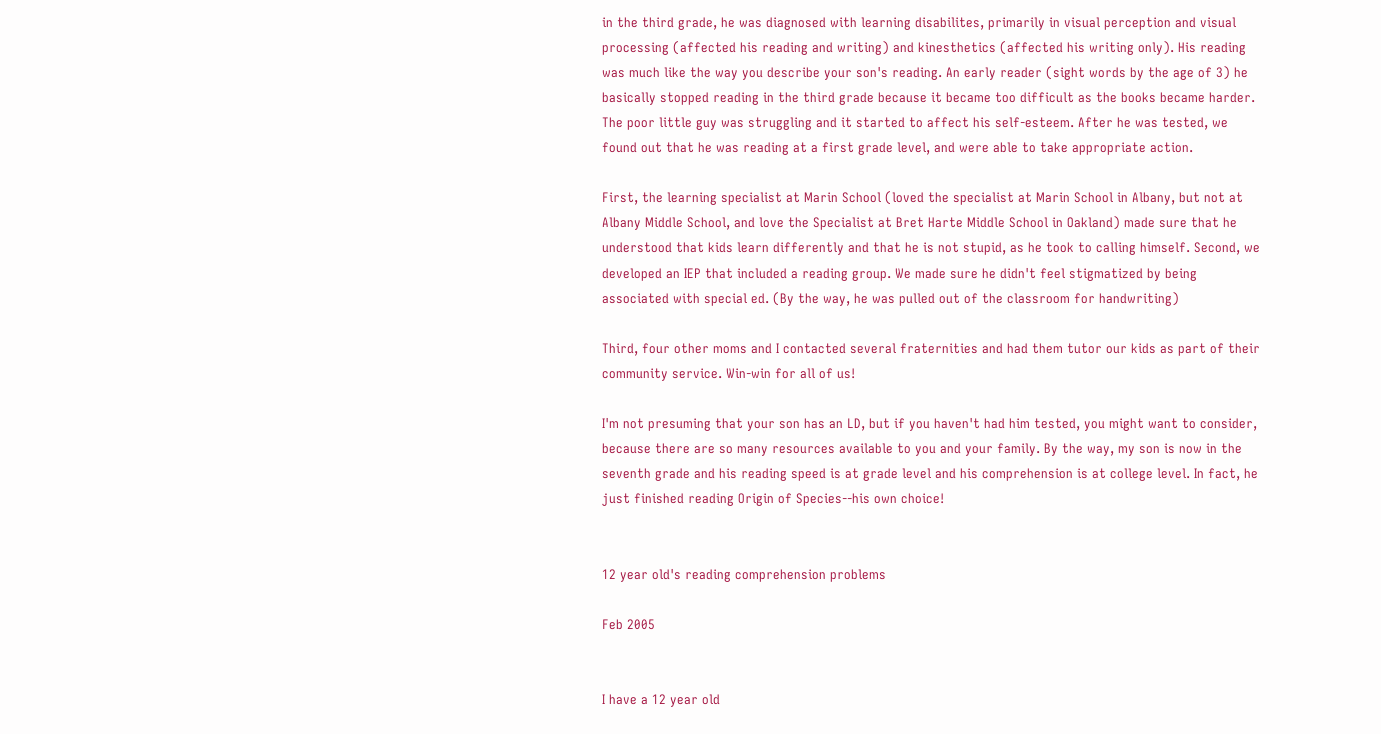in the third grade, he was diagnosed with learning disabilites, primarily in visual perception and visual processing (affected his reading and writing) and kinesthetics (affected his writing only). His reading was much like the way you describe your son's reading. An early reader (sight words by the age of 3) he basically stopped reading in the third grade because it became too difficult as the books became harder. The poor little guy was struggling and it started to affect his self-esteem. After he was tested, we found out that he was reading at a first grade level, and were able to take appropriate action.

First, the learning specialist at Marin School (loved the specialist at Marin School in Albany, but not at Albany Middle School, and love the Specialist at Bret Harte Middle School in Oakland) made sure that he understood that kids learn differently and that he is not stupid, as he took to calling himself. Second, we developed an IEP that included a reading group. We made sure he didn't feel stigmatized by being associated with special ed. (By the way, he was pulled out of the classroom for handwriting)

Third, four other moms and I contacted several fraternities and had them tutor our kids as part of their community service. Win-win for all of us!

I'm not presuming that your son has an LD, but if you haven't had him tested, you might want to consider, because there are so many resources available to you and your family. By the way, my son is now in the seventh grade and his reading speed is at grade level and his comprehension is at college level. In fact, he just finished reading Origin of Species--his own choice!


12 year old's reading comprehension problems

Feb 2005


I have a 12 year old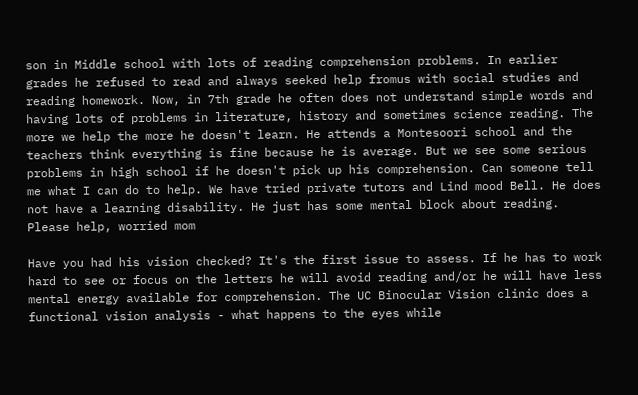son in Middle school with lots of reading comprehension problems. In earlier grades he refused to read and always seeked help fromus with social studies and reading homework. Now, in 7th grade he often does not understand simple words and having lots of problems in literature, history and sometimes science reading. The more we help the more he doesn't learn. He attends a Montesoori school and the teachers think everything is fine because he is average. But we see some serious problems in high school if he doesn't pick up his comprehension. Can someone tell me what I can do to help. We have tried private tutors and Lind mood Bell. He does not have a learning disability. He just has some mental block about reading. Please help, worried mom

Have you had his vision checked? It's the first issue to assess. If he has to work hard to see or focus on the letters he will avoid reading and/or he will have less mental energy available for comprehension. The UC Binocular Vision clinic does a functional vision analysis - what happens to the eyes while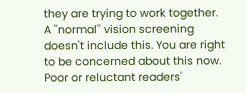they are trying to work together. A ''normal'' vision screening doesn't include this. You are right to be concerned about this now. Poor or reluctant readers'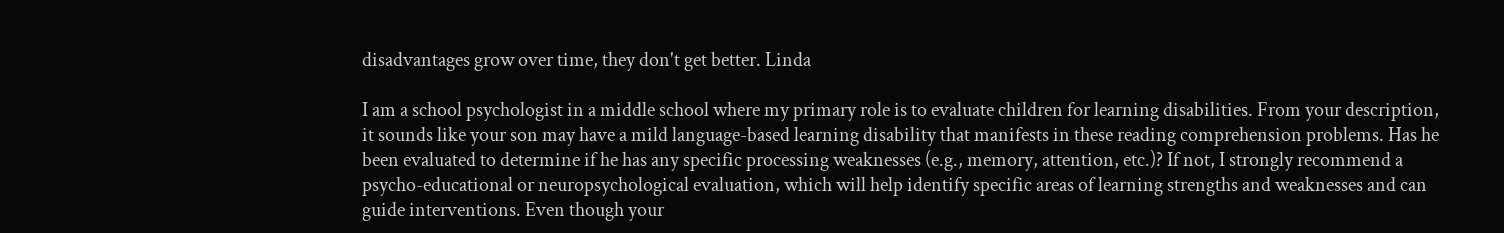disadvantages grow over time, they don't get better. Linda

I am a school psychologist in a middle school where my primary role is to evaluate children for learning disabilities. From your description, it sounds like your son may have a mild language-based learning disability that manifests in these reading comprehension problems. Has he been evaluated to determine if he has any specific processing weaknesses (e.g., memory, attention, etc.)? If not, I strongly recommend a psycho-educational or neuropsychological evaluation, which will help identify specific areas of learning strengths and weaknesses and can guide interventions. Even though your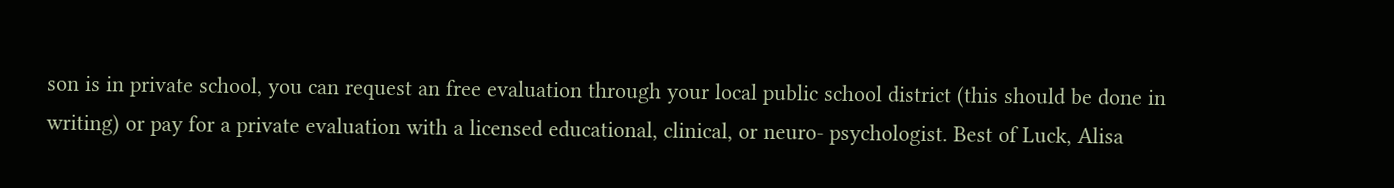son is in private school, you can request an free evaluation through your local public school district (this should be done in writing) or pay for a private evaluation with a licensed educational, clinical, or neuro- psychologist. Best of Luck, Alisa